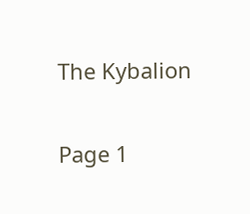The Kybalion

Page 1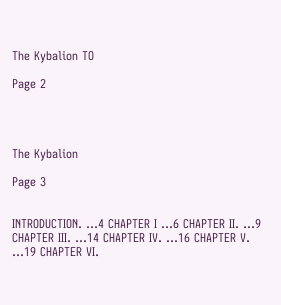The Kybalion TO

Page 2




The Kybalion

Page 3


INTRODUCTION. ...4 CHAPTER I ...6 CHAPTER II. ...9 CHAPTER III. ...14 CHAPTER IV. ...16 CHAPTER V. ...19 CHAPTER VI.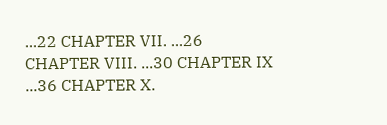...22 CHAPTER VII. ...26 CHAPTER VIII. ...30 CHAPTER IX ...36 CHAPTER X.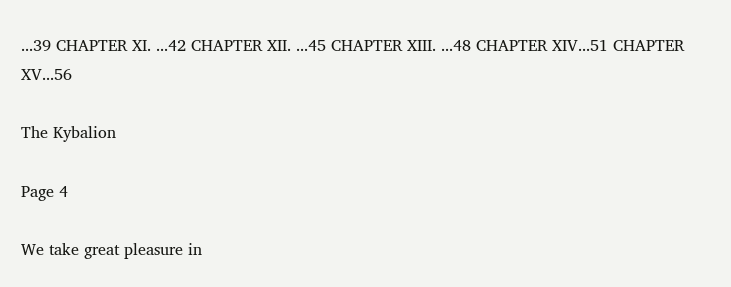...39 CHAPTER XI. ...42 CHAPTER XII. ...45 CHAPTER XIII. ...48 CHAPTER XIV...51 CHAPTER XV...56

The Kybalion

Page 4

We take great pleasure in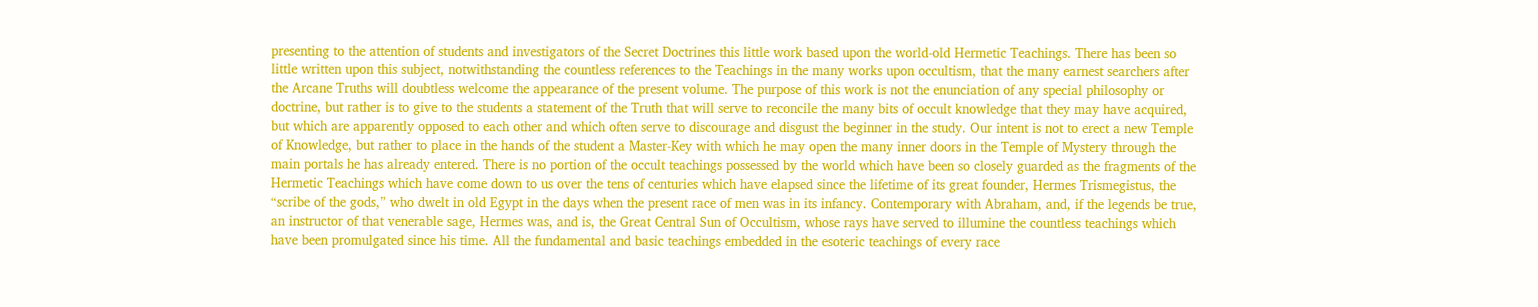presenting to the attention of students and investigators of the Secret Doctrines this little work based upon the world-old Hermetic Teachings. There has been so little written upon this subject, notwithstanding the countless references to the Teachings in the many works upon occultism, that the many earnest searchers after the Arcane Truths will doubtless welcome the appearance of the present volume. The purpose of this work is not the enunciation of any special philosophy or doctrine, but rather is to give to the students a statement of the Truth that will serve to reconcile the many bits of occult knowledge that they may have acquired, but which are apparently opposed to each other and which often serve to discourage and disgust the beginner in the study. Our intent is not to erect a new Temple of Knowledge, but rather to place in the hands of the student a Master-Key with which he may open the many inner doors in the Temple of Mystery through the main portals he has already entered. There is no portion of the occult teachings possessed by the world which have been so closely guarded as the fragments of the Hermetic Teachings which have come down to us over the tens of centuries which have elapsed since the lifetime of its great founder, Hermes Trismegistus, the “scribe of the gods,” who dwelt in old Egypt in the days when the present race of men was in its infancy. Contemporary with Abraham, and, if the legends be true, an instructor of that venerable sage, Hermes was, and is, the Great Central Sun of Occultism, whose rays have served to illumine the countless teachings which have been promulgated since his time. All the fundamental and basic teachings embedded in the esoteric teachings of every race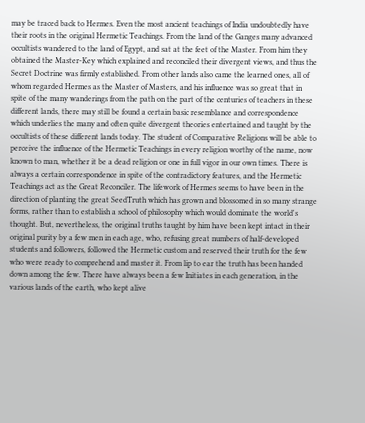may be traced back to Hermes. Even the most ancient teachings of India undoubtedly have their roots in the original Hermetic Teachings. From the land of the Ganges many advanced occultists wandered to the land of Egypt, and sat at the feet of the Master. From him they obtained the Master-Key which explained and reconciled their divergent views, and thus the Secret Doctrine was firmly established. From other lands also came the learned ones, all of whom regarded Hermes as the Master of Masters, and his influence was so great that in spite of the many wanderings from the path on the part of the centuries of teachers in these different lands, there may still be found a certain basic resemblance and correspondence which underlies the many and often quite divergent theories entertained and taught by the occultists of these different lands today. The student of Comparative Religions will be able to perceive the influence of the Hermetic Teachings in every religion worthy of the name, now known to man, whether it be a dead religion or one in full vigor in our own times. There is always a certain correspondence in spite of the contradictory features, and the Hermetic Teachings act as the Great Reconciler. The lifework of Hermes seems to have been in the direction of planting the great SeedTruth which has grown and blossomed in so many strange forms, rather than to establish a school of philosophy which would dominate the world's thought. But, nevertheless, the original truths taught by him have been kept intact in their original purity by a few men in each age, who, refusing great numbers of half-developed students and followers, followed the Hermetic custom and reserved their truth for the few who were ready to comprehend and master it. From lip to ear the truth has been handed down among the few. There have always been a few Initiates in each generation, in the various lands of the earth, who kept alive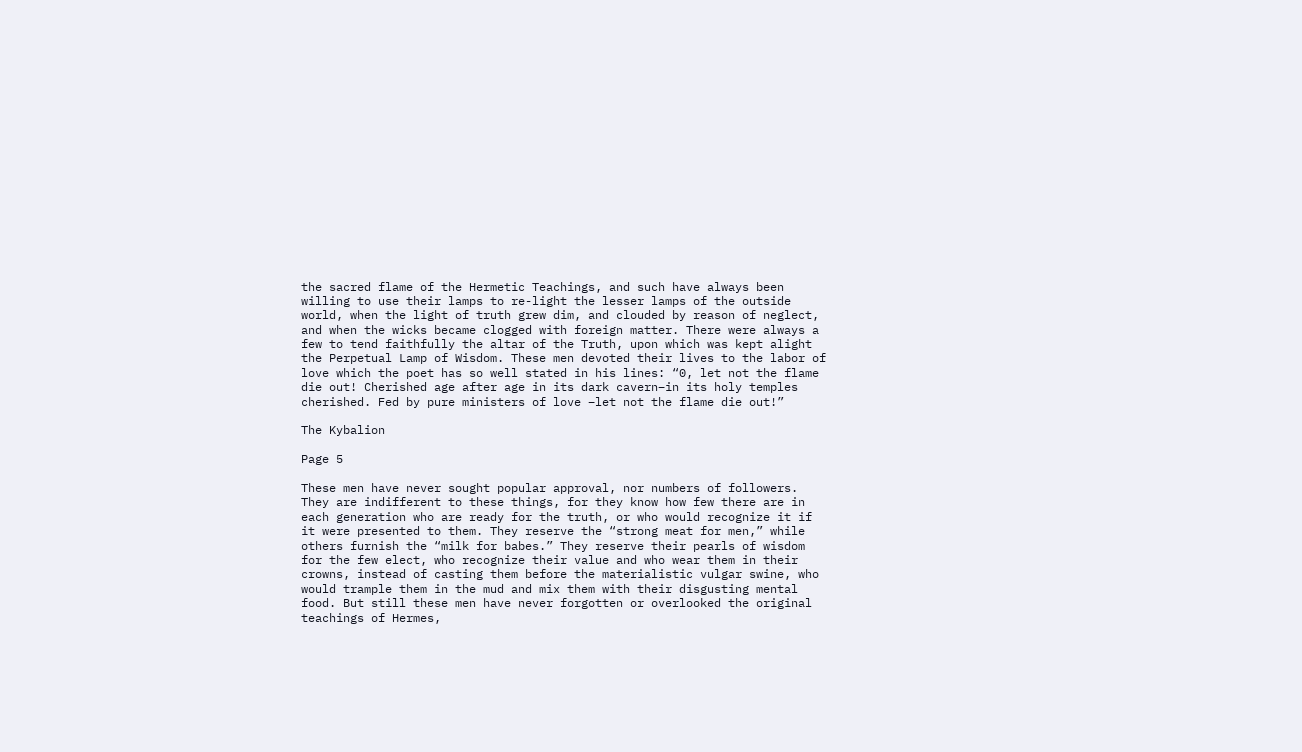the sacred flame of the Hermetic Teachings, and such have always been willing to use their lamps to re-light the lesser lamps of the outside world, when the light of truth grew dim, and clouded by reason of neglect, and when the wicks became clogged with foreign matter. There were always a few to tend faithfully the altar of the Truth, upon which was kept alight the Perpetual Lamp of Wisdom. These men devoted their lives to the labor of love which the poet has so well stated in his lines: “0, let not the flame die out! Cherished age after age in its dark cavern–in its holy temples cherished. Fed by pure ministers of love –let not the flame die out!”

The Kybalion

Page 5

These men have never sought popular approval, nor numbers of followers. They are indifferent to these things, for they know how few there are in each generation who are ready for the truth, or who would recognize it if it were presented to them. They reserve the “strong meat for men,” while others furnish the “milk for babes.” They reserve their pearls of wisdom for the few elect, who recognize their value and who wear them in their crowns, instead of casting them before the materialistic vulgar swine, who would trample them in the mud and mix them with their disgusting mental food. But still these men have never forgotten or overlooked the original teachings of Hermes,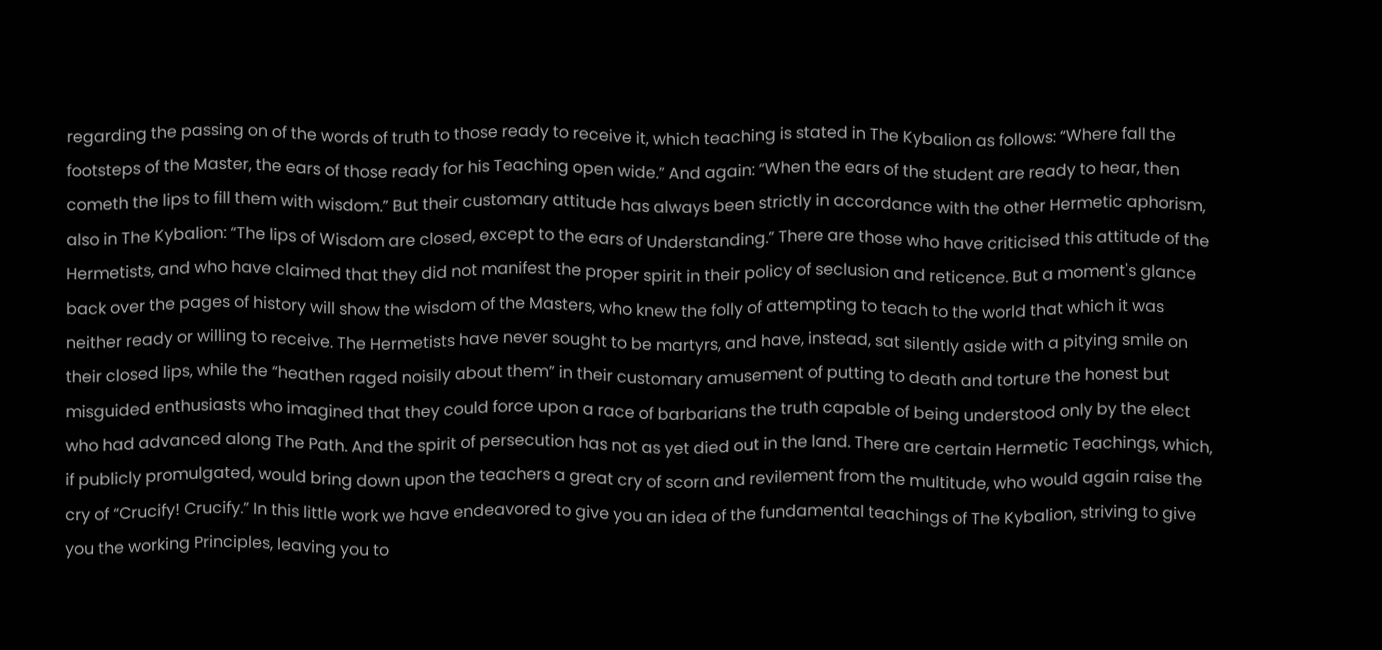regarding the passing on of the words of truth to those ready to receive it, which teaching is stated in The Kybalion as follows: “Where fall the footsteps of the Master, the ears of those ready for his Teaching open wide.” And again: “When the ears of the student are ready to hear, then cometh the lips to fill them with wisdom.” But their customary attitude has always been strictly in accordance with the other Hermetic aphorism, also in The Kybalion: “The lips of Wisdom are closed, except to the ears of Understanding.” There are those who have criticised this attitude of the Hermetists, and who have claimed that they did not manifest the proper spirit in their policy of seclusion and reticence. But a moment's glance back over the pages of history will show the wisdom of the Masters, who knew the folly of attempting to teach to the world that which it was neither ready or willing to receive. The Hermetists have never sought to be martyrs, and have, instead, sat silently aside with a pitying smile on their closed lips, while the “heathen raged noisily about them” in their customary amusement of putting to death and torture the honest but misguided enthusiasts who imagined that they could force upon a race of barbarians the truth capable of being understood only by the elect who had advanced along The Path. And the spirit of persecution has not as yet died out in the land. There are certain Hermetic Teachings, which, if publicly promulgated, would bring down upon the teachers a great cry of scorn and revilement from the multitude, who would again raise the cry of “Crucify! Crucify.” In this little work we have endeavored to give you an idea of the fundamental teachings of The Kybalion, striving to give you the working Principles, leaving you to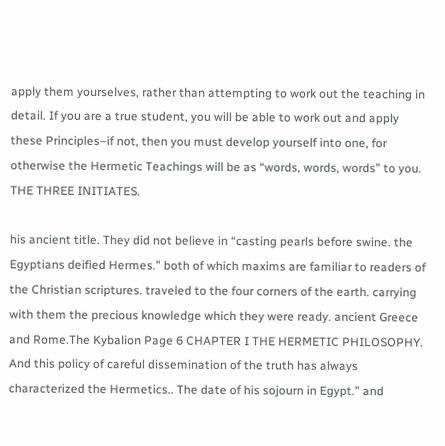apply them yourselves, rather than attempting to work out the teaching in detail. If you are a true student, you will be able to work out and apply these Principles–if not, then you must develop yourself into one, for otherwise the Hermetic Teachings will be as “words, words, words” to you. THE THREE INITIATES.

his ancient title. They did not believe in “casting pearls before swine. the Egyptians deified Hermes.” both of which maxims are familiar to readers of the Christian scriptures. traveled to the four corners of the earth. carrying with them the precious knowledge which they were ready. ancient Greece and Rome.The Kybalion Page 6 CHAPTER I THE HERMETIC PHILOSOPHY. And this policy of careful dissemination of the truth has always characterized the Hermetics.. The date of his sojourn in Egypt.” and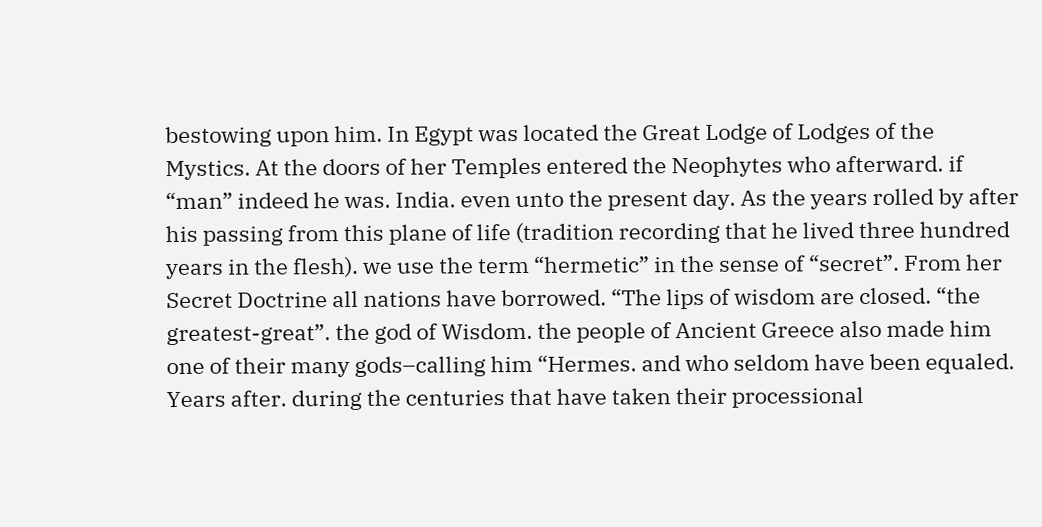bestowing upon him. In Egypt was located the Great Lodge of Lodges of the Mystics. At the doors of her Temples entered the Neophytes who afterward. if “man” indeed he was. India. even unto the present day. As the years rolled by after his passing from this plane of life (tradition recording that he lived three hundred years in the flesh). we use the term “hermetic” in the sense of “secret”. From her Secret Doctrine all nations have borrowed. “The lips of wisdom are closed. “the greatest-great”. the god of Wisdom. the people of Ancient Greece also made him one of their many gods–calling him “Hermes. and who seldom have been equaled. Years after. during the centuries that have taken their processional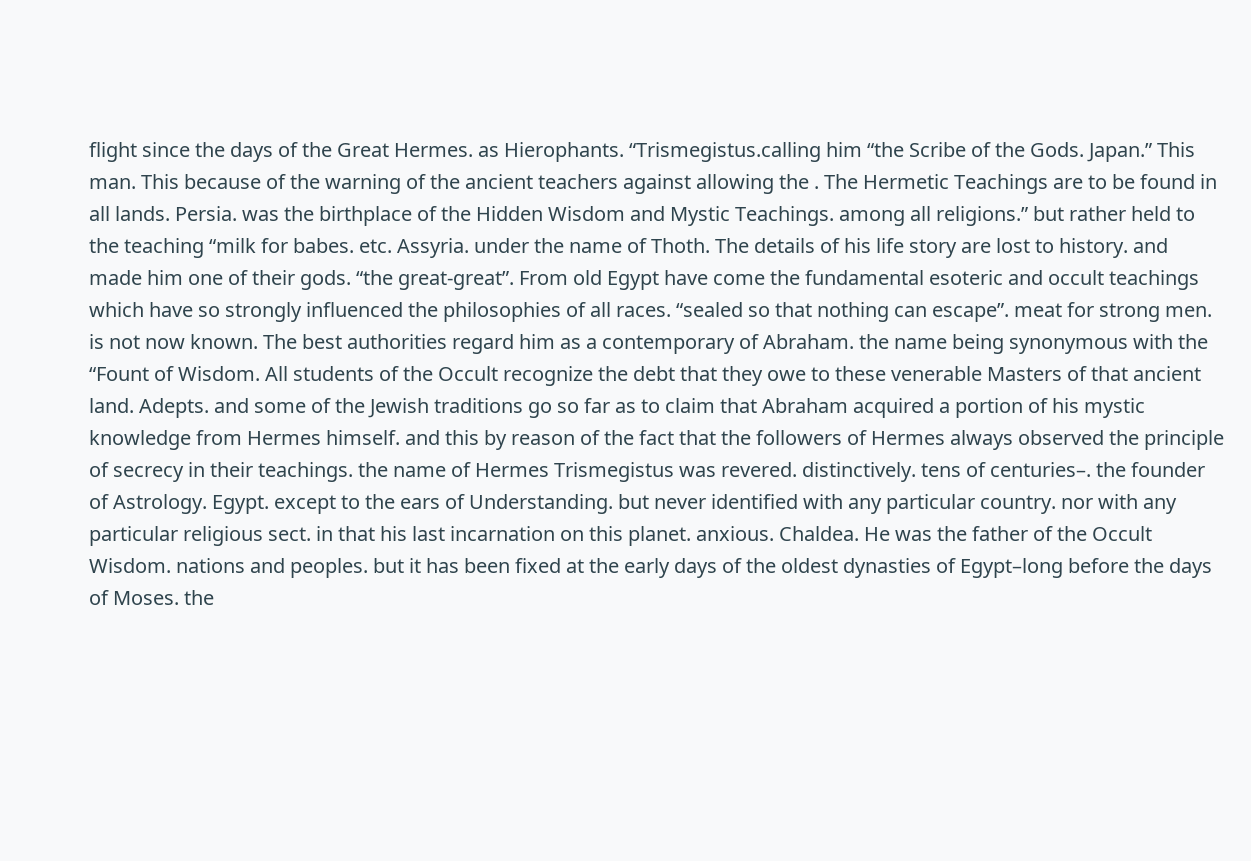flight since the days of the Great Hermes. as Hierophants. “Trismegistus.calling him “the Scribe of the Gods. Japan.” This man. This because of the warning of the ancient teachers against allowing the . The Hermetic Teachings are to be found in all lands. Persia. was the birthplace of the Hidden Wisdom and Mystic Teachings. among all religions.” but rather held to the teaching “milk for babes. etc. Assyria. under the name of Thoth. The details of his life story are lost to history. and made him one of their gods. “the great-great”. From old Egypt have come the fundamental esoteric and occult teachings which have so strongly influenced the philosophies of all races. “sealed so that nothing can escape”. meat for strong men. is not now known. The best authorities regard him as a contemporary of Abraham. the name being synonymous with the “Fount of Wisdom. All students of the Occult recognize the debt that they owe to these venerable Masters of that ancient land. Adepts. and some of the Jewish traditions go so far as to claim that Abraham acquired a portion of his mystic knowledge from Hermes himself. and this by reason of the fact that the followers of Hermes always observed the principle of secrecy in their teachings. the name of Hermes Trismegistus was revered. distinctively. tens of centuries–. the founder of Astrology. Egypt. except to the ears of Understanding. but never identified with any particular country. nor with any particular religious sect. in that his last incarnation on this planet. anxious. Chaldea. He was the father of the Occult Wisdom. nations and peoples. but it has been fixed at the early days of the oldest dynasties of Egypt–long before the days of Moses. the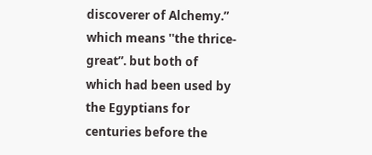discoverer of Alchemy.” which means ''the thrice-great”. but both of which had been used by the Egyptians for centuries before the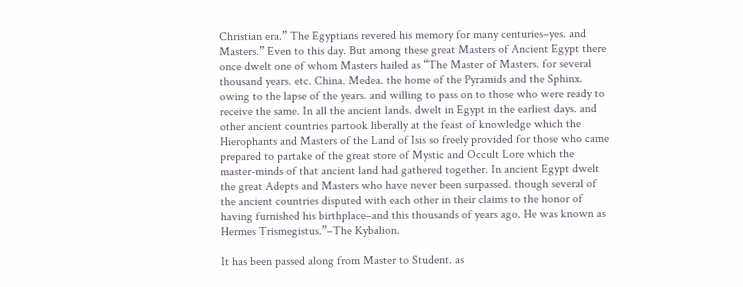Christian era.” The Egyptians revered his memory for many centuries–yes. and Masters.” Even to this day. But among these great Masters of Ancient Egypt there once dwelt one of whom Masters hailed as “The Master of Masters. for several thousand years. etc. China. Medea. the home of the Pyramids and the Sphinx. owing to the lapse of the years. and willing to pass on to those who were ready to receive the same. In all the ancient lands. dwelt in Egypt in the earliest days. and other ancient countries partook liberally at the feast of knowledge which the Hierophants and Masters of the Land of Isis so freely provided for those who came prepared to partake of the great store of Mystic and Occult Lore which the master-minds of that ancient land had gathered together. In ancient Egypt dwelt the great Adepts and Masters who have never been surpassed. though several of the ancient countries disputed with each other in their claims to the honor of having furnished his birthplace–and this thousands of years ago. He was known as Hermes Trismegistus.”–The Kybalion.

It has been passed along from Master to Student. as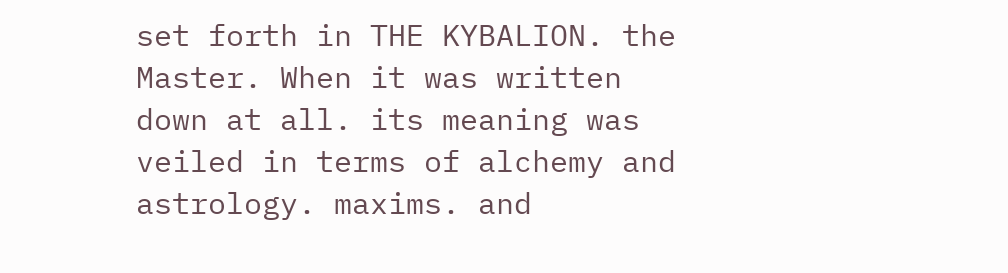set forth in THE KYBALION. the Master. When it was written down at all. its meaning was veiled in terms of alchemy and astrology. maxims. and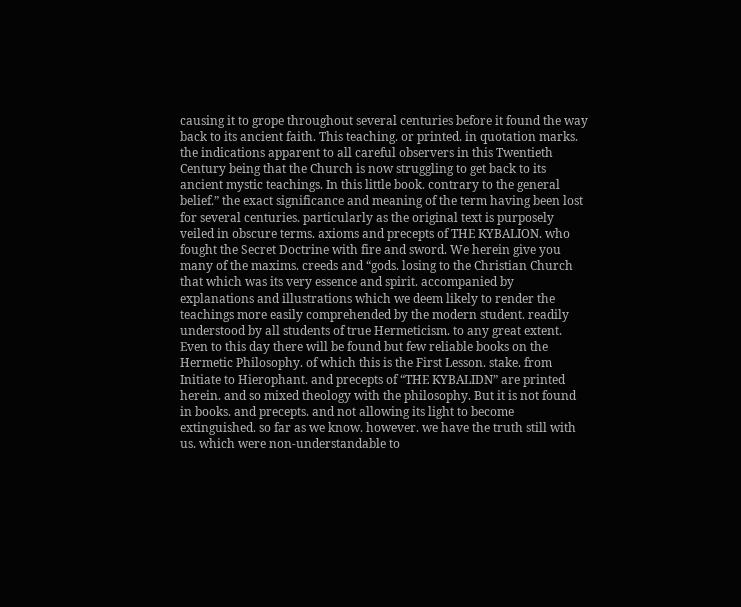causing it to grope throughout several centuries before it found the way back to its ancient faith. This teaching. or printed. in quotation marks. the indications apparent to all careful observers in this Twentieth Century being that the Church is now struggling to get back to its ancient mystic teachings. In this little book. contrary to the general belief.” the exact significance and meaning of the term having been lost for several centuries. particularly as the original text is purposely veiled in obscure terms. axioms and precepts of THE KYBALION. who fought the Secret Doctrine with fire and sword. We herein give you many of the maxims. creeds and “gods. losing to the Christian Church that which was its very essence and spirit. accompanied by explanations and illustrations which we deem likely to render the teachings more easily comprehended by the modern student. readily understood by all students of true Hermeticism. to any great extent. Even to this day there will be found but few reliable books on the Hermetic Philosophy. of which this is the First Lesson. stake. from Initiate to Hierophant. and precepts of “THE KYBALIDN” are printed herein. and so mixed theology with the philosophy. But it is not found in books. and precepts. and not allowing its light to become extinguished. so far as we know. however. we have the truth still with us. which were non-understandable to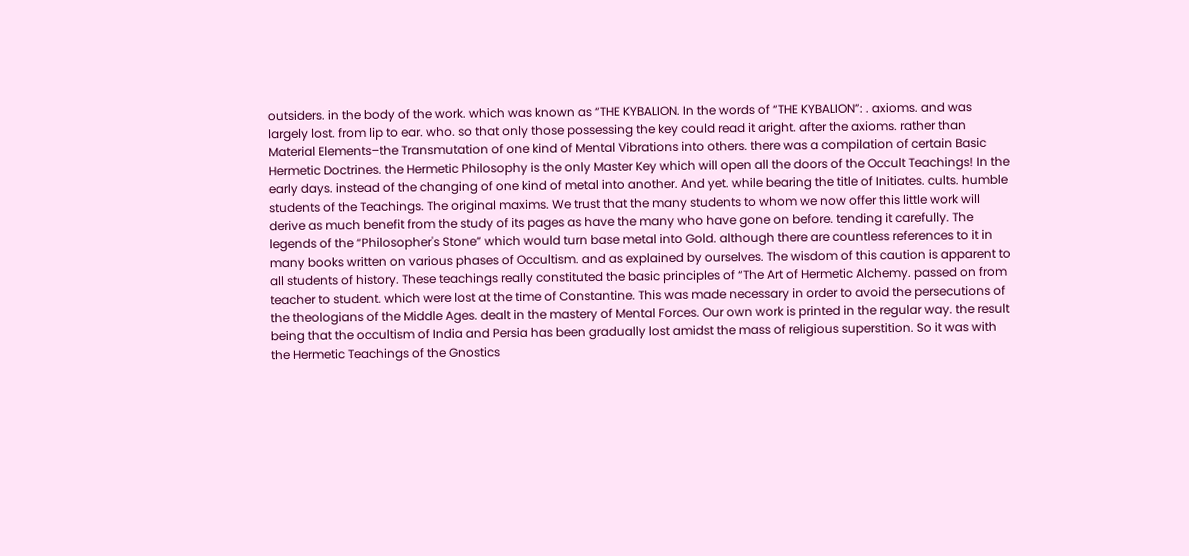outsiders. in the body of the work. which was known as “THE KYBALION. In the words of “THE KYBALION”: . axioms. and was largely lost. from lip to ear. who. so that only those possessing the key could read it aright. after the axioms. rather than Material Elements–the Transmutation of one kind of Mental Vibrations into others. there was a compilation of certain Basic Hermetic Doctrines. the Hermetic Philosophy is the only Master Key which will open all the doors of the Occult Teachings! In the early days. instead of the changing of one kind of metal into another. And yet. while bearing the title of Initiates. cults. humble students of the Teachings. The original maxims. We trust that the many students to whom we now offer this little work will derive as much benefit from the study of its pages as have the many who have gone on before. tending it carefully. The legends of the “Philosopher's Stone” which would turn base metal into Gold. although there are countless references to it in many books written on various phases of Occultism. and as explained by ourselves. The wisdom of this caution is apparent to all students of history. These teachings really constituted the basic principles of “The Art of Hermetic Alchemy. passed on from teacher to student. which were lost at the time of Constantine. This was made necessary in order to avoid the persecutions of the theologians of the Middle Ages. dealt in the mastery of Mental Forces. Our own work is printed in the regular way. the result being that the occultism of India and Persia has been gradually lost amidst the mass of religious superstition. So it was with the Hermetic Teachings of the Gnostics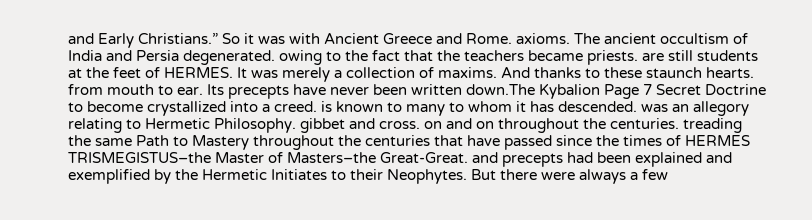and Early Christians.” So it was with Ancient Greece and Rome. axioms. The ancient occultism of India and Persia degenerated. owing to the fact that the teachers became priests. are still students at the feet of HERMES. It was merely a collection of maxims. And thanks to these staunch hearts. from mouth to ear. Its precepts have never been written down.The Kybalion Page 7 Secret Doctrine to become crystallized into a creed. is known to many to whom it has descended. was an allegory relating to Hermetic Philosophy. gibbet and cross. on and on throughout the centuries. treading the same Path to Mastery throughout the centuries that have passed since the times of HERMES TRISMEGISTUS–the Master of Masters–the Great-Great. and precepts had been explained and exemplified by the Hermetic Initiates to their Neophytes. But there were always a few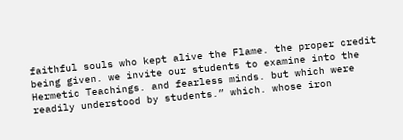faithful souls who kept alive the Flame. the proper credit being given. we invite our students to examine into the Hermetic Teachings. and fearless minds. but which were readily understood by students.” which. whose iron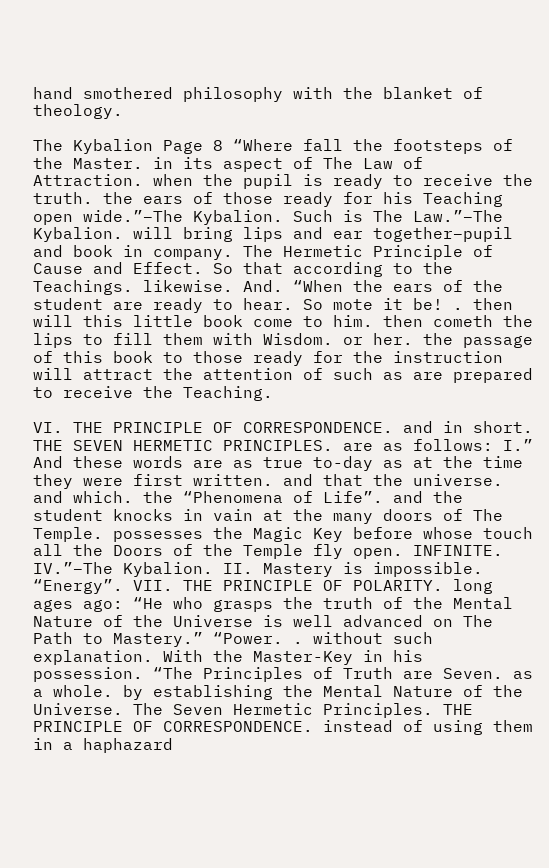hand smothered philosophy with the blanket of theology.

The Kybalion Page 8 “Where fall the footsteps of the Master. in its aspect of The Law of Attraction. when the pupil is ready to receive the truth. the ears of those ready for his Teaching open wide.”–The Kybalion. Such is The Law.”–The Kybalion. will bring lips and ear together–pupil and book in company. The Hermetic Principle of Cause and Effect. So that according to the Teachings. likewise. And. “When the ears of the student are ready to hear. So mote it be! . then will this little book come to him. then cometh the lips to fill them with Wisdom. or her. the passage of this book to those ready for the instruction will attract the attention of such as are prepared to receive the Teaching.

VI. THE PRINCIPLE OF CORRESPONDENCE. and in short. THE SEVEN HERMETIC PRINCIPLES. are as follows: I.” And these words are as true to-day as at the time they were first written. and that the universe. and which. the “Phenomena of Life”. and the student knocks in vain at the many doors of The Temple. possesses the Magic Key before whose touch all the Doors of the Temple fly open. INFINITE. IV.”–The Kybalion. II. Mastery is impossible. “Energy”. VII. THE PRINCIPLE OF POLARITY. long ages ago: “He who grasps the truth of the Mental Nature of the Universe is well advanced on The Path to Mastery.” “Power. . without such explanation. With the Master-Key in his possession. “The Principles of Truth are Seven. as a whole. by establishing the Mental Nature of the Universe. The Seven Hermetic Principles. THE PRINCIPLE OF CORRESPONDENCE. instead of using them in a haphazard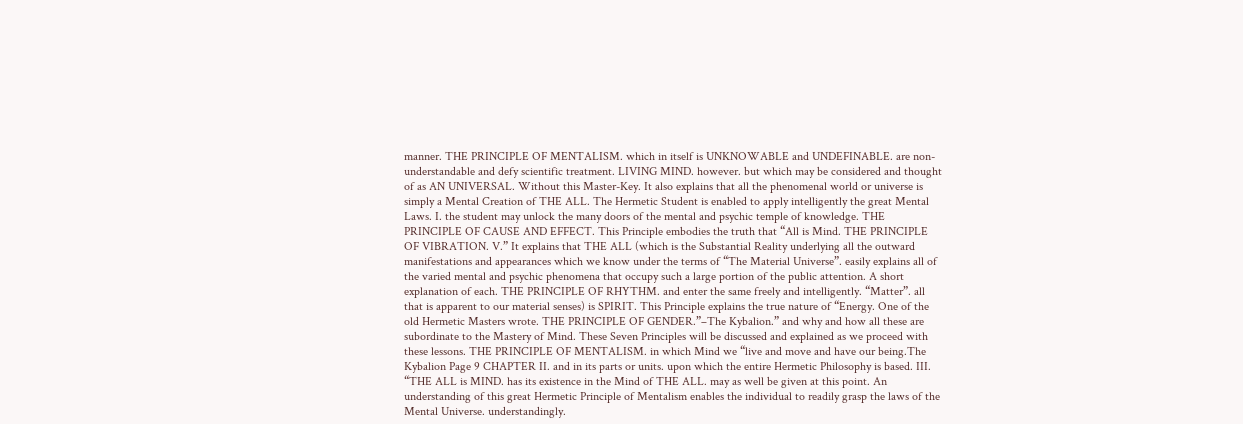manner. THE PRINCIPLE OF MENTALISM. which in itself is UNKNOWABLE and UNDEFINABLE. are non-understandable and defy scientific treatment. LIVING MIND. however. but which may be considered and thought of as AN UNIVERSAL. Without this Master-Key. It also explains that all the phenomenal world or universe is simply a Mental Creation of THE ALL. The Hermetic Student is enabled to apply intelligently the great Mental Laws. I. the student may unlock the many doors of the mental and psychic temple of knowledge. THE PRINCIPLE OF CAUSE AND EFFECT. This Principle embodies the truth that “All is Mind. THE PRINCIPLE OF VIBRATION. V.” It explains that THE ALL (which is the Substantial Reality underlying all the outward manifestations and appearances which we know under the terms of “The Material Universe”. easily explains all of the varied mental and psychic phenomena that occupy such a large portion of the public attention. A short explanation of each. THE PRINCIPLE OF RHYTHM. and enter the same freely and intelligently. “Matter”. all that is apparent to our material senses) is SPIRIT. This Principle explains the true nature of “Energy. One of the old Hermetic Masters wrote. THE PRINCIPLE OF GENDER.”–The Kybalion.” and why and how all these are subordinate to the Mastery of Mind. These Seven Principles will be discussed and explained as we proceed with these lessons. THE PRINCIPLE OF MENTALISM. in which Mind we “live and move and have our being.The Kybalion Page 9 CHAPTER II. and in its parts or units. upon which the entire Hermetic Philosophy is based. III. “THE ALL is MIND. has its existence in the Mind of THE ALL. may as well be given at this point. An understanding of this great Hermetic Principle of Mentalism enables the individual to readily grasp the laws of the Mental Universe. understandingly.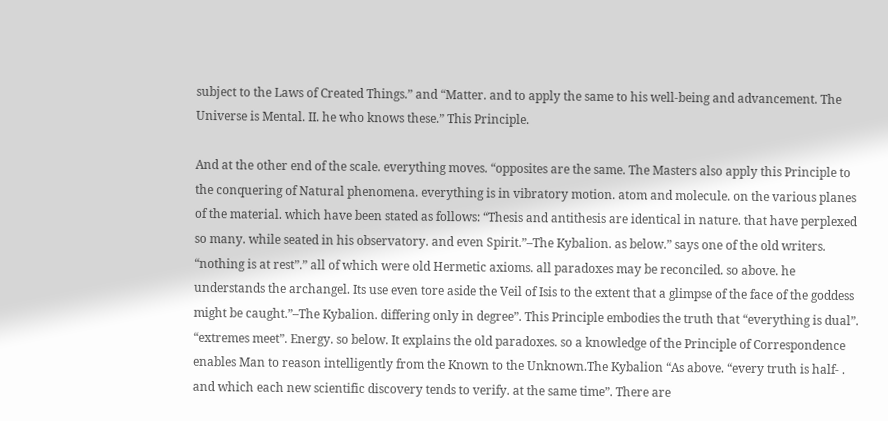subject to the Laws of Created Things.” and “Matter. and to apply the same to his well-being and advancement. The Universe is Mental. II. he who knows these.” This Principle.

And at the other end of the scale. everything moves. “opposites are the same. The Masters also apply this Principle to the conquering of Natural phenomena. everything is in vibratory motion. atom and molecule. on the various planes of the material. which have been stated as follows: “Thesis and antithesis are identical in nature. that have perplexed so many. while seated in his observatory. and even Spirit.”–The Kybalion. as below.” says one of the old writers. “nothing is at rest”.” all of which were old Hermetic axioms. all paradoxes may be reconciled. so above. he understands the archangel. Its use even tore aside the Veil of Isis to the extent that a glimpse of the face of the goddess might be caught.”–The Kybalion. differing only in degree”. This Principle embodies the truth that “everything is dual”. “extremes meet”. Energy. so below. It explains the old paradoxes. so a knowledge of the Principle of Correspondence enables Man to reason intelligently from the Known to the Unknown.The Kybalion “As above. “every truth is half- . and which each new scientific discovery tends to verify. at the same time”. There are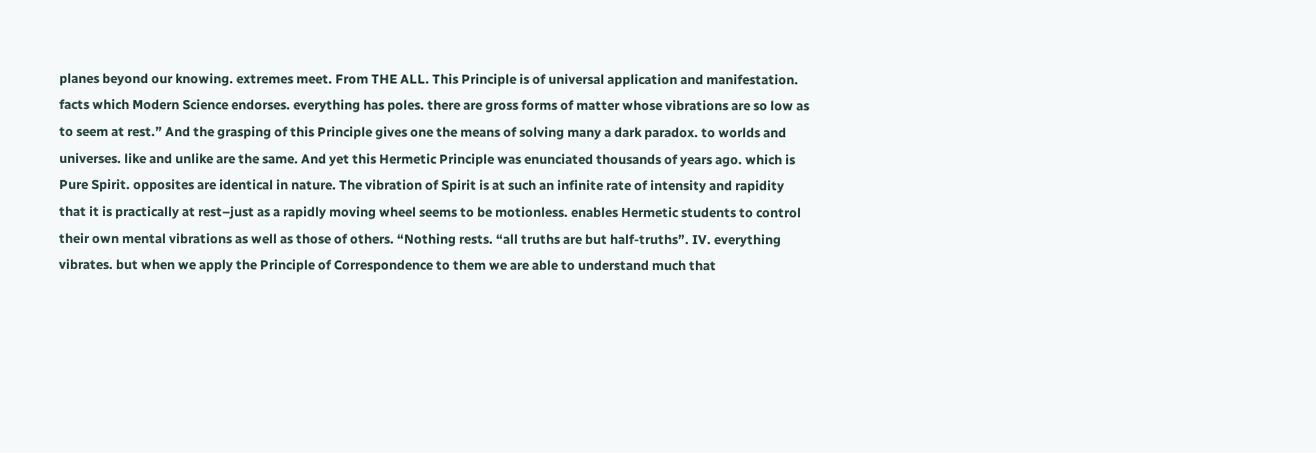planes beyond our knowing. extremes meet. From THE ALL. This Principle is of universal application and manifestation. facts which Modern Science endorses. everything has poles. there are gross forms of matter whose vibrations are so low as to seem at rest.” And the grasping of this Principle gives one the means of solving many a dark paradox. to worlds and universes. like and unlike are the same. And yet this Hermetic Principle was enunciated thousands of years ago. which is Pure Spirit. opposites are identical in nature. The vibration of Spirit is at such an infinite rate of intensity and rapidity that it is practically at rest–just as a rapidly moving wheel seems to be motionless. enables Hermetic students to control their own mental vibrations as well as those of others. “Nothing rests. “all truths are but half-truths”. IV. everything vibrates. but when we apply the Principle of Correspondence to them we are able to understand much that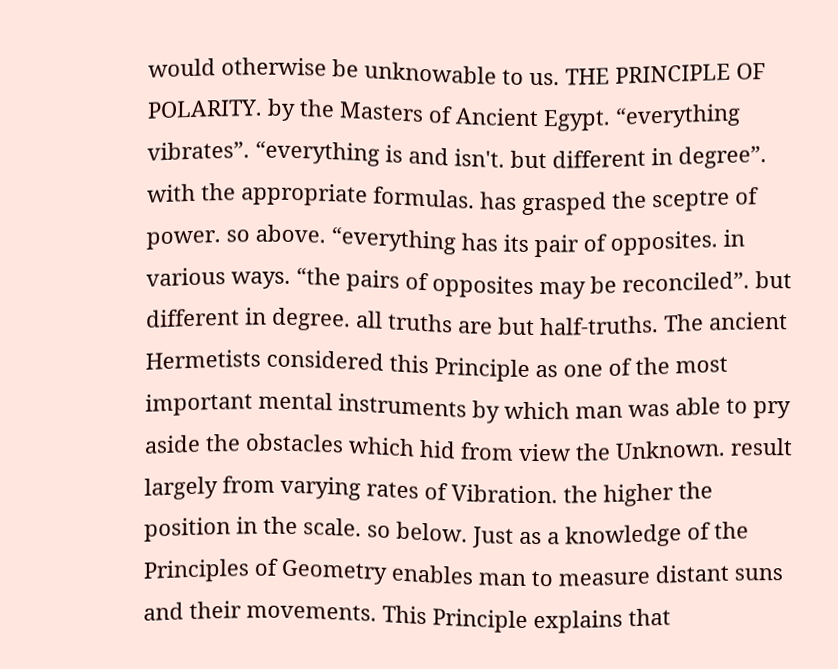would otherwise be unknowable to us. THE PRINCIPLE OF POLARITY. by the Masters of Ancient Egypt. “everything vibrates”. “everything is and isn't. but different in degree”. with the appropriate formulas. has grasped the sceptre of power. so above. “everything has its pair of opposites. in various ways. “the pairs of opposites may be reconciled”. but different in degree. all truths are but half-truths. The ancient Hermetists considered this Principle as one of the most important mental instruments by which man was able to pry aside the obstacles which hid from view the Unknown. result largely from varying rates of Vibration. the higher the position in the scale. so below. Just as a knowledge of the Principles of Geometry enables man to measure distant suns and their movements. This Principle explains that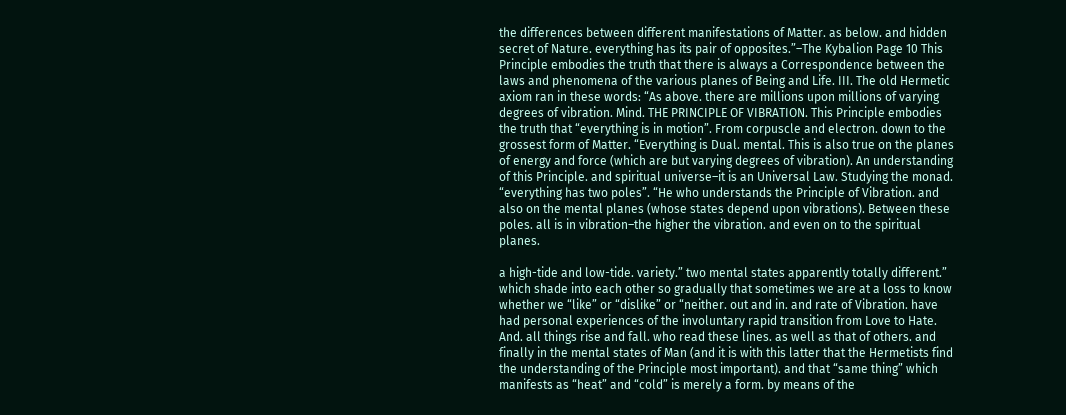the differences between different manifestations of Matter. as below. and hidden secret of Nature. everything has its pair of opposites.”–The Kybalion Page 10 This Principle embodies the truth that there is always a Correspondence between the laws and phenomena of the various planes of Being and Life. III. The old Hermetic axiom ran in these words: “As above. there are millions upon millions of varying degrees of vibration. Mind. THE PRINCIPLE OF VIBRATION. This Principle embodies the truth that “everything is in motion”. From corpuscle and electron. down to the grossest form of Matter. “Everything is Dual. mental. This is also true on the planes of energy and force (which are but varying degrees of vibration). An understanding of this Principle. and spiritual universe–it is an Universal Law. Studying the monad. “everything has two poles”. “He who understands the Principle of Vibration. and also on the mental planes (whose states depend upon vibrations). Between these poles. all is in vibration–the higher the vibration. and even on to the spiritual planes.

a high-tide and low-tide. variety.” two mental states apparently totally different.” which shade into each other so gradually that sometimes we are at a loss to know whether we “like” or “dislike” or “neither. out and in. and rate of Vibration. have had personal experiences of the involuntary rapid transition from Love to Hate. And. all things rise and fall. who read these lines. as well as that of others. and finally in the mental states of Man (and it is with this latter that the Hermetists find the understanding of the Principle most important). and that “same thing” which manifests as “heat” and “cold” is merely a form. by means of the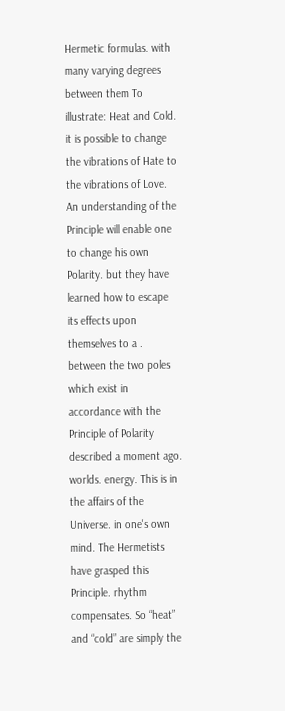Hermetic formulas. with many varying degrees between them To illustrate: Heat and Cold. it is possible to change the vibrations of Hate to the vibrations of Love. An understanding of the Principle will enable one to change his own Polarity. but they have learned how to escape its effects upon themselves to a . between the two poles which exist in accordance with the Principle of Polarity described a moment ago. worlds. energy. This is in the affairs of the Universe. in one's own mind. The Hermetists have grasped this Principle. rhythm compensates. So “heat” and “cold” are simply the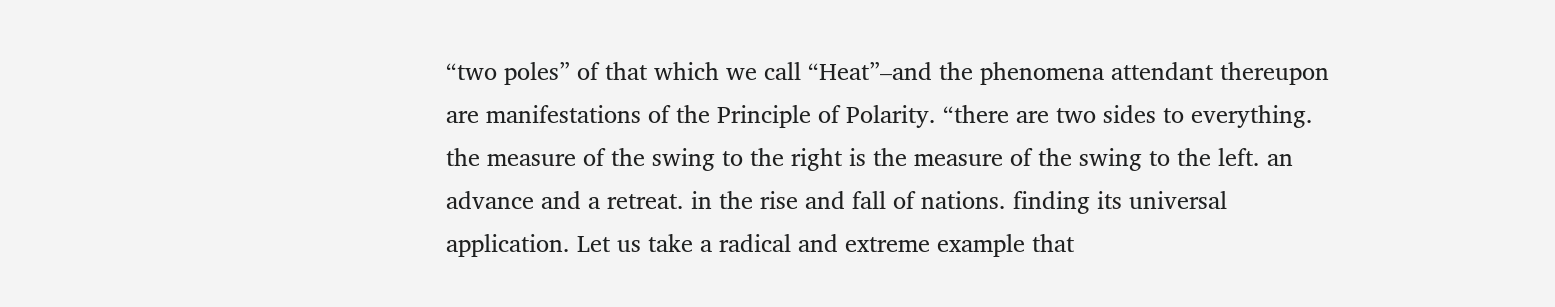“two poles” of that which we call “Heat”–and the phenomena attendant thereupon are manifestations of the Principle of Polarity. “there are two sides to everything. the measure of the swing to the right is the measure of the swing to the left. an advance and a retreat. in the rise and fall of nations. finding its universal application. Let us take a radical and extreme example that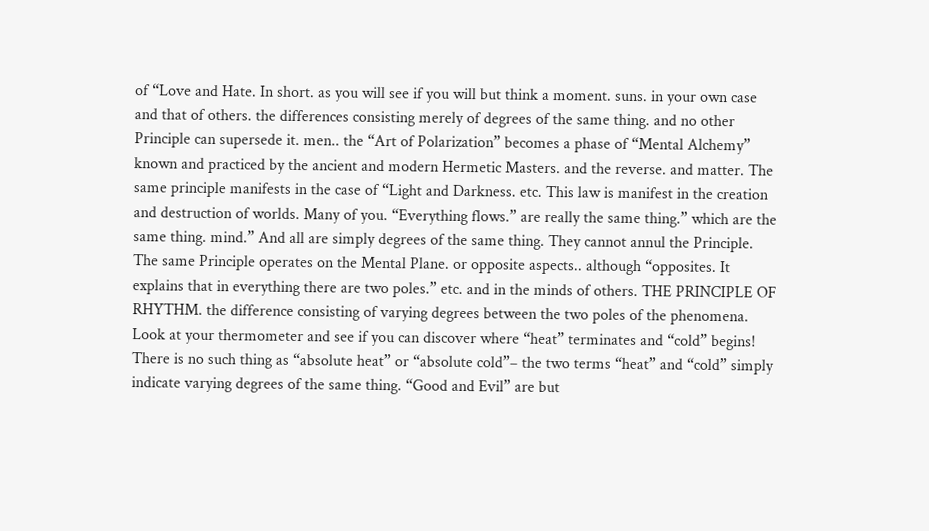of “Love and Hate. In short. as you will see if you will but think a moment. suns. in your own case and that of others. the differences consisting merely of degrees of the same thing. and no other Principle can supersede it. men.. the “Art of Polarization” becomes a phase of “Mental Alchemy” known and practiced by the ancient and modern Hermetic Masters. and the reverse. and matter. The same principle manifests in the case of “Light and Darkness. etc. This law is manifest in the creation and destruction of worlds. Many of you. “Everything flows.” are really the same thing.” which are the same thing. mind.” And all are simply degrees of the same thing. They cannot annul the Principle. The same Principle operates on the Mental Plane. or opposite aspects.. although “opposites. It explains that in everything there are two poles.” etc. and in the minds of others. THE PRINCIPLE OF RHYTHM. the difference consisting of varying degrees between the two poles of the phenomena. Look at your thermometer and see if you can discover where “heat” terminates and “cold” begins! There is no such thing as “absolute heat” or “absolute cold”– the two terms “heat” and “cold” simply indicate varying degrees of the same thing. “Good and Evil” are but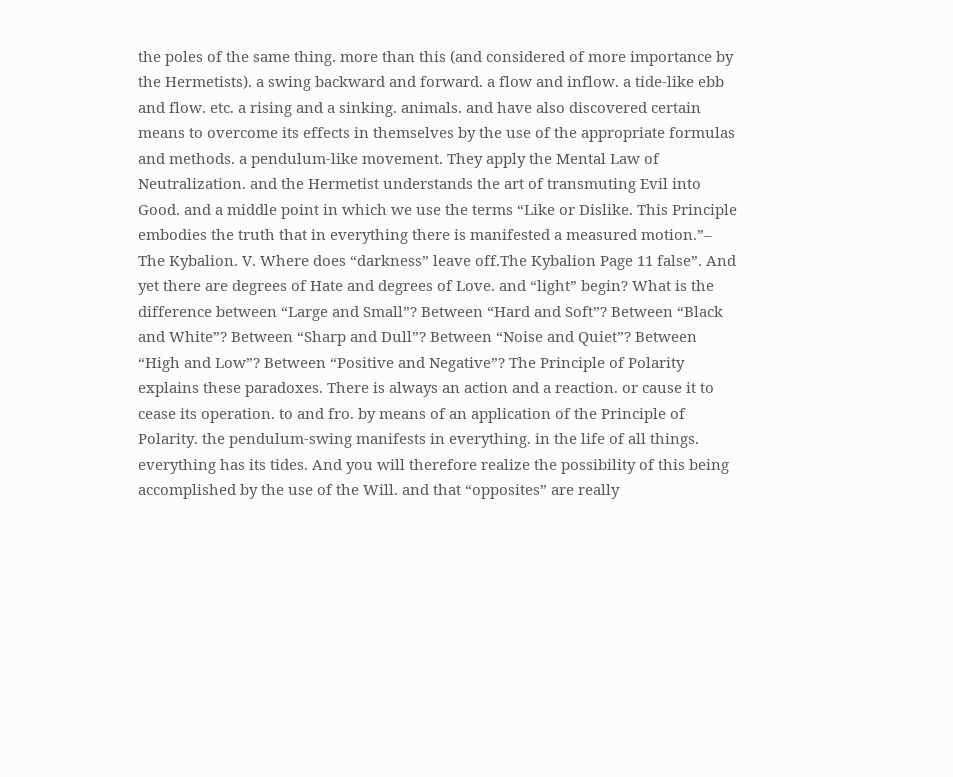the poles of the same thing. more than this (and considered of more importance by the Hermetists). a swing backward and forward. a flow and inflow. a tide-like ebb and flow. etc. a rising and a sinking. animals. and have also discovered certain means to overcome its effects in themselves by the use of the appropriate formulas and methods. a pendulum-like movement. They apply the Mental Law of Neutralization. and the Hermetist understands the art of transmuting Evil into Good. and a middle point in which we use the terms “Like or Dislike. This Principle embodies the truth that in everything there is manifested a measured motion.”– The Kybalion. V. Where does “darkness” leave off.The Kybalion Page 11 false”. And yet there are degrees of Hate and degrees of Love. and “light” begin? What is the difference between “Large and Small”? Between “Hard and Soft”? Between “Black and White”? Between “Sharp and Dull”? Between “Noise and Quiet”? Between “High and Low”? Between “Positive and Negative”? The Principle of Polarity explains these paradoxes. There is always an action and a reaction. or cause it to cease its operation. to and fro. by means of an application of the Principle of Polarity. the pendulum-swing manifests in everything. in the life of all things. everything has its tides. And you will therefore realize the possibility of this being accomplished by the use of the Will. and that “opposites” are really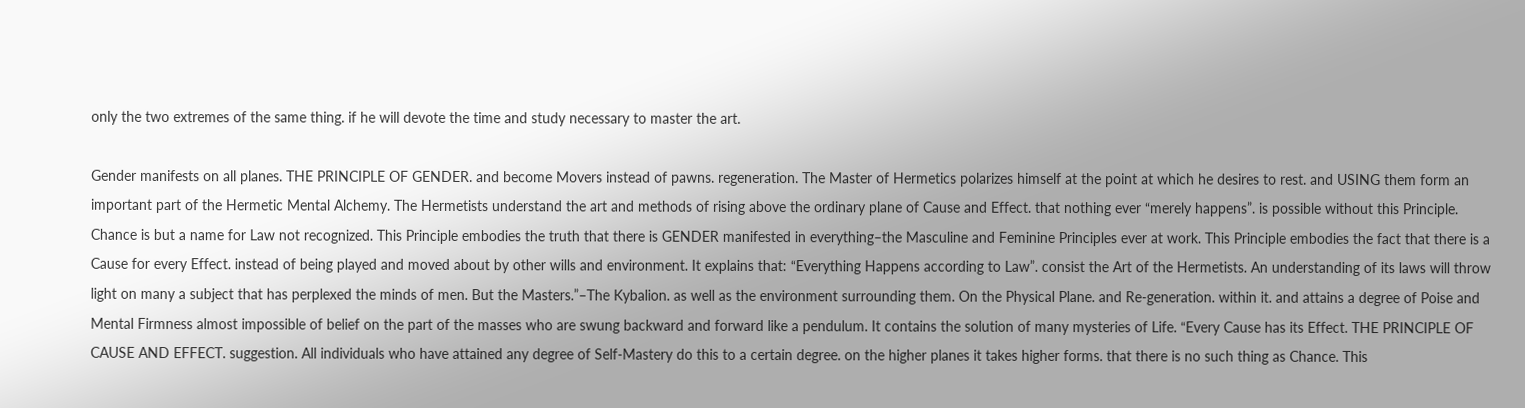only the two extremes of the same thing. if he will devote the time and study necessary to master the art.

Gender manifests on all planes. THE PRINCIPLE OF GENDER. and become Movers instead of pawns. regeneration. The Master of Hermetics polarizes himself at the point at which he desires to rest. and USING them form an important part of the Hermetic Mental Alchemy. The Hermetists understand the art and methods of rising above the ordinary plane of Cause and Effect. that nothing ever “merely happens”. is possible without this Principle. Chance is but a name for Law not recognized. This Principle embodies the truth that there is GENDER manifested in everything–the Masculine and Feminine Principles ever at work. This Principle embodies the fact that there is a Cause for every Effect. instead of being played and moved about by other wills and environment. It explains that: “Everything Happens according to Law”. consist the Art of the Hermetists. An understanding of its laws will throw light on many a subject that has perplexed the minds of men. But the Masters.”–The Kybalion. as well as the environment surrounding them. On the Physical Plane. and Re-generation. within it. and attains a degree of Poise and Mental Firmness almost impossible of belief on the part of the masses who are swung backward and forward like a pendulum. It contains the solution of many mysteries of Life. “Every Cause has its Effect. THE PRINCIPLE OF CAUSE AND EFFECT. suggestion. All individuals who have attained any degree of Self-Mastery do this to a certain degree. on the higher planes it takes higher forms. that there is no such thing as Chance. This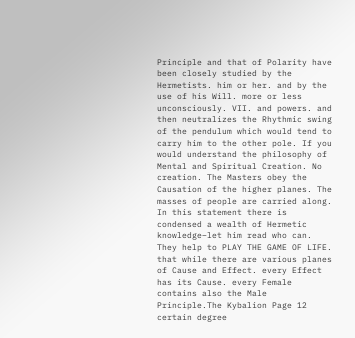Principle and that of Polarity have been closely studied by the Hermetists. him or her. and by the use of his Will. more or less unconsciously. VII. and powers. and then neutralizes the Rhythmic swing of the pendulum which would tend to carry him to the other pole. If you would understand the philosophy of Mental and Spiritual Creation. No creation. The Masters obey the Causation of the higher planes. The masses of people are carried along. In this statement there is condensed a wealth of Hermetic knowledge–let him read who can. They help to PLAY THE GAME OF LIFE. that while there are various planes of Cause and Effect. every Effect has its Cause. every Female contains also the Male Principle.The Kybalion Page 12 certain degree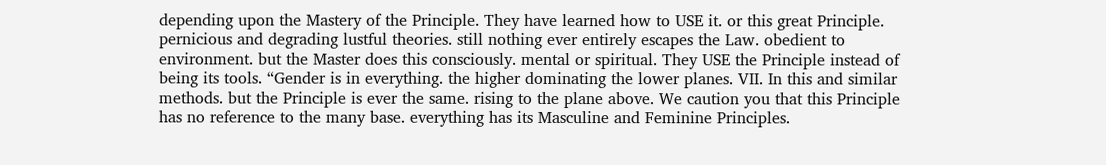depending upon the Mastery of the Principle. They have learned how to USE it. or this great Principle. pernicious and degrading lustful theories. still nothing ever entirely escapes the Law. obedient to environment. but the Master does this consciously. mental or spiritual. They USE the Principle instead of being its tools. “Gender is in everything. the higher dominating the lower planes. VII. In this and similar methods. but the Principle is ever the same. rising to the plane above. We caution you that this Principle has no reference to the many base. everything has its Masculine and Feminine Principles.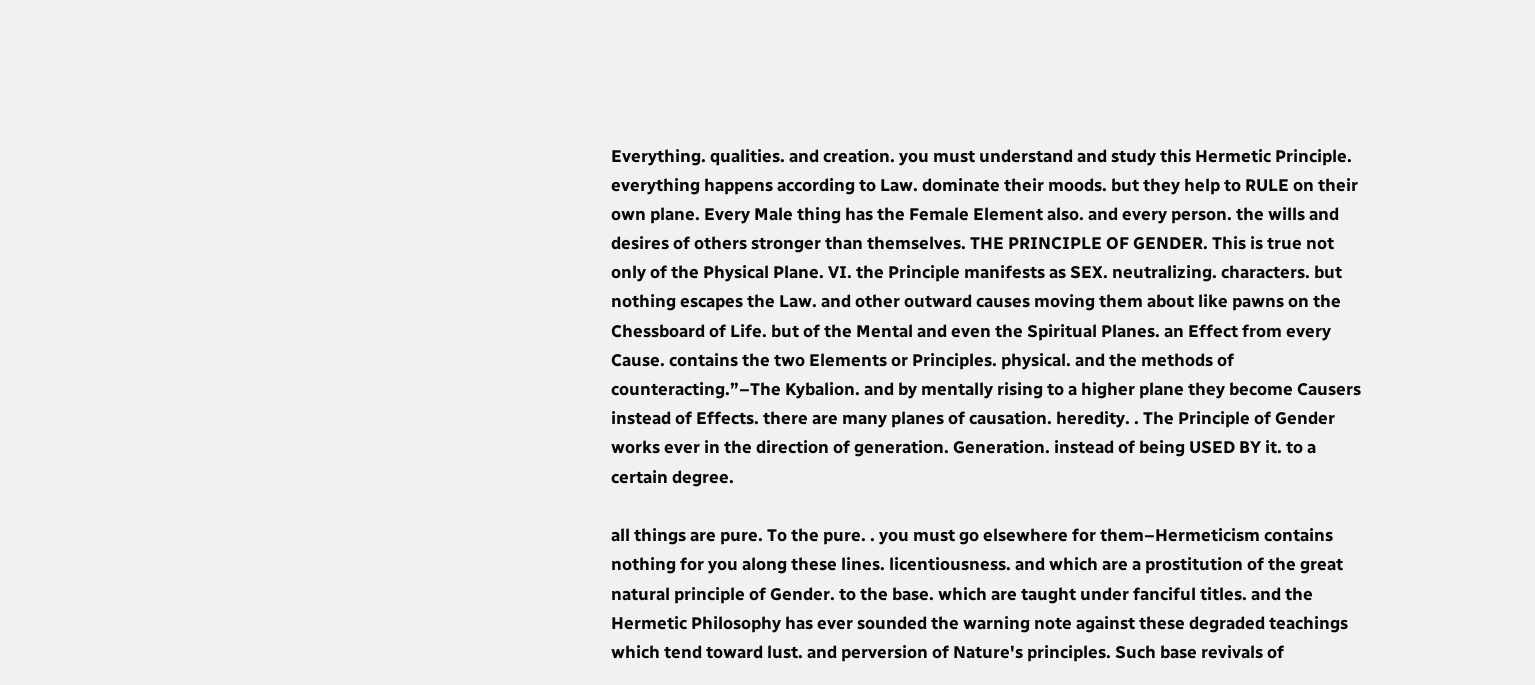Everything. qualities. and creation. you must understand and study this Hermetic Principle. everything happens according to Law. dominate their moods. but they help to RULE on their own plane. Every Male thing has the Female Element also. and every person. the wills and desires of others stronger than themselves. THE PRINCIPLE OF GENDER. This is true not only of the Physical Plane. VI. the Principle manifests as SEX. neutralizing. characters. but nothing escapes the Law. and other outward causes moving them about like pawns on the Chessboard of Life. but of the Mental and even the Spiritual Planes. an Effect from every Cause. contains the two Elements or Principles. physical. and the methods of counteracting.”–The Kybalion. and by mentally rising to a higher plane they become Causers instead of Effects. there are many planes of causation. heredity. . The Principle of Gender works ever in the direction of generation. Generation. instead of being USED BY it. to a certain degree.

all things are pure. To the pure. . you must go elsewhere for them–Hermeticism contains nothing for you along these lines. licentiousness. and which are a prostitution of the great natural principle of Gender. to the base. which are taught under fanciful titles. and the Hermetic Philosophy has ever sounded the warning note against these degraded teachings which tend toward lust. and perversion of Nature's principles. Such base revivals of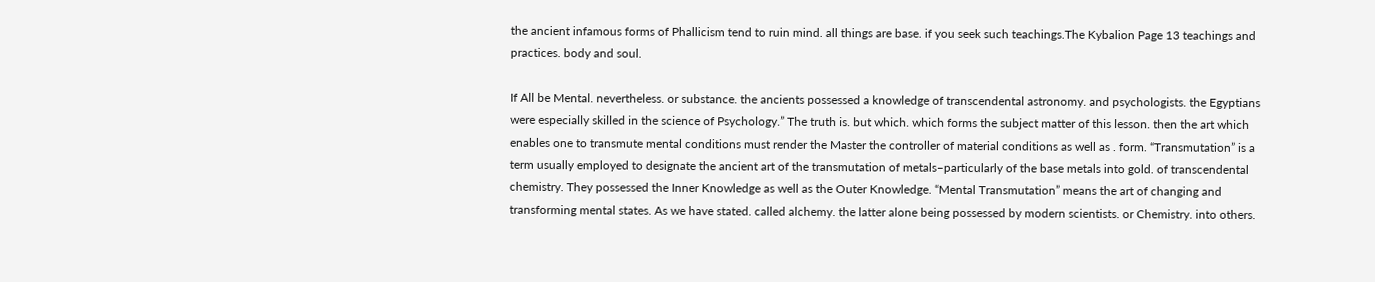the ancient infamous forms of Phallicism tend to ruin mind. all things are base. if you seek such teachings.The Kybalion Page 13 teachings and practices. body and soul.

If All be Mental. nevertheless. or substance. the ancients possessed a knowledge of transcendental astronomy. and psychologists. the Egyptians were especially skilled in the science of Psychology.” The truth is. but which. which forms the subject matter of this lesson. then the art which enables one to transmute mental conditions must render the Master the controller of material conditions as well as . form. “Transmutation” is a term usually employed to designate the ancient art of the transmutation of metals–particularly of the base metals into gold. of transcendental chemistry. They possessed the Inner Knowledge as well as the Outer Knowledge. “Mental Transmutation” means the art of changing and transforming mental states. As we have stated. called alchemy. the latter alone being possessed by modern scientists. or Chemistry. into others.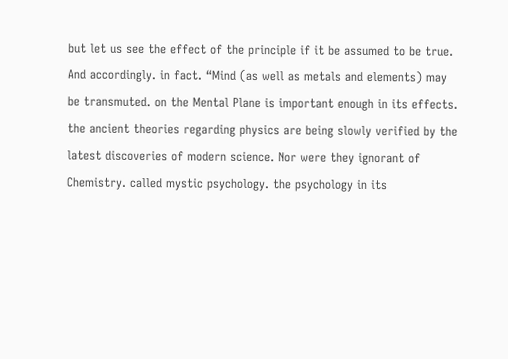but let us see the effect of the principle if it be assumed to be true. And accordingly. in fact. “Mind (as well as metals and elements) may be transmuted. on the Mental Plane is important enough in its effects. the ancient theories regarding physics are being slowly verified by the latest discoveries of modern science. Nor were they ignorant of Chemistry. called mystic psychology. the psychology in its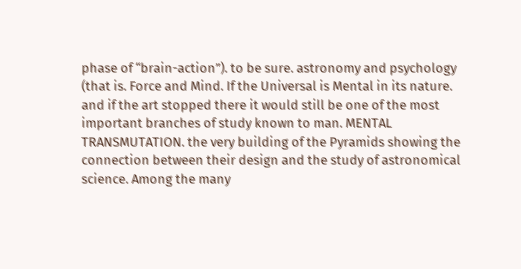phase of “brain-action”). to be sure. astronomy and psychology (that is. Force and Mind. If the Universal is Mental in its nature. and if the art stopped there it would still be one of the most important branches of study known to man. MENTAL TRANSMUTATION. the very building of the Pyramids showing the connection between their design and the study of astronomical science. Among the many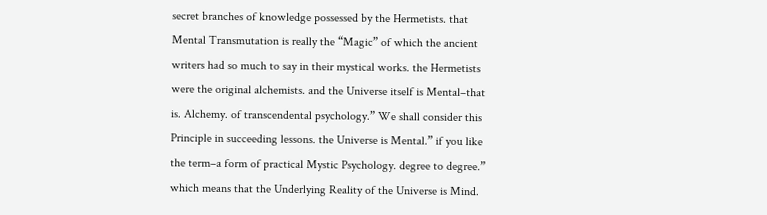secret branches of knowledge possessed by the Hermetists. that Mental Transmutation is really the “Magic” of which the ancient writers had so much to say in their mystical works. the Hermetists were the original alchemists. and the Universe itself is Mental–that is. Alchemy. of transcendental psychology.” We shall consider this Principle in succeeding lessons. the Universe is Mental.” if you like the term–a form of practical Mystic Psychology. degree to degree.” which means that the Underlying Reality of the Universe is Mind.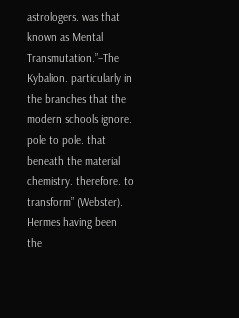astrologers. was that known as Mental Transmutation.”–The Kybalion. particularly in the branches that the modern schools ignore. pole to pole. that beneath the material chemistry. therefore. to transform” (Webster). Hermes having been the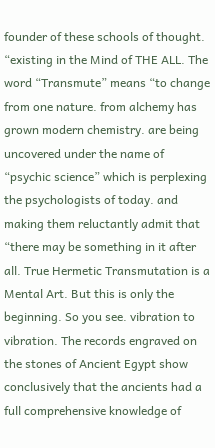founder of these schools of thought. “existing in the Mind of THE ALL. The word “Transmute” means “to change from one nature. from alchemy has grown modern chemistry. are being uncovered under the name of “psychic science” which is perplexing the psychologists of today. and making them reluctantly admit that “there may be something in it after all. True Hermetic Transmutation is a Mental Art. But this is only the beginning. So you see. vibration to vibration. The records engraved on the stones of Ancient Egypt show conclusively that the ancients had a full comprehensive knowledge of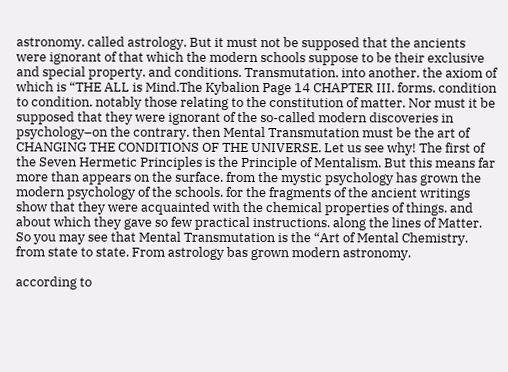astronomy. called astrology. But it must not be supposed that the ancients were ignorant of that which the modern schools suppose to be their exclusive and special property. and conditions. Transmutation. into another. the axiom of which is “THE ALL is Mind.The Kybalion Page 14 CHAPTER III. forms. condition to condition. notably those relating to the constitution of matter. Nor must it be supposed that they were ignorant of the so-called modern discoveries in psychology–on the contrary. then Mental Transmutation must be the art of CHANGING THE CONDITIONS OF THE UNIVERSE. Let us see why! The first of the Seven Hermetic Principles is the Principle of Mentalism. But this means far more than appears on the surface. from the mystic psychology has grown the modern psychology of the schools. for the fragments of the ancient writings show that they were acquainted with the chemical properties of things. and about which they gave so few practical instructions. along the lines of Matter. So you may see that Mental Transmutation is the “Art of Mental Chemistry. from state to state. From astrology bas grown modern astronomy.

according to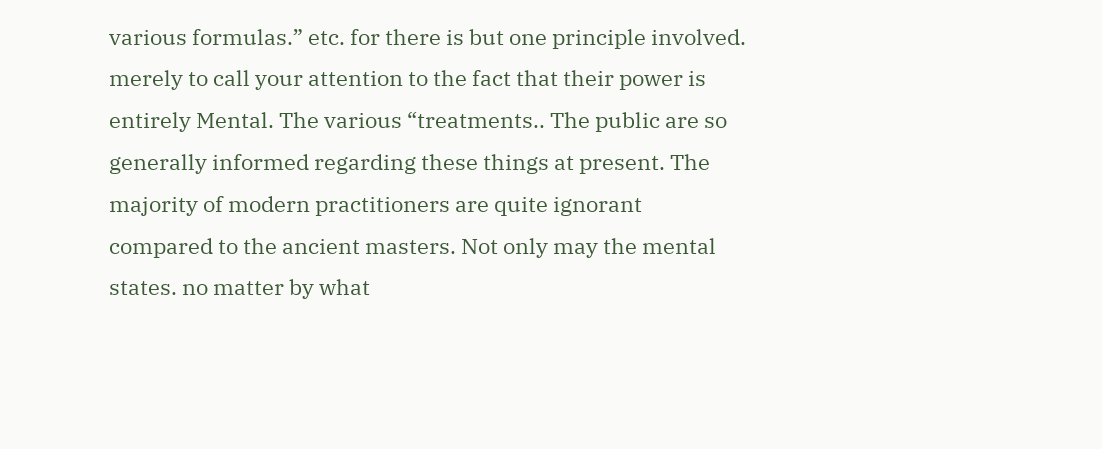various formulas.” etc. for there is but one principle involved. merely to call your attention to the fact that their power is entirely Mental. The various “treatments.. The public are so generally informed regarding these things at present. The majority of modern practitioners are quite ignorant compared to the ancient masters. Not only may the mental states. no matter by what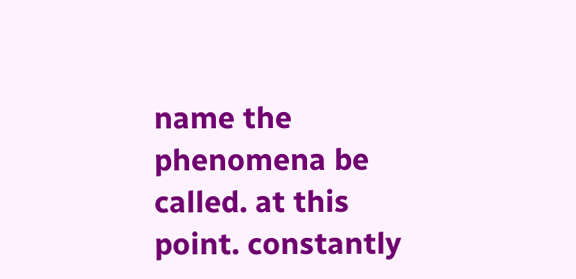name the phenomena be called. at this point. constantly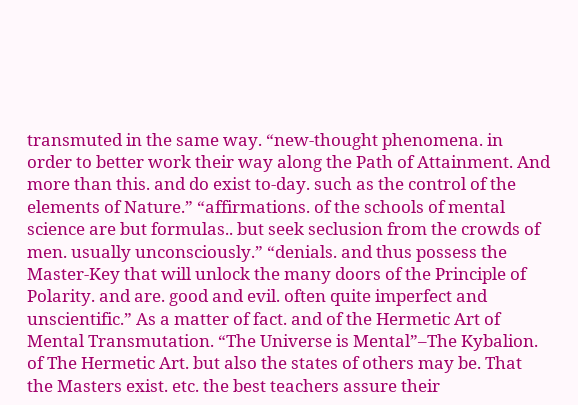transmuted in the same way. “new-thought phenomena. in order to better work their way along the Path of Attainment. And more than this. and do exist to-day. such as the control of the elements of Nature.” “affirmations. of the schools of mental science are but formulas.. but seek seclusion from the crowds of men. usually unconsciously.” “denials. and thus possess the Master-Key that will unlock the many doors of the Principle of Polarity. and are. good and evil. often quite imperfect and unscientific.” As a matter of fact. and of the Hermetic Art of Mental Transmutation. “The Universe is Mental”–The Kybalion. of The Hermetic Art. but also the states of others may be. That the Masters exist. etc. the best teachers assure their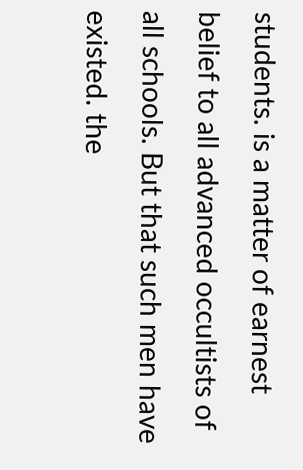students. is a matter of earnest belief to all advanced occultists of all schools. But that such men have existed. the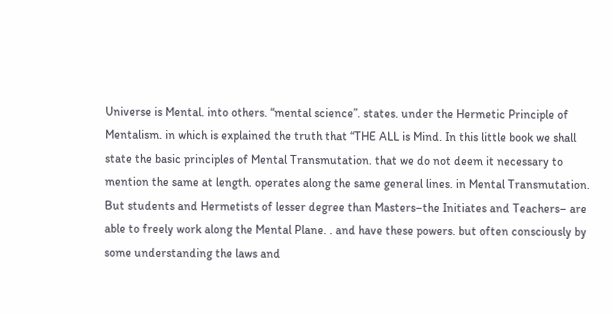Universe is Mental. into others. “mental science”. states. under the Hermetic Principle of Mentalism. in which is explained the truth that “THE ALL is Mind. In this little book we shall state the basic principles of Mental Transmutation. that we do not deem it necessary to mention the same at length. operates along the same general lines. in Mental Transmutation. But students and Hermetists of lesser degree than Masters–the Initiates and Teachers– are able to freely work along the Mental Plane. . and have these powers. but often consciously by some understanding the laws and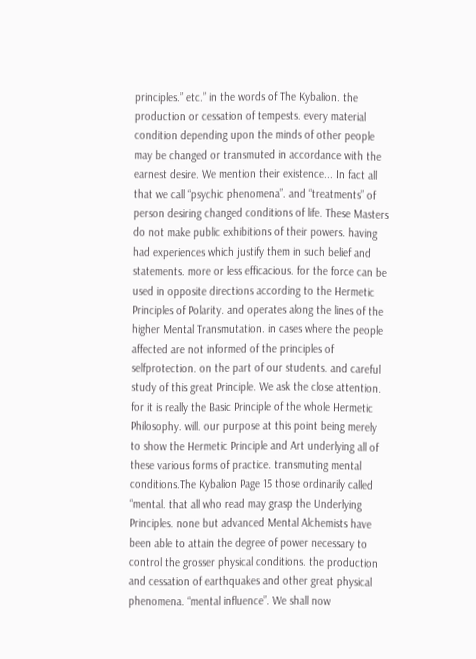principles.” etc.” in the words of The Kybalion. the production or cessation of tempests. every material condition depending upon the minds of other people may be changed or transmuted in accordance with the earnest desire. We mention their existence... In fact all that we call “psychic phenomena”. and “treatments” of person desiring changed conditions of life. These Masters do not make public exhibitions of their powers. having had experiences which justify them in such belief and statements. more or less efficacious. for the force can be used in opposite directions according to the Hermetic Principles of Polarity. and operates along the lines of the higher Mental Transmutation. in cases where the people affected are not informed of the principles of selfprotection. on the part of our students. and careful study of this great Principle. We ask the close attention. for it is really the Basic Principle of the whole Hermetic Philosophy. will. our purpose at this point being merely to show the Hermetic Principle and Art underlying all of these various forms of practice. transmuting mental conditions.The Kybalion Page 15 those ordinarily called “mental. that all who read may grasp the Underlying Principles. none but advanced Mental Alchemists have been able to attain the degree of power necessary to control the grosser physical conditions. the production and cessation of earthquakes and other great physical phenomena. “mental influence”. We shall now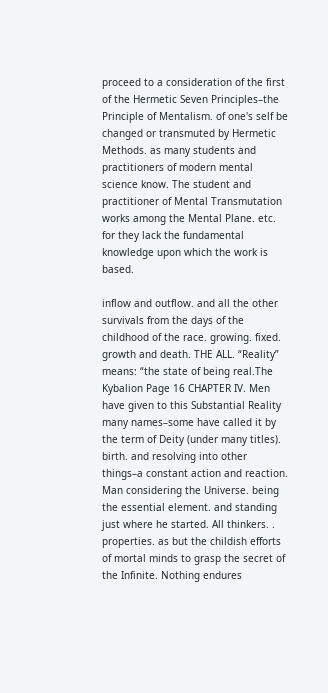proceed to a consideration of the first of the Hermetic Seven Principles–the Principle of Mentalism. of one's self be changed or transmuted by Hermetic Methods. as many students and practitioners of modern mental science know. The student and practitioner of Mental Transmutation works among the Mental Plane. etc. for they lack the fundamental knowledge upon which the work is based.

inflow and outflow. and all the other survivals from the days of the childhood of the race. growing. fixed. growth and death. THE ALL. “Reality” means: “the state of being real.The Kybalion Page 16 CHAPTER IV. Men have given to this Substantial Reality many names–some have called it by the term of Deity (under many titles). birth. and resolving into other things–a constant action and reaction. Man considering the Universe. being the essential element. and standing just where he started. All thinkers. . properties. as but the childish efforts of mortal minds to grasp the secret of the Infinite. Nothing endures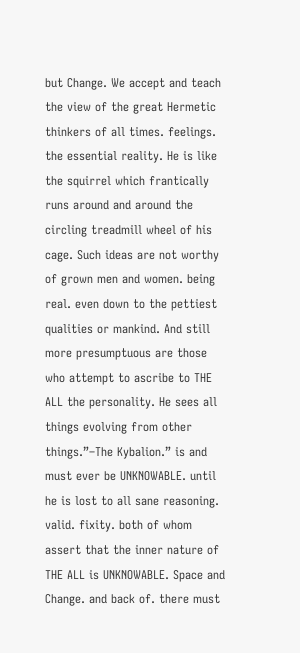but Change. We accept and teach the view of the great Hermetic thinkers of all times. feelings. the essential reality. He is like the squirrel which frantically runs around and around the circling treadmill wheel of his cage. Such ideas are not worthy of grown men and women. being real. even down to the pettiest qualities or mankind. And still more presumptuous are those who attempt to ascribe to THE ALL the personality. He sees all things evolving from other things.”–The Kybalion.” is and must ever be UNKNOWABLE. until he is lost to all sane reasoning. valid. fixity. both of whom assert that the inner nature of THE ALL is UNKNOWABLE. Space and Change. and back of. there must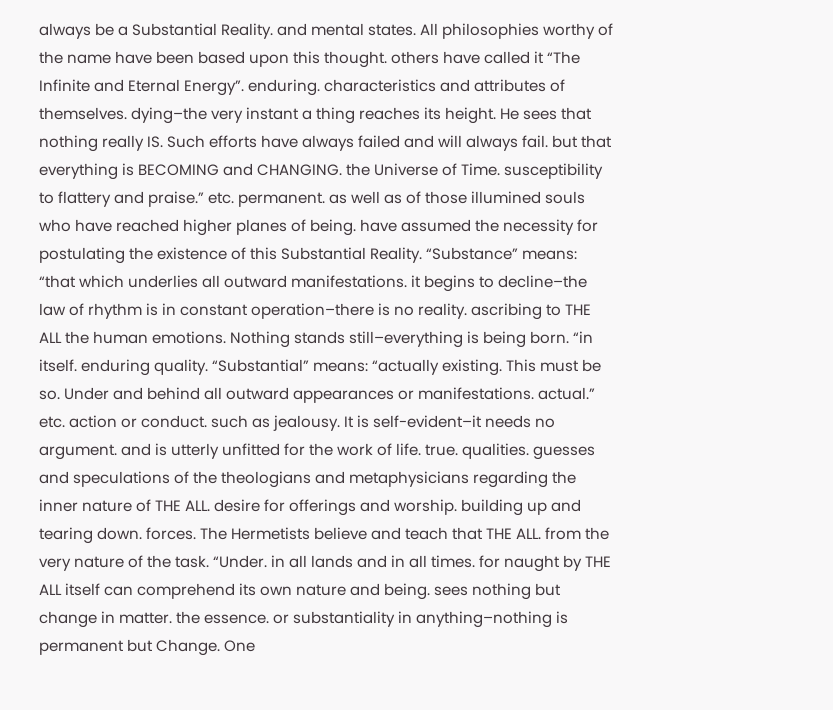always be a Substantial Reality. and mental states. All philosophies worthy of the name have been based upon this thought. others have called it “The Infinite and Eternal Energy”. enduring. characteristics and attributes of themselves. dying–the very instant a thing reaches its height. He sees that nothing really IS. Such efforts have always failed and will always fail. but that everything is BECOMING and CHANGING. the Universe of Time. susceptibility to flattery and praise.” etc. permanent. as well as of those illumined souls who have reached higher planes of being. have assumed the necessity for postulating the existence of this Substantial Reality. “Substance” means: “that which underlies all outward manifestations. it begins to decline–the law of rhythm is in constant operation–there is no reality. ascribing to THE ALL the human emotions. Nothing stands still–everything is being born. “in itself. enduring quality. “Substantial” means: “actually existing. This must be so. Under and behind all outward appearances or manifestations. actual.” etc. action or conduct. such as jealousy. It is self-evident–it needs no argument. and is utterly unfitted for the work of life. true. qualities. guesses and speculations of the theologians and metaphysicians regarding the inner nature of THE ALL. desire for offerings and worship. building up and tearing down. forces. The Hermetists believe and teach that THE ALL. from the very nature of the task. “Under. in all lands and in all times. for naught by THE ALL itself can comprehend its own nature and being. sees nothing but change in matter. the essence. or substantiality in anything–nothing is permanent but Change. One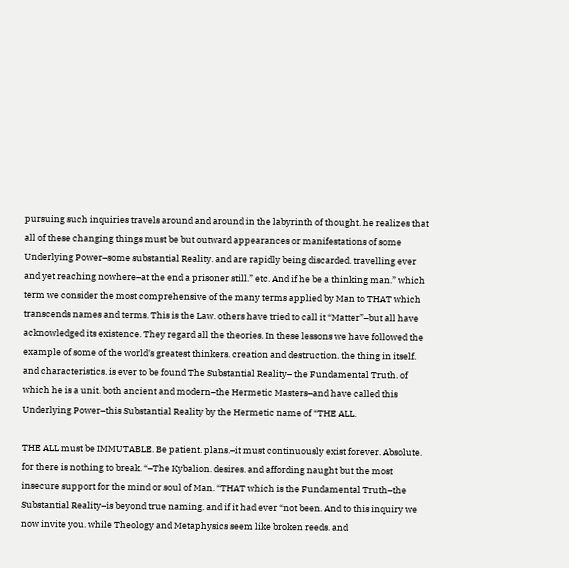pursuing such inquiries travels around and around in the labyrinth of thought. he realizes that all of these changing things must be but outward appearances or manifestations of some Underlying Power–some substantial Reality. and are rapidly being discarded. travelling ever and yet reaching nowhere–at the end a prisoner still.” etc. And if he be a thinking man.” which term we consider the most comprehensive of the many terms applied by Man to THAT which transcends names and terms. This is the Law. others have tried to call it “Matter”–but all have acknowledged its existence. They regard all the theories. In these lessons we have followed the example of some of the world's greatest thinkers. creation and destruction. the thing in itself. and characteristics. is ever to be found The Substantial Reality– the Fundamental Truth. of which he is a unit. both ancient and modern–the Hermetic Masters–and have called this Underlying Power–this Substantial Reality by the Hermetic name of “THE ALL.

THE ALL must be IMMUTABLE. Be patient. plans.–it must continuously exist forever. Absolute. for there is nothing to break. “–The Kybalion. desires. and affording naught but the most insecure support for the mind or soul of Man. “THAT which is the Fundamental Truth–the Substantial Reality–is beyond true naming. and if it had ever “not been. And to this inquiry we now invite you. while Theology and Metaphysics seem like broken reeds. and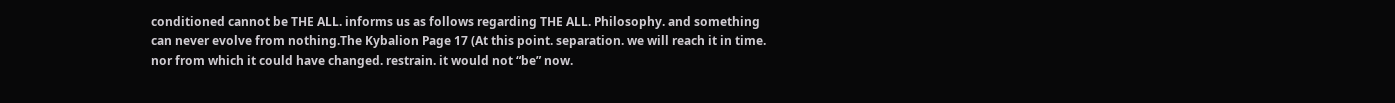conditioned cannot be THE ALL. informs us as follows regarding THE ALL. Philosophy. and something can never evolve from nothing.The Kybalion Page 17 (At this point. separation. we will reach it in time. nor from which it could have changed. restrain. it would not “be” now.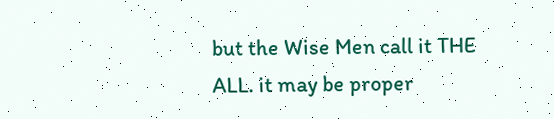but the Wise Men call it THE ALL. it may be proper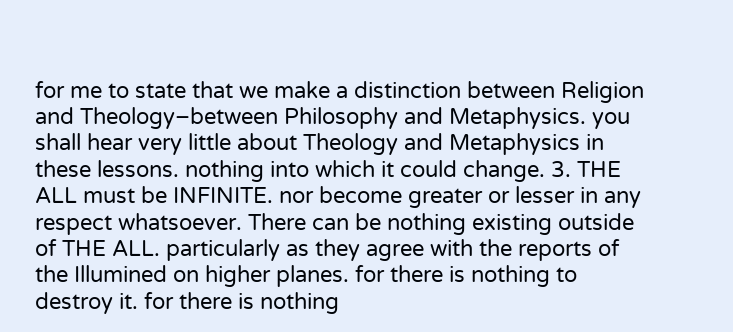for me to state that we make a distinction between Religion and Theology–between Philosophy and Metaphysics. you shall hear very little about Theology and Metaphysics in these lessons. nothing into which it could change. 3. THE ALL must be INFINITE. nor become greater or lesser in any respect whatsoever. There can be nothing existing outside of THE ALL. particularly as they agree with the reports of the Illumined on higher planes. for there is nothing to destroy it. for there is nothing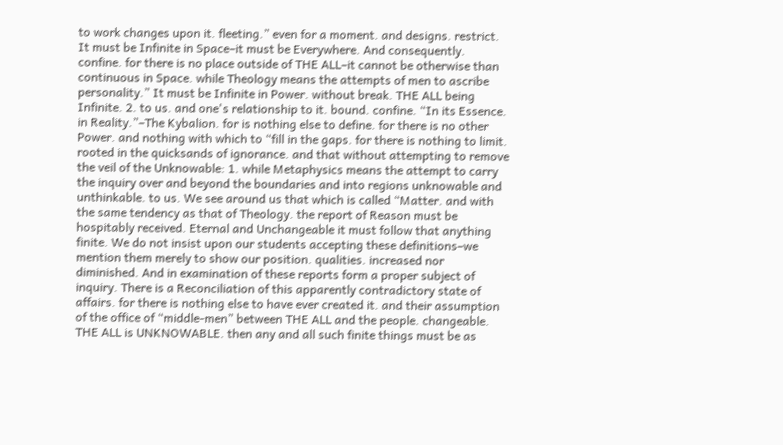to work changes upon it. fleeting.” even for a moment. and designs. restrict. It must be Infinite in Space–it must be Everywhere. And consequently. confine. for there is no place outside of THE ALL–it cannot be otherwise than continuous in Space. while Theology means the attempts of men to ascribe personality.” It must be Infinite in Power. without break. THE ALL being Infinite. 2. to us. and one's relationship to it. bound. confine. “In its Essence. in Reality.”–The Kybalion. for is nothing else to define. for there is no other Power. and nothing with which to “fill in the gaps. for there is nothing to limit. rooted in the quicksands of ignorance. and that without attempting to remove the veil of the Unknowable: 1. while Metaphysics means the attempt to carry the inquiry over and beyond the boundaries and into regions unknowable and unthinkable. to us. We see around us that which is called “Matter. and with the same tendency as that of Theology. the report of Reason must be hospitably received. Eternal and Unchangeable it must follow that anything finite. We do not insist upon our students accepting these definitions–we mention them merely to show our position. qualities. increased nor diminished. And in examination of these reports form a proper subject of inquiry. There is a Reconciliation of this apparently contradictory state of affairs. for there is nothing else to have ever created it. and their assumption of the office of “middle-men” between THE ALL and the people. changeable. THE ALL is UNKNOWABLE. then any and all such finite things must be as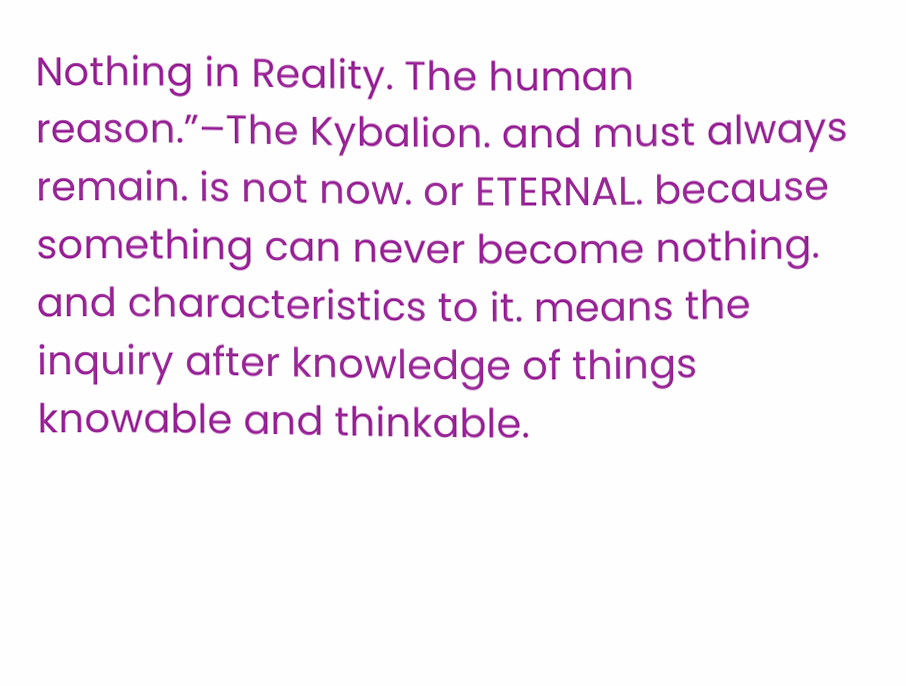Nothing in Reality. The human reason.”–The Kybalion. and must always remain. is not now. or ETERNAL. because something can never become nothing. and characteristics to it. means the inquiry after knowledge of things knowable and thinkable.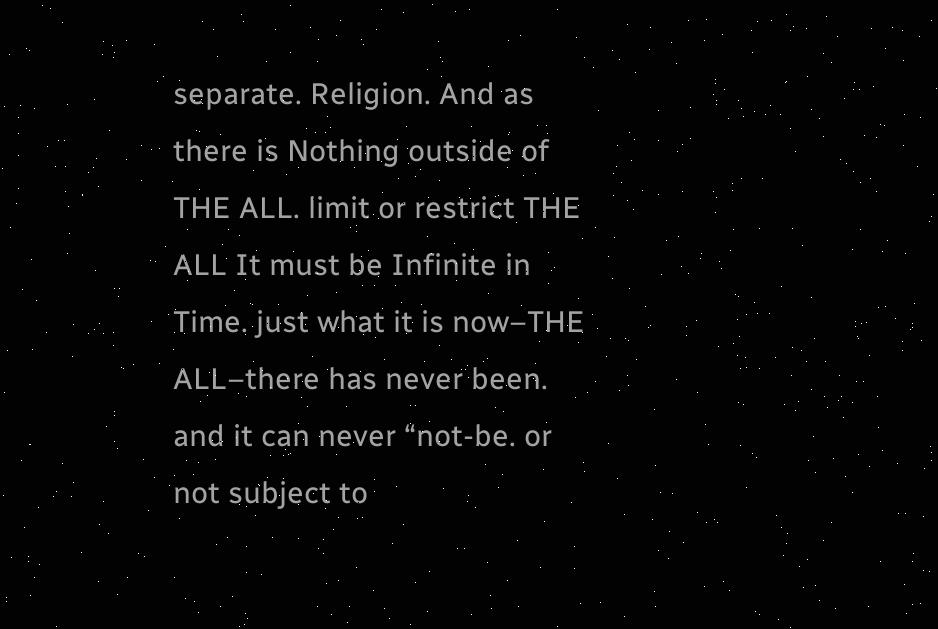separate. Religion. And as there is Nothing outside of THE ALL. limit or restrict THE ALL It must be Infinite in Time. just what it is now–THE ALL–there has never been. and it can never “not-be. or not subject to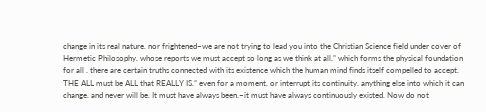change in its real nature. nor frightened–we are not trying to lead you into the Christian Science field under cover of Hermetic Philosophy. whose reports we must accept so long as we think at all.” which forms the physical foundation for all . there are certain truths connected with its existence which the human mind finds itself compelled to accept. THE ALL must be ALL that REALLY IS.” even for a moment. or interrupt its continuity. anything else into which it can change. and never will be. It must have always been.–it must have always continuously existed. Now do not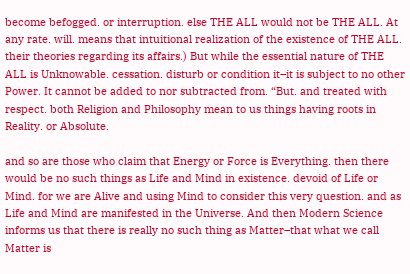become befogged. or interruption. else THE ALL would not be THE ALL. At any rate. will. means that intuitional realization of the existence of THE ALL. their theories regarding its affairs.) But while the essential nature of THE ALL is Unknowable. cessation. disturb or condition it–it is subject to no other Power. It cannot be added to nor subtracted from. “But. and treated with respect. both Religion and Philosophy mean to us things having roots in Reality. or Absolute.

and so are those who claim that Energy or Force is Everything. then there would be no such things as Life and Mind in existence. devoid of Life or Mind. for we are Alive and using Mind to consider this very question. and as Life and Mind are manifested in the Universe. And then Modern Science informs us that there is really no such thing as Matter–that what we call Matter is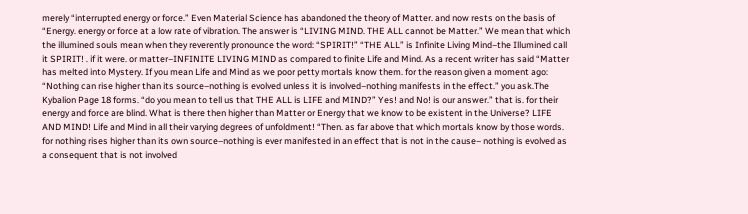merely “interrupted energy or force.” Even Material Science has abandoned the theory of Matter. and now rests on the basis of “Energy. energy or force at a low rate of vibration. The answer is “LIVING MIND. THE ALL cannot be Matter.” We mean that which the illumined souls mean when they reverently pronounce the word: “SPIRIT!” “THE ALL” is Infinite Living Mind–the Illumined call it SPIRIT! . if it were. or matter–INFINITE LIVING MIND as compared to finite Life and Mind. As a recent writer has said “Matter has melted into Mystery. If you mean Life and Mind as we poor petty mortals know them. for the reason given a moment ago: “Nothing can rise higher than its source–nothing is evolved unless it is involved–nothing manifests in the effect.” you ask.The Kybalion Page 18 forms. “do you mean to tell us that THE ALL is LIFE and MIND?” Yes! and No! is our answer.” that is. for their energy and force are blind. What is there then higher than Matter or Energy that we know to be existent in the Universe? LIFE AND MIND! Life and Mind in all their varying degrees of unfoldment! “Then. as far above that which mortals know by those words. for nothing rises higher than its own source–nothing is ever manifested in an effect that is not in the cause– nothing is evolved as a consequent that is not involved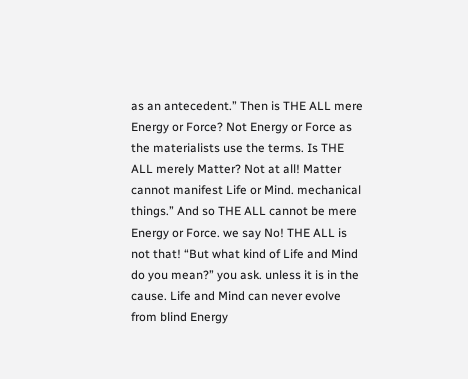as an antecedent.” Then is THE ALL mere Energy or Force? Not Energy or Force as the materialists use the terms. Is THE ALL merely Matter? Not at all! Matter cannot manifest Life or Mind. mechanical things.” And so THE ALL cannot be mere Energy or Force. we say No! THE ALL is not that! “But what kind of Life and Mind do you mean?” you ask. unless it is in the cause. Life and Mind can never evolve from blind Energy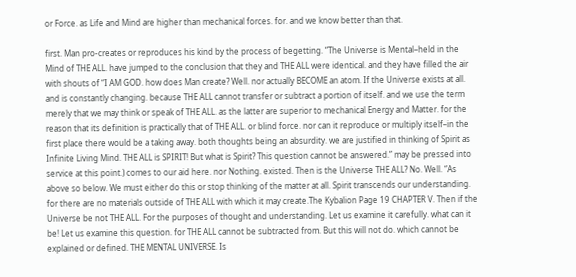or Force. as Life and Mind are higher than mechanical forces. for. and we know better than that.

first. Man pro-creates or reproduces his kind by the process of begetting. “The Universe is Mental–held in the Mind of THE ALL. have jumped to the conclusion that they and THE ALL were identical. and they have filled the air with shouts of “I AM GOD. how does Man create? Well. nor actually BECOME an atom. If the Universe exists at all. and is constantly changing. because THE ALL cannot transfer or subtract a portion of itself. and we use the term merely that we may think or speak of THE ALL. as the latter are superior to mechanical Energy and Matter. for the reason that its definition is practically that of THE ALL. or blind force. nor can it reproduce or multiply itself–in the first place there would be a taking away. both thoughts being an absurdity. we are justified in thinking of Spirit as Infinite Living Mind. THE ALL is SPIRIT! But what is Spirit? This question cannot be answered.” may be pressed into service at this point.) comes to our aid here. nor Nothing. existed. Then is the Universe THE ALL? No. Well. “As above so below. We must either do this or stop thinking of the matter at all. Spirit transcends our understanding. for there are no materials outside of THE ALL with which it may create.The Kybalion Page 19 CHAPTER V. Then if the Universe be not THE ALL. For the purposes of thought and understanding. Let us examine it carefully. what can it be! Let us examine this question. for THE ALL cannot be subtracted from. But this will not do. which cannot be explained or defined. THE MENTAL UNIVERSE. Is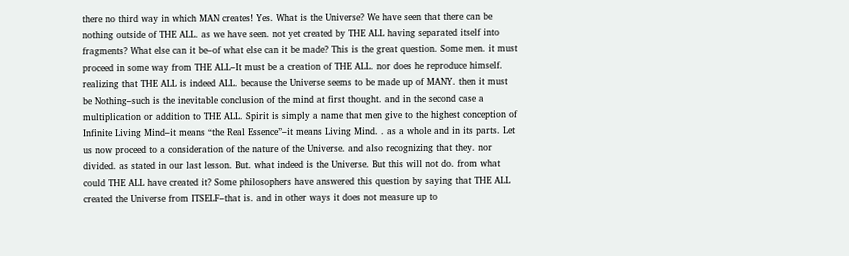there no third way in which MAN creates! Yes. What is the Universe? We have seen that there can be nothing outside of THE ALL. as we have seen. not yet created by THE ALL having separated itself into fragments? What else can it be–of what else can it be made? This is the great question. Some men. it must proceed in some way from THE ALL–It must be a creation of THE ALL. nor does he reproduce himself. realizing that THE ALL is indeed ALL. because the Universe seems to be made up of MANY. then it must be Nothing–such is the inevitable conclusion of the mind at first thought. and in the second case a multiplication or addition to THE ALL. Spirit is simply a name that men give to the highest conception of Infinite Living Mind–it means “the Real Essence”–it means Living Mind. . as a whole and in its parts. Let us now proceed to a consideration of the nature of the Universe. and also recognizing that they. nor divided. as stated in our last lesson. But. what indeed is the Universe. But this will not do. from what could THE ALL have created it? Some philosophers have answered this question by saying that THE ALL created the Universe from ITSELF–that is. and in other ways it does not measure up to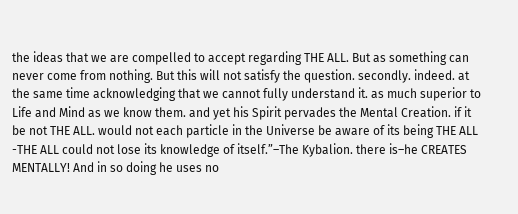the ideas that we are compelled to accept regarding THE ALL. But as something can never come from nothing. But this will not satisfy the question. secondly. indeed. at the same time acknowledging that we cannot fully understand it. as much superior to Life and Mind as we know them. and yet his Spirit pervades the Mental Creation. if it be not THE ALL. would not each particle in the Universe be aware of its being THE ALL -THE ALL could not lose its knowledge of itself.”–The Kybalion. there is–he CREATES MENTALLY! And in so doing he uses no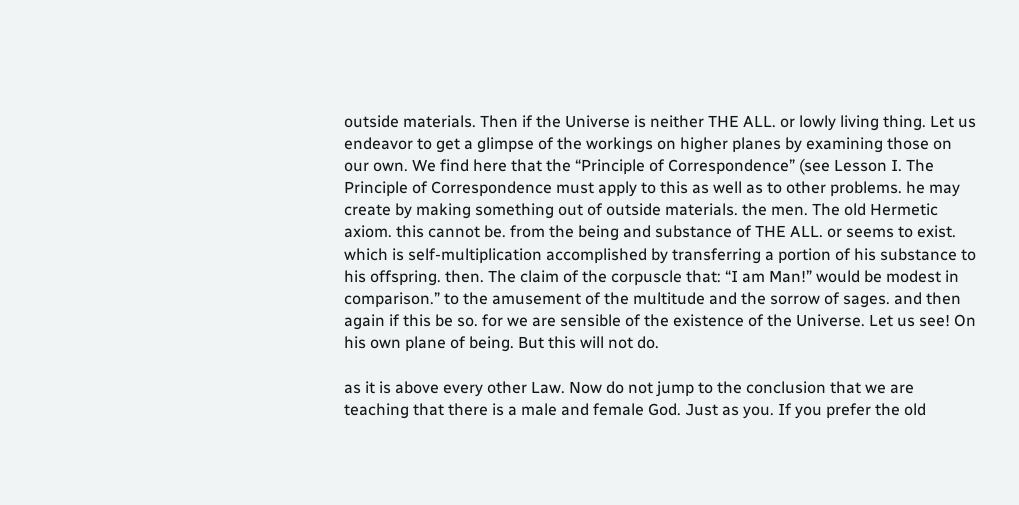outside materials. Then if the Universe is neither THE ALL. or lowly living thing. Let us endeavor to get a glimpse of the workings on higher planes by examining those on our own. We find here that the “Principle of Correspondence” (see Lesson I. The Principle of Correspondence must apply to this as well as to other problems. he may create by making something out of outside materials. the men. The old Hermetic axiom. this cannot be. from the being and substance of THE ALL. or seems to exist. which is self-multiplication accomplished by transferring a portion of his substance to his offspring. then. The claim of the corpuscle that: “I am Man!” would be modest in comparison.” to the amusement of the multitude and the sorrow of sages. and then again if this be so. for we are sensible of the existence of the Universe. Let us see! On his own plane of being. But this will not do.

as it is above every other Law. Now do not jump to the conclusion that we are teaching that there is a male and female God. Just as you. If you prefer the old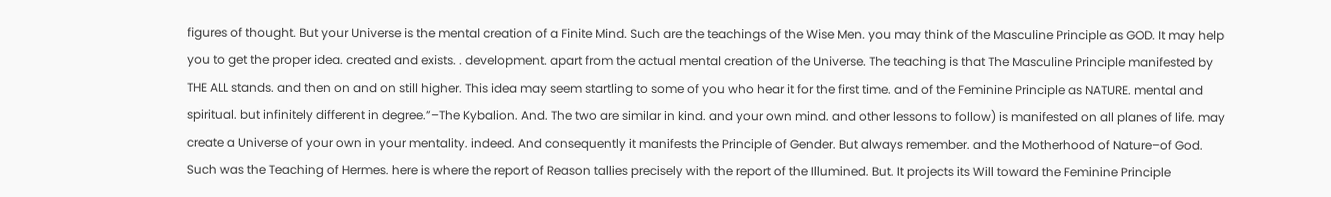figures of thought. But your Universe is the mental creation of a Finite Mind. Such are the teachings of the Wise Men. you may think of the Masculine Principle as GOD. It may help you to get the proper idea. created and exists. . development. apart from the actual mental creation of the Universe. The teaching is that The Masculine Principle manifested by THE ALL stands. and then on and on still higher. This idea may seem startling to some of you who hear it for the first time. and of the Feminine Principle as NATURE. mental and spiritual. but infinitely different in degree.”–The Kybalion. And. The two are similar in kind. and your own mind. and other lessons to follow) is manifested on all planes of life. may create a Universe of your own in your mentality. indeed. And consequently it manifests the Principle of Gender. But always remember. and the Motherhood of Nature–of God. Such was the Teaching of Hermes. here is where the report of Reason tallies precisely with the report of the Illumined. But. It projects its Will toward the Feminine Principle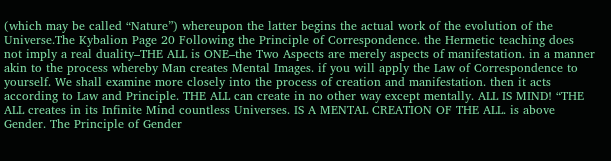(which may be called “Nature”) whereupon the latter begins the actual work of the evolution of the Universe.The Kybalion Page 20 Following the Principle of Correspondence. the Hermetic teaching does not imply a real duality–THE ALL is ONE–the Two Aspects are merely aspects of manifestation. in a manner akin to the process whereby Man creates Mental Images. if you will apply the Law of Correspondence to yourself. We shall examine more closely into the process of creation and manifestation. then it acts according to Law and Principle. THE ALL can create in no other way except mentally. ALL IS MIND! “THE ALL creates in its Infinite Mind countless Universes. IS A MENTAL CREATION OF THE ALL. is above Gender. The Principle of Gender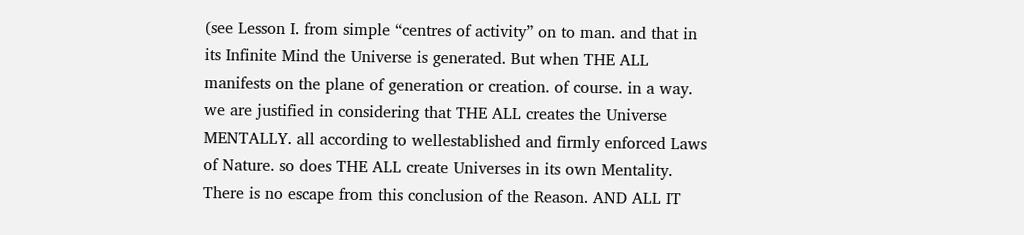(see Lesson I. from simple “centres of activity” on to man. and that in its Infinite Mind the Universe is generated. But when THE ALL manifests on the plane of generation or creation. of course. in a way. we are justified in considering that THE ALL creates the Universe MENTALLY. all according to wellestablished and firmly enforced Laws of Nature. so does THE ALL create Universes in its own Mentality. There is no escape from this conclusion of the Reason. AND ALL IT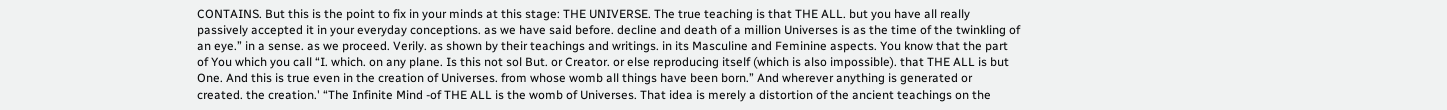CONTAINS. But this is the point to fix in your minds at this stage: THE UNIVERSE. The true teaching is that THE ALL. but you have all really passively accepted it in your everyday conceptions. as we have said before. decline and death of a million Universes is as the time of the twinkling of an eye.” in a sense. as we proceed. Verily. as shown by their teachings and writings. in its Masculine and Feminine aspects. You know that the part of You which you call “I. which. on any plane. Is this not sol But. or Creator. or else reproducing itself (which is also impossible). that THE ALL is but One. And this is true even in the creation of Universes. from whose womb all things have been born.” And wherever anything is generated or created. the creation.' “The Infinite Mind -of THE ALL is the womb of Universes. That idea is merely a distortion of the ancient teachings on the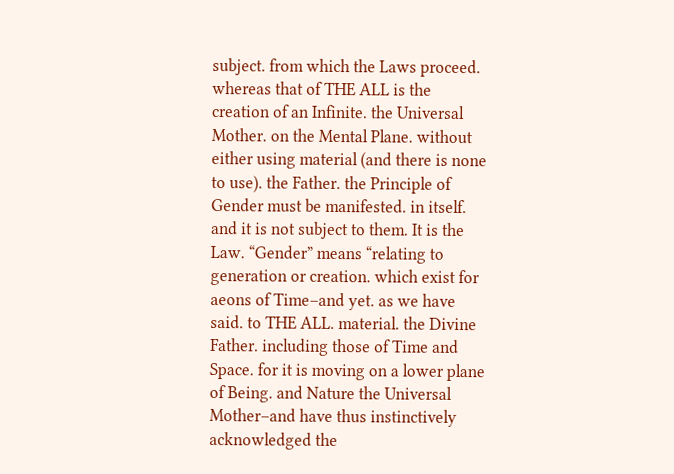subject. from which the Laws proceed. whereas that of THE ALL is the creation of an Infinite. the Universal Mother. on the Mental Plane. without either using material (and there is none to use). the Father. the Principle of Gender must be manifested. in itself. and it is not subject to them. It is the Law. “Gender” means “relating to generation or creation. which exist for aeons of Time–and yet. as we have said. to THE ALL. material. the Divine Father. including those of Time and Space. for it is moving on a lower plane of Being. and Nature the Universal Mother–and have thus instinctively acknowledged the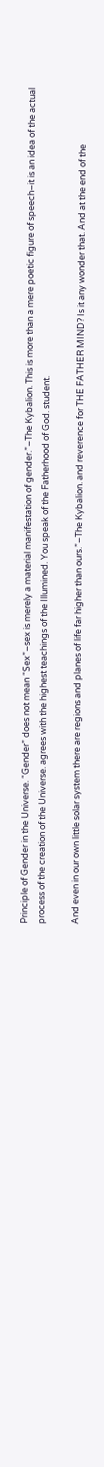Principle of Gender in the Universe. “Gender” does not mean “Sex”–sex is merely a material manifestation of gender.”–The Kybalion. This is more than a mere poetic figure of speech–it is an idea of the actual process of the creation of the Universe. agrees with the highest teachings of the Illumined. You speak of the Fatherhood of God. student.

And even in our own little solar system there are regions and planes of life far higher than ours.”–The Kybalion. and reverence for THE FATHER MIND? Is it any wonder that. And at the end of the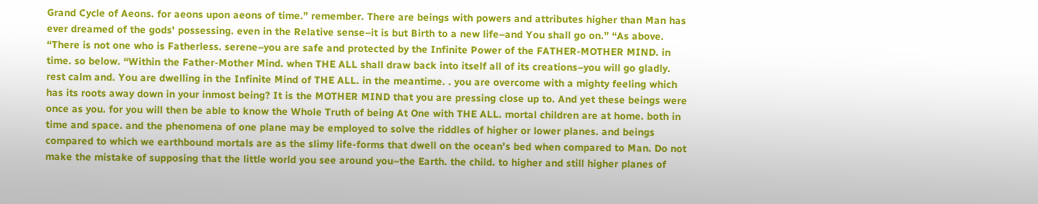Grand Cycle of Aeons. for aeons upon aeons of time.” remember. There are beings with powers and attributes higher than Man has ever dreamed of the gods' possessing. even in the Relative sense–it is but Birth to a new life–and You shall go on.” “As above. “There is not one who is Fatherless. serene–you are safe and protected by the Infinite Power of the FATHER-MOTHER MIND. in time. so below. “Within the Father-Mother Mind. when THE ALL shall draw back into itself all of its creations–you will go gladly. rest calm and. You are dwelling in the Infinite Mind of THE ALL. in the meantime. . you are overcome with a mighty feeling which has its roots away down in your inmost being? It is the MOTHER MIND that you are pressing close up to. And yet these beings were once as you. for you will then be able to know the Whole Truth of being At One with THE ALL. mortal children are at home. both in time and space. and the phenomena of one plane may be employed to solve the riddles of higher or lower planes. and beings compared to which we earthbound mortals are as the slimy life-forms that dwell on the ocean's bed when compared to Man. Do not make the mistake of supposing that the little world you see around you–the Earth. the child. to higher and still higher planes of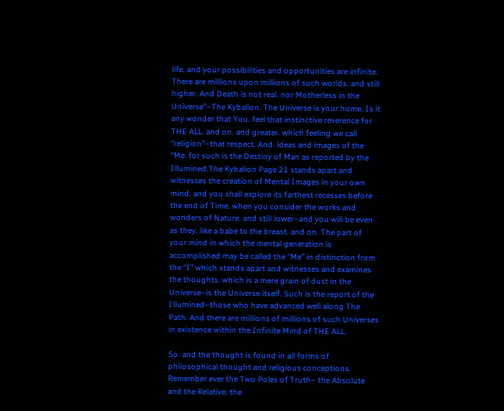life. and your possibilities and opportunities are infinite. There are millions upon millions of such worlds. and still higher. And Death is not real. nor Motherless in the Universe”–The Kybalion. The Universe is your home. Is it any wonder that You. feel that instinctive reverence for THE ALL. and on. and greater. which feeling we call “religion”–that respect. And. ideas and images of the “Me. for such is the Destiny of Man as reported by the Illumined.The Kybalion Page 21 stands apart and witnesses the creation of Mental Images in your own mind. and you shall explore its farthest recesses before the end of Time. when you consider the works and wonders of Nature. and still lower–and you will be even as they. like a babe to the breast. and on. The part of your mind in which the mental generation is accomplished may be called the “Me” in distinction from the “I” which stands apart and witnesses and examines the thoughts. which is a mere grain of dust in the Universe–is the Universe itself. Such is the report of the Illumined–those who have advanced well along The Path. And there are millions of millions of such Universes in existence within the Infinite Mind of THE ALL.

So. and the thought is found in all forms of philosophical thought and religious conceptions. Remember ever the Two Poles of Truth– the Absolute and the Relative. the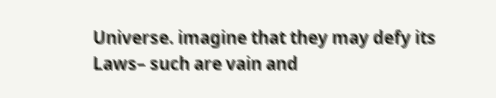Universe. imagine that they may defy its Laws– such are vain and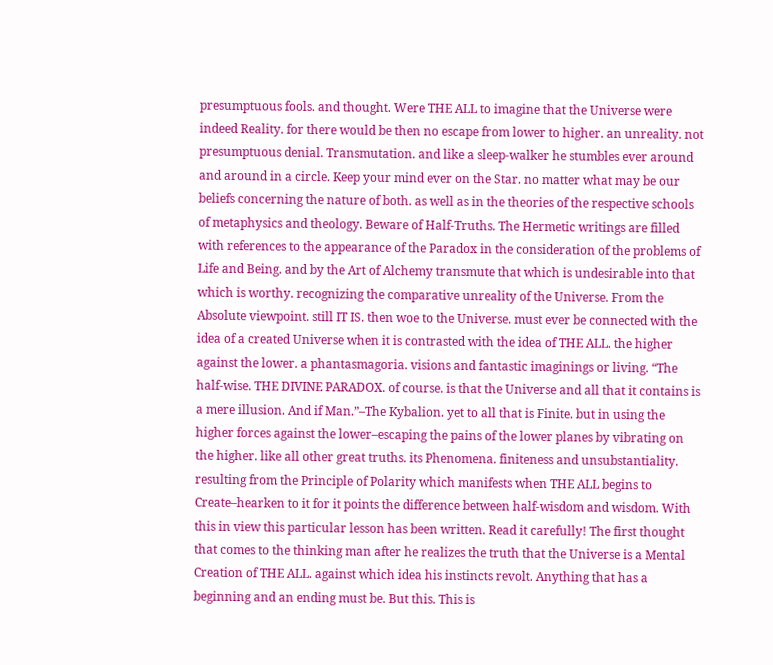presumptuous fools. and thought. Were THE ALL to imagine that the Universe were indeed Reality. for there would be then no escape from lower to higher. an unreality. not presumptuous denial. Transmutation. and like a sleep-walker he stumbles ever around and around in a circle. Keep your mind ever on the Star. no matter what may be our beliefs concerning the nature of both. as well as in the theories of the respective schools of metaphysics and theology. Beware of Half-Truths. The Hermetic writings are filled with references to the appearance of the Paradox in the consideration of the problems of Life and Being. and by the Art of Alchemy transmute that which is undesirable into that which is worthy. recognizing the comparative unreality of the Universe. From the Absolute viewpoint. still IT IS. then woe to the Universe. must ever be connected with the idea of a created Universe when it is contrasted with the idea of THE ALL. the higher against the lower. a phantasmagoria. visions and fantastic imaginings or living. “The half-wise. THE DIVINE PARADOX. of course. is that the Universe and all that it contains is a mere illusion. And if Man.”–The Kybalion. yet to all that is Finite. but in using the higher forces against the lower–escaping the pains of the lower planes by vibrating on the higher. like all other great truths. its Phenomena. finiteness and unsubstantiality. resulting from the Principle of Polarity which manifests when THE ALL begins to Create–hearken to it for it points the difference between half-wisdom and wisdom. With this in view this particular lesson has been written. Read it carefully! The first thought that comes to the thinking man after he realizes the truth that the Universe is a Mental Creation of THE ALL. against which idea his instincts revolt. Anything that has a beginning and an ending must be. But this. This is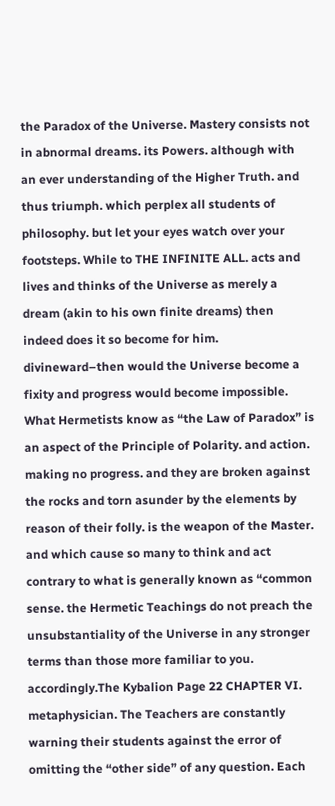the Paradox of the Universe. Mastery consists not in abnormal dreams. its Powers. although with an ever understanding of the Higher Truth. and thus triumph. which perplex all students of philosophy. but let your eyes watch over your footsteps. While to THE INFINITE ALL. acts and lives and thinks of the Universe as merely a dream (akin to his own finite dreams) then indeed does it so become for him. divineward–then would the Universe become a fixity and progress would become impossible. What Hermetists know as “the Law of Paradox” is an aspect of the Principle of Polarity. and action. making no progress. and they are broken against the rocks and torn asunder by the elements by reason of their folly. is the weapon of the Master. and which cause so many to think and act contrary to what is generally known as “common sense. the Hermetic Teachings do not preach the unsubstantiality of the Universe in any stronger terms than those more familiar to you. accordingly.The Kybalion Page 22 CHAPTER VI. metaphysician. The Teachers are constantly warning their students against the error of omitting the “other side” of any question. Each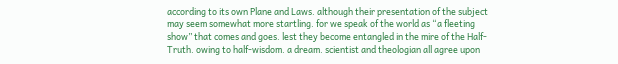according to its own Plane and Laws. although their presentation of the subject may seem somewhat more startling. for we speak of the world as “a fleeting show” that comes and goes. lest they become entangled in the mire of the Half-Truth. owing to half-wisdom. a dream. scientist and theologian all agree upon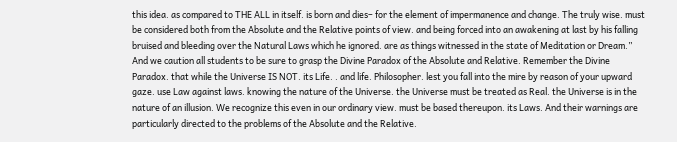this idea. as compared to THE ALL in itself. is born and dies– for the element of impermanence and change. The truly wise. must be considered both from the Absolute and the Relative points of view. and being forced into an awakening at last by his falling bruised and bleeding over the Natural Laws which he ignored. are as things witnessed in the state of Meditation or Dream.” And we caution all students to be sure to grasp the Divine Paradox of the Absolute and Relative. Remember the Divine Paradox. that while the Universe IS NOT. its Life. . and life. Philosopher. lest you fall into the mire by reason of your upward gaze. use Law against laws. knowing the nature of the Universe. the Universe must be treated as Real. the Universe is in the nature of an illusion. We recognize this even in our ordinary view. must be based thereupon. its Laws. And their warnings are particularly directed to the problems of the Absolute and the Relative.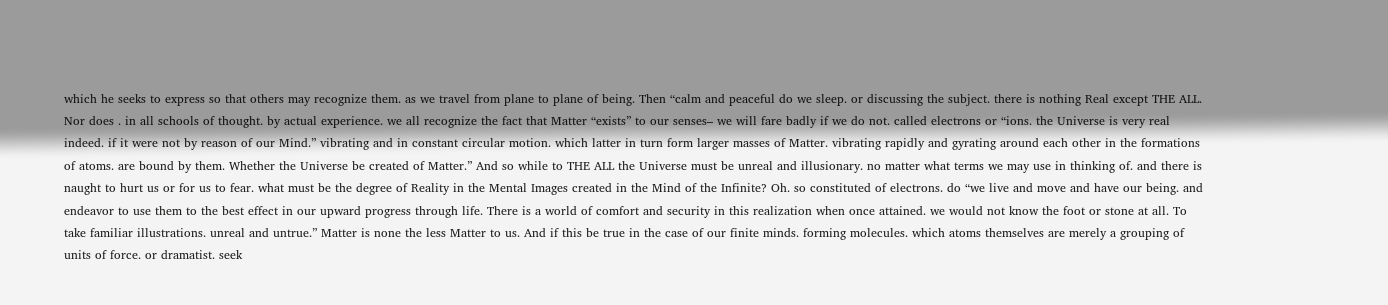which he seeks to express so that others may recognize them. as we travel from plane to plane of being. Then “calm and peaceful do we sleep. or discussing the subject. there is nothing Real except THE ALL. Nor does . in all schools of thought. by actual experience. we all recognize the fact that Matter “exists” to our senses– we will fare badly if we do not. called electrons or “ions. the Universe is very real indeed. if it were not by reason of our Mind.” vibrating and in constant circular motion. which latter in turn form larger masses of Matter. vibrating rapidly and gyrating around each other in the formations of atoms. are bound by them. Whether the Universe be created of Matter.” And so while to THE ALL the Universe must be unreal and illusionary. no matter what terms we may use in thinking of. and there is naught to hurt us or for us to fear. what must be the degree of Reality in the Mental Images created in the Mind of the Infinite? Oh. so constituted of electrons. do “we live and move and have our being. and endeavor to use them to the best effect in our upward progress through life. There is a world of comfort and security in this realization when once attained. we would not know the foot or stone at all. To take familiar illustrations. unreal and untrue.” Matter is none the less Matter to us. And if this be true in the case of our finite minds. forming molecules. which atoms themselves are merely a grouping of units of force. or dramatist. seek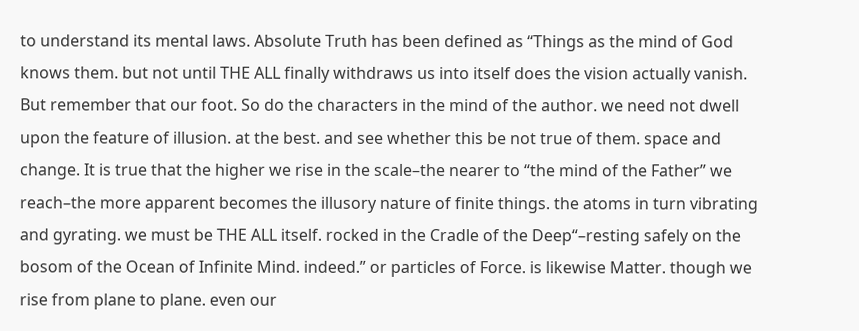to understand its mental laws. Absolute Truth has been defined as “Things as the mind of God knows them. but not until THE ALL finally withdraws us into itself does the vision actually vanish. But remember that our foot. So do the characters in the mind of the author. we need not dwell upon the feature of illusion. at the best. and see whether this be not true of them. space and change. It is true that the higher we rise in the scale–the nearer to “the mind of the Father” we reach–the more apparent becomes the illusory nature of finite things. the atoms in turn vibrating and gyrating. we must be THE ALL itself. rocked in the Cradle of the Deep“–resting safely on the bosom of the Ocean of Infinite Mind. indeed.” or particles of Force. is likewise Matter. though we rise from plane to plane. even our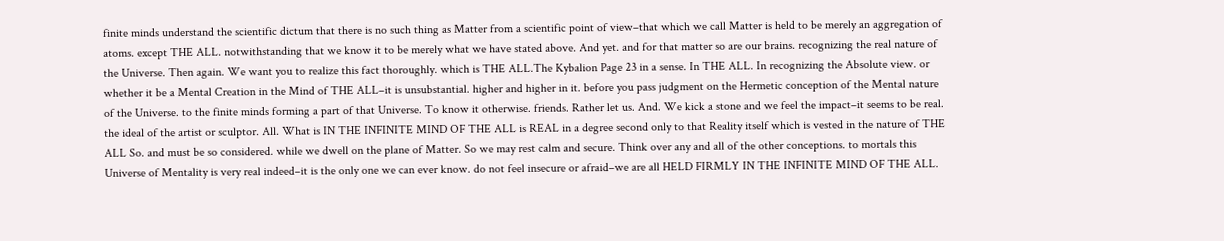finite minds understand the scientific dictum that there is no such thing as Matter from a scientific point of view–that which we call Matter is held to be merely an aggregation of atoms. except THE ALL. notwithstanding that we know it to be merely what we have stated above. And yet. and for that matter so are our brains. recognizing the real nature of the Universe. Then again. We want you to realize this fact thoroughly. which is THE ALL.The Kybalion Page 23 in a sense. In THE ALL. In recognizing the Absolute view. or whether it be a Mental Creation in the Mind of THE ALL–it is unsubstantial. higher and higher in it. before you pass judgment on the Hermetic conception of the Mental nature of the Universe. to the finite minds forming a part of that Universe. To know it otherwise. friends. Rather let us. And. We kick a stone and we feel the impact–it seems to be real. the ideal of the artist or sculptor. All. What is IN THE INFINITE MIND OF THE ALL is REAL in a degree second only to that Reality itself which is vested in the nature of THE ALL So. and must be so considered. while we dwell on the plane of Matter. So we may rest calm and secure. Think over any and all of the other conceptions. to mortals this Universe of Mentality is very real indeed–it is the only one we can ever know. do not feel insecure or afraid–we are all HELD FIRMLY IN THE INFINITE MIND OF THE ALL.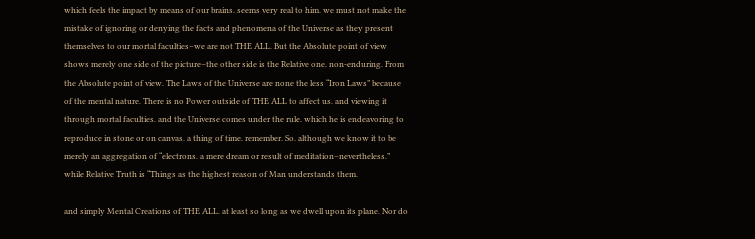which feels the impact by means of our brains. seems very real to him. we must not make the mistake of ignoring or denying the facts and phenomena of the Universe as they present themselves to our mortal faculties–we are not THE ALL. But the Absolute point of view shows merely one side of the picture–the other side is the Relative one. non-enduring. From the Absolute point of view. The Laws of the Universe are none the less “Iron Laws” because of the mental nature. There is no Power outside of THE ALL to affect us. and viewing it through mortal faculties. and the Universe comes under the rule. which he is endeavoring to reproduce in stone or on canvas. a thing of time. remember. So. although we know it to be merely an aggregation of “electrons. a mere dream or result of meditation–nevertheless.” while Relative Truth is “Things as the highest reason of Man understands them.

and simply Mental Creations of THE ALL. at least so long as we dwell upon its plane. Nor do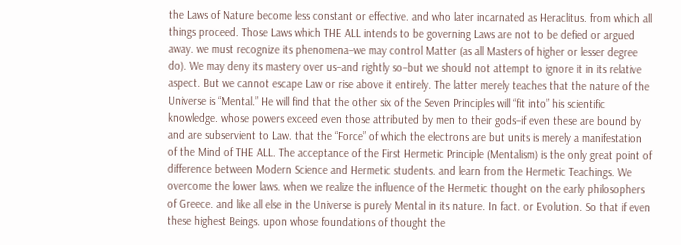the Laws of Nature become less constant or effective. and who later incarnated as Heraclitus. from which all things proceed. Those Laws which THE ALL intends to be governing Laws are not to be defied or argued away. we must recognize its phenomena–we may control Matter (as all Masters of higher or lesser degree do). We may deny its mastery over us–and rightly so–but we should not attempt to ignore it in its relative aspect. But we cannot escape Law or rise above it entirely. The latter merely teaches that the nature of the Universe is “Mental.” He will find that the other six of the Seven Principles will “fit into” his scientific knowledge. whose powers exceed even those attributed by men to their gods–if even these are bound by and are subservient to Law. that the “Force” of which the electrons are but units is merely a manifestation of the Mind of THE ALL. The acceptance of the First Hermetic Principle (Mentalism) is the only great point of difference between Modern Science and Hermetic students. and learn from the Hermetic Teachings. We overcome the lower laws. when we realize the influence of the Hermetic thought on the early philosophers of Greece. and like all else in the Universe is purely Mental in its nature. In fact. or Evolution. So that if even these highest Beings. upon whose foundations of thought the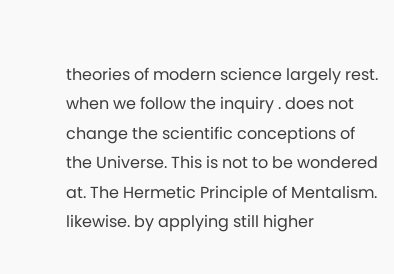theories of modern science largely rest. when we follow the inquiry . does not change the scientific conceptions of the Universe. This is not to be wondered at. The Hermetic Principle of Mentalism. likewise. by applying still higher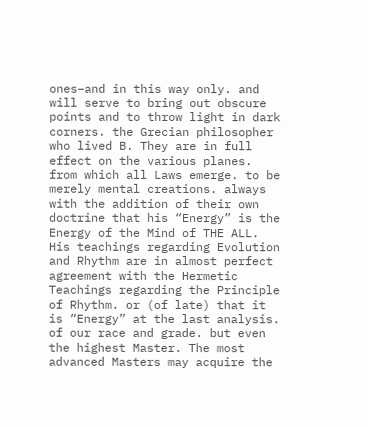ones–and in this way only. and will serve to bring out obscure points and to throw light in dark corners. the Grecian philosopher who lived B. They are in full effect on the various planes. from which all Laws emerge. to be merely mental creations. always with the addition of their own doctrine that his “Energy” is the Energy of the Mind of THE ALL. His teachings regarding Evolution and Rhythm are in almost perfect agreement with the Hermetic Teachings regarding the Principle of Rhythm. or (of late) that it is “Energy” at the last analysis. of our race and grade. but even the highest Master. The most advanced Masters may acquire the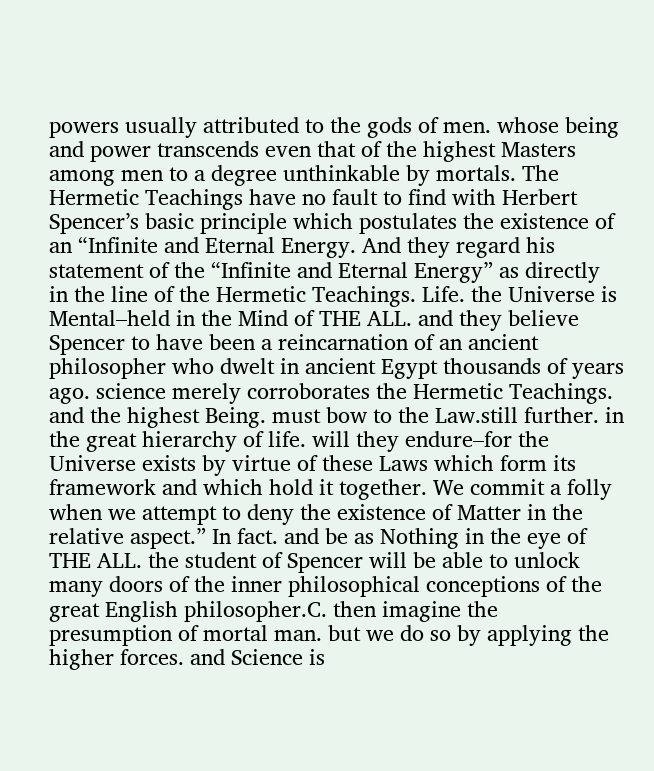powers usually attributed to the gods of men. whose being and power transcends even that of the highest Masters among men to a degree unthinkable by mortals. The Hermetic Teachings have no fault to find with Herbert Spencer’s basic principle which postulates the existence of an “Infinite and Eternal Energy. And they regard his statement of the “Infinite and Eternal Energy” as directly in the line of the Hermetic Teachings. Life. the Universe is Mental–held in the Mind of THE ALL. and they believe Spencer to have been a reincarnation of an ancient philosopher who dwelt in ancient Egypt thousands of years ago. science merely corroborates the Hermetic Teachings. and the highest Being. must bow to the Law.still further. in the great hierarchy of life. will they endure–for the Universe exists by virtue of these Laws which form its framework and which hold it together. We commit a folly when we attempt to deny the existence of Matter in the relative aspect.” In fact. and be as Nothing in the eye of THE ALL. the student of Spencer will be able to unlock many doors of the inner philosophical conceptions of the great English philosopher.C. then imagine the presumption of mortal man. but we do so by applying the higher forces. and Science is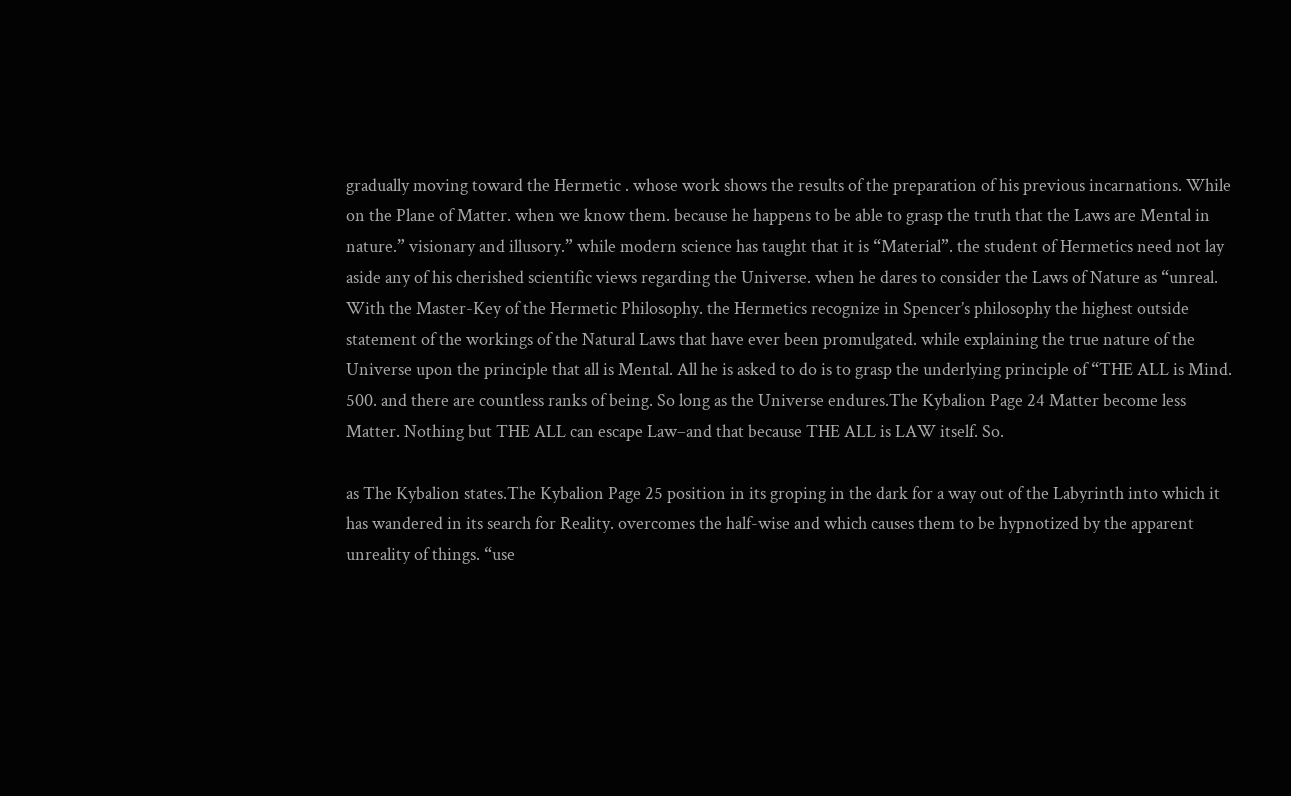gradually moving toward the Hermetic . whose work shows the results of the preparation of his previous incarnations. While on the Plane of Matter. when we know them. because he happens to be able to grasp the truth that the Laws are Mental in nature.” visionary and illusory.” while modern science has taught that it is “Material”. the student of Hermetics need not lay aside any of his cherished scientific views regarding the Universe. when he dares to consider the Laws of Nature as “unreal. With the Master-Key of the Hermetic Philosophy. the Hermetics recognize in Spencer’s philosophy the highest outside statement of the workings of the Natural Laws that have ever been promulgated. while explaining the true nature of the Universe upon the principle that all is Mental. All he is asked to do is to grasp the underlying principle of “THE ALL is Mind. 500. and there are countless ranks of being. So long as the Universe endures.The Kybalion Page 24 Matter become less Matter. Nothing but THE ALL can escape Law–and that because THE ALL is LAW itself. So.

as The Kybalion states.The Kybalion Page 25 position in its groping in the dark for a way out of the Labyrinth into which it has wandered in its search for Reality. overcomes the half-wise and which causes them to be hypnotized by the apparent unreality of things. “use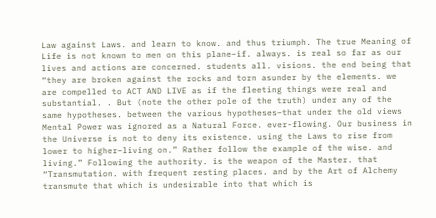Law against Laws. and learn to know. and thus triumph. The true Meaning of Life is not known to men on this plane–if. always. is real so far as our lives and actions are concerned. students all. visions. the end being that “they are broken against the rocks and torn asunder by the elements. we are compelled to ACT AND LIVE as if the fleeting things were real and substantial. . But (note the other pole of the truth) under any of the same hypotheses. between the various hypotheses–that under the old views Mental Power was ignored as a Natural Force. ever-flowing. Our business in the Universe is not to deny its existence. using the Laws to rise from lower to higher–living on.” Rather follow the example of the wise. and living.” Following the authority. is the weapon of the Master. that “Transmutation. with frequent resting places. and by the Art of Alchemy transmute that which is undesirable into that which is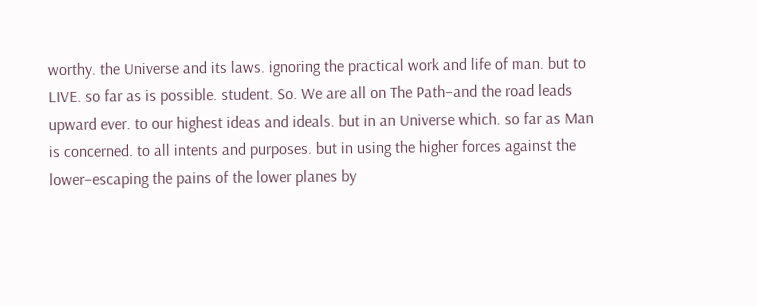worthy. the Universe and its laws. ignoring the practical work and life of man. but to LIVE. so far as is possible. student. So. We are all on The Path–and the road leads upward ever. to our highest ideas and ideals. but in an Universe which. so far as Man is concerned. to all intents and purposes. but in using the higher forces against the lower–escaping the pains of the lower planes by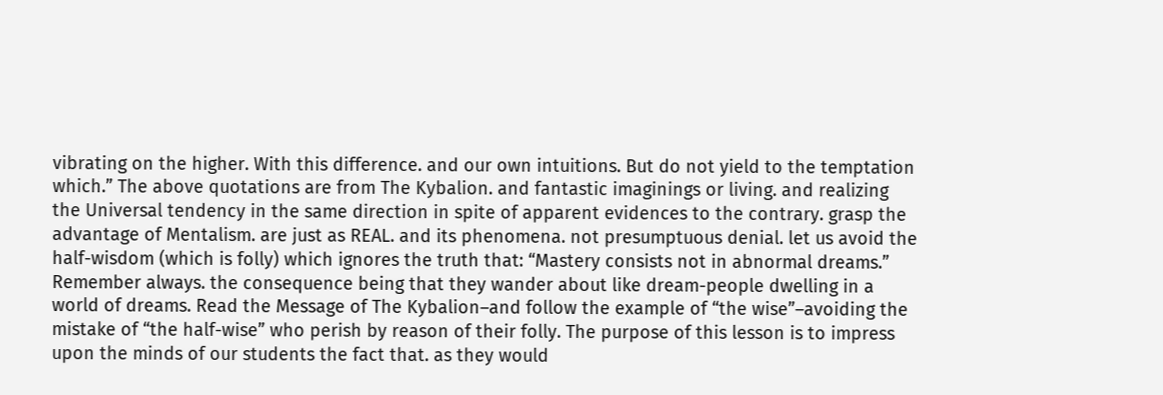vibrating on the higher. With this difference. and our own intuitions. But do not yield to the temptation which.” The above quotations are from The Kybalion. and fantastic imaginings or living. and realizing the Universal tendency in the same direction in spite of apparent evidences to the contrary. grasp the advantage of Mentalism. are just as REAL. and its phenomena. not presumptuous denial. let us avoid the half-wisdom (which is folly) which ignores the truth that: “Mastery consists not in abnormal dreams.” Remember always. the consequence being that they wander about like dream-people dwelling in a world of dreams. Read the Message of The Kybalion–and follow the example of “the wise”–avoiding the mistake of “the half-wise” who perish by reason of their folly. The purpose of this lesson is to impress upon the minds of our students the fact that. as they would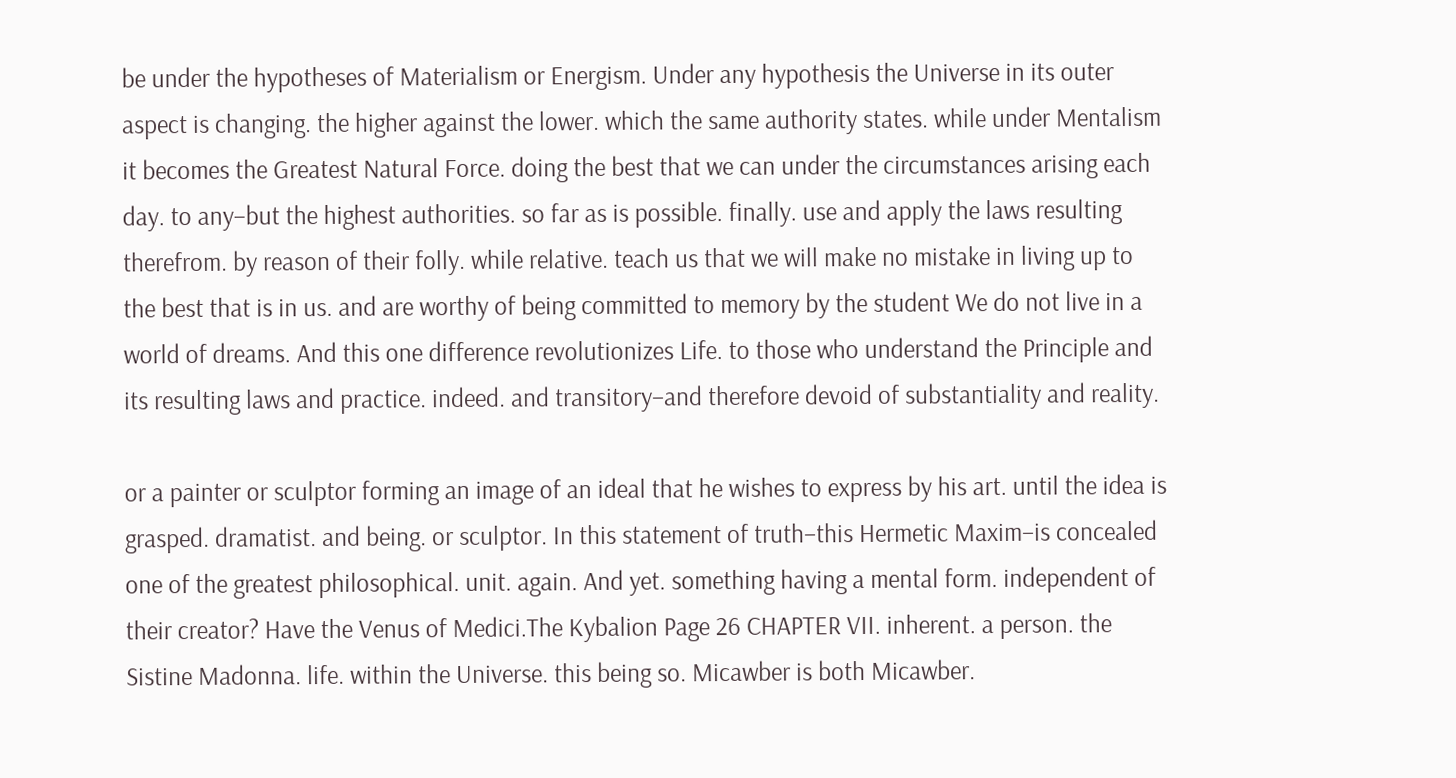be under the hypotheses of Materialism or Energism. Under any hypothesis the Universe in its outer aspect is changing. the higher against the lower. which the same authority states. while under Mentalism it becomes the Greatest Natural Force. doing the best that we can under the circumstances arising each day. to any–but the highest authorities. so far as is possible. finally. use and apply the laws resulting therefrom. by reason of their folly. while relative. teach us that we will make no mistake in living up to the best that is in us. and are worthy of being committed to memory by the student We do not live in a world of dreams. And this one difference revolutionizes Life. to those who understand the Principle and its resulting laws and practice. indeed. and transitory–and therefore devoid of substantiality and reality.

or a painter or sculptor forming an image of an ideal that he wishes to express by his art. until the idea is grasped. dramatist. and being. or sculptor. In this statement of truth–this Hermetic Maxim–is concealed one of the greatest philosophical. unit. again. And yet. something having a mental form. independent of their creator? Have the Venus of Medici.The Kybalion Page 26 CHAPTER VII. inherent. a person. the Sistine Madonna. life. within the Universe. this being so. Micawber is both Micawber.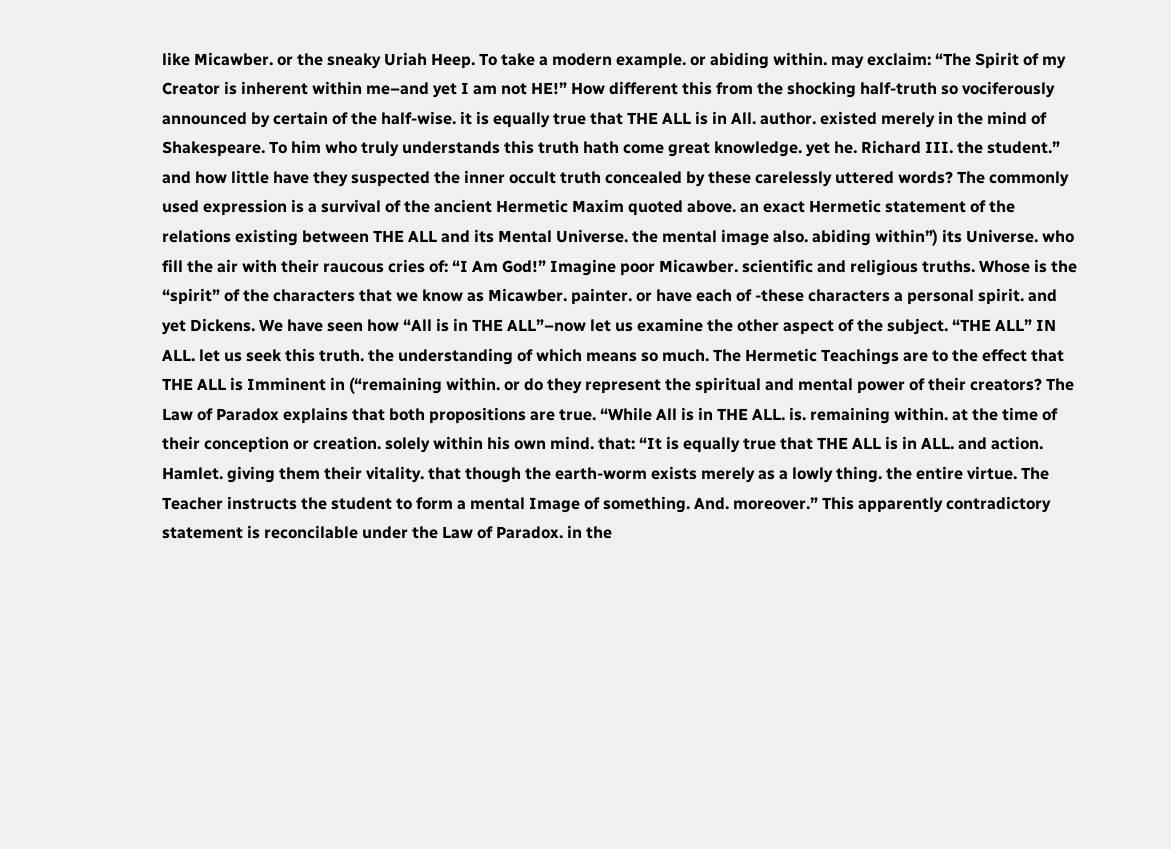like Micawber. or the sneaky Uriah Heep. To take a modern example. or abiding within. may exclaim: “The Spirit of my Creator is inherent within me–and yet I am not HE!” How different this from the shocking half-truth so vociferously announced by certain of the half-wise. it is equally true that THE ALL is in All. author. existed merely in the mind of Shakespeare. To him who truly understands this truth hath come great knowledge. yet he. Richard III. the student.” and how little have they suspected the inner occult truth concealed by these carelessly uttered words? The commonly used expression is a survival of the ancient Hermetic Maxim quoted above. an exact Hermetic statement of the relations existing between THE ALL and its Mental Universe. the mental image also. abiding within”) its Universe. who fill the air with their raucous cries of: “I Am God!” Imagine poor Micawber. scientific and religious truths. Whose is the “spirit” of the characters that we know as Micawber. painter. or have each of -these characters a personal spirit. and yet Dickens. We have seen how “All is in THE ALL”–now let us examine the other aspect of the subject. “THE ALL” IN ALL. let us seek this truth. the understanding of which means so much. The Hermetic Teachings are to the effect that THE ALL is Imminent in (“remaining within. or do they represent the spiritual and mental power of their creators? The Law of Paradox explains that both propositions are true. “While All is in THE ALL. is. remaining within. at the time of their conception or creation. solely within his own mind. that: “It is equally true that THE ALL is in ALL. and action. Hamlet. giving them their vitality. that though the earth-worm exists merely as a lowly thing. the entire virtue. The Teacher instructs the student to form a mental Image of something. And. moreover.” This apparently contradictory statement is reconcilable under the Law of Paradox. in the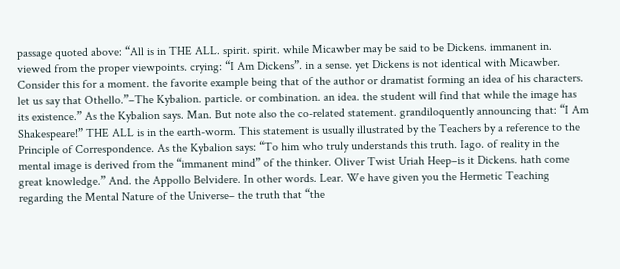passage quoted above: “All is in THE ALL. spirit. spirit. while Micawber may be said to be Dickens. immanent in. viewed from the proper viewpoints. crying: “I Am Dickens”. in a sense. yet Dickens is not identical with Micawber. Consider this for a moment. the favorite example being that of the author or dramatist forming an idea of his characters. let us say that Othello.”–The Kybalion. particle. or combination. an idea. the student will find that while the image has its existence.” As the Kybalion says. Man. But note also the co-related statement. grandiloquently announcing that: “I Am Shakespeare!” THE ALL is in the earth-worm. This statement is usually illustrated by the Teachers by a reference to the Principle of Correspondence. As the Kybalion says: “To him who truly understands this truth. Iago. of reality in the mental image is derived from the “immanent mind” of the thinker. Oliver Twist Uriah Heep–is it Dickens. hath come great knowledge.” And. the Appollo Belvidere. In other words. Lear. We have given you the Hermetic Teaching regarding the Mental Nature of the Universe– the truth that “the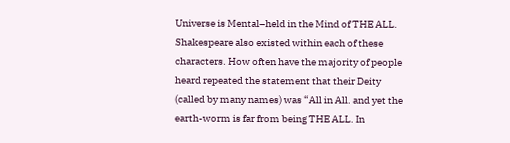Universe is Mental–held in the Mind of THE ALL. Shakespeare also existed within each of these characters. How often have the majority of people heard repeated the statement that their Deity (called by many names) was “All in All. and yet the earth-worm is far from being THE ALL. In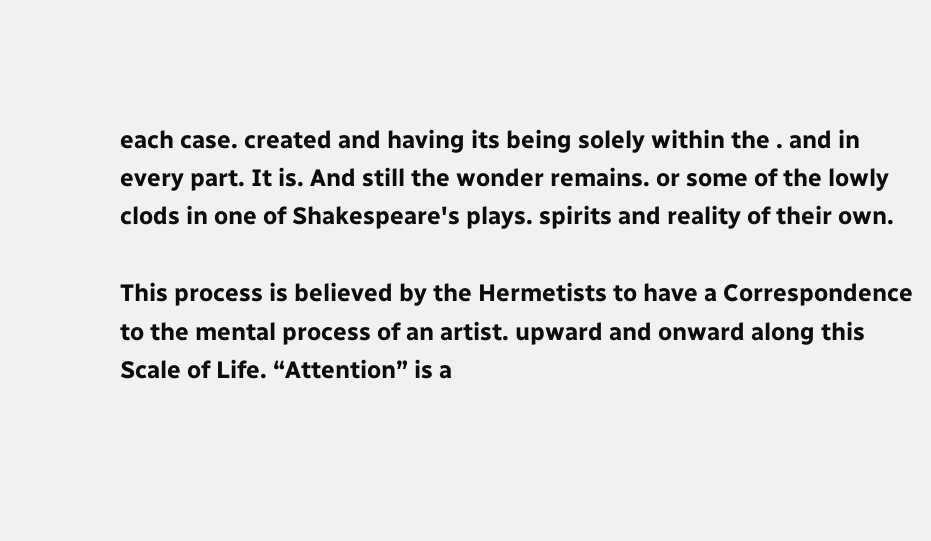each case. created and having its being solely within the . and in every part. It is. And still the wonder remains. or some of the lowly clods in one of Shakespeare's plays. spirits and reality of their own.

This process is believed by the Hermetists to have a Correspondence to the mental process of an artist. upward and onward along this Scale of Life. “Attention” is a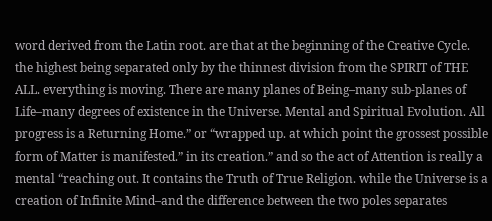word derived from the Latin root. are that at the beginning of the Creative Cycle. the highest being separated only by the thinnest division from the SPIRIT of THE ALL. everything is moving. There are many planes of Being–many sub-planes of Life–many degrees of existence in the Universe. Mental and Spiritual Evolution. All progress is a Returning Home.” or “wrapped up. at which point the grossest possible form of Matter is manifested.” in its creation.” and so the act of Attention is really a mental “reaching out. It contains the Truth of True Religion. while the Universe is a creation of Infinite Mind–and the difference between the two poles separates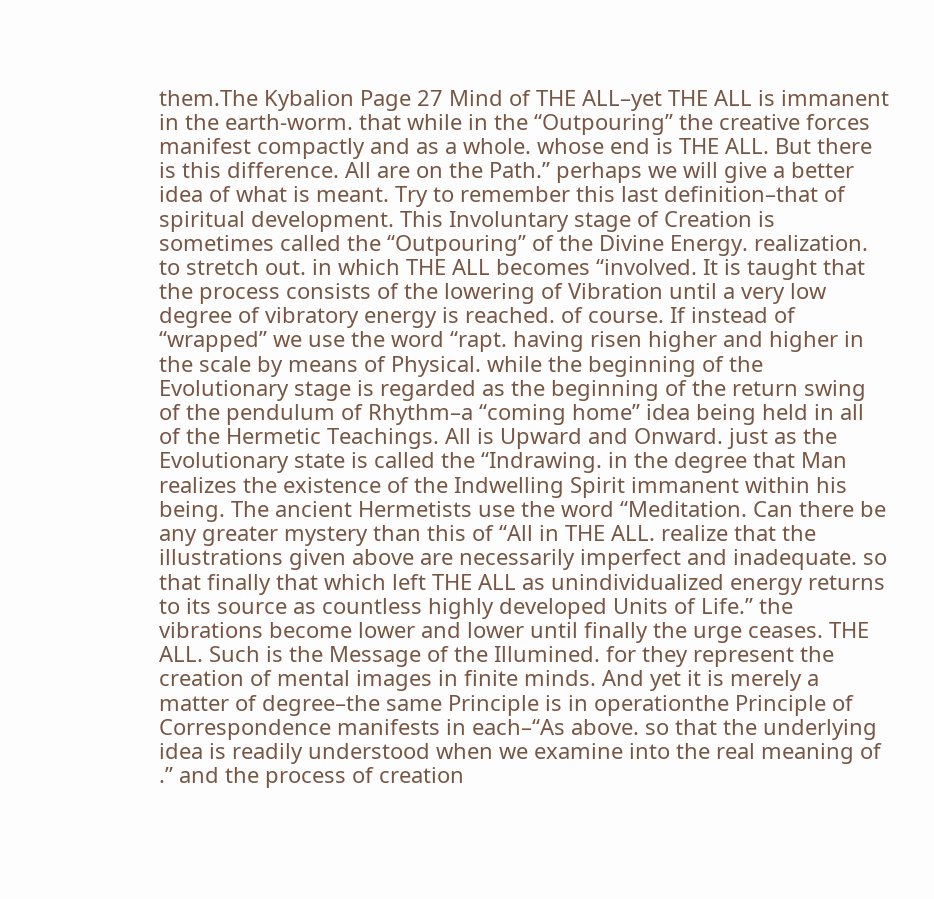them.The Kybalion Page 27 Mind of THE ALL–yet THE ALL is immanent in the earth-worm. that while in the “Outpouring” the creative forces manifest compactly and as a whole. whose end is THE ALL. But there is this difference. All are on the Path.” perhaps we will give a better idea of what is meant. Try to remember this last definition–that of spiritual development. This Involuntary stage of Creation is sometimes called the “Outpouring” of the Divine Energy. realization. to stretch out. in which THE ALL becomes “involved. It is taught that the process consists of the lowering of Vibration until a very low degree of vibratory energy is reached. of course. If instead of “wrapped” we use the word “rapt. having risen higher and higher in the scale by means of Physical. while the beginning of the Evolutionary stage is regarded as the beginning of the return swing of the pendulum of Rhythm–a “coming home” idea being held in all of the Hermetic Teachings. All is Upward and Onward. just as the Evolutionary state is called the “Indrawing. in the degree that Man realizes the existence of the Indwelling Spirit immanent within his being. The ancient Hermetists use the word “Meditation. Can there be any greater mystery than this of “All in THE ALL. realize that the illustrations given above are necessarily imperfect and inadequate. so that finally that which left THE ALL as unindividualized energy returns to its source as countless highly developed Units of Life.” the vibrations become lower and lower until finally the urge ceases. THE ALL. Such is the Message of the Illumined. for they represent the creation of mental images in finite minds. And yet it is merely a matter of degree–the same Principle is in operationthe Principle of Correspondence manifests in each–“As above. so that the underlying idea is readily understood when we examine into the real meaning of .” and the process of creation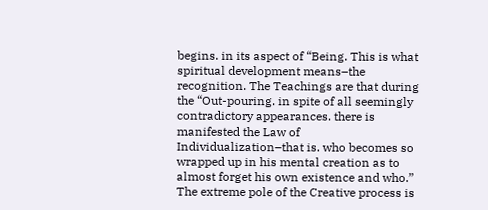begins. in its aspect of “Being. This is what spiritual development means–the recognition. The Teachings are that during the “Out-pouring. in spite of all seemingly contradictory appearances. there is manifested the Law of Individualization–that is. who becomes so wrapped up in his mental creation as to almost forget his own existence and who.” The extreme pole of the Creative process is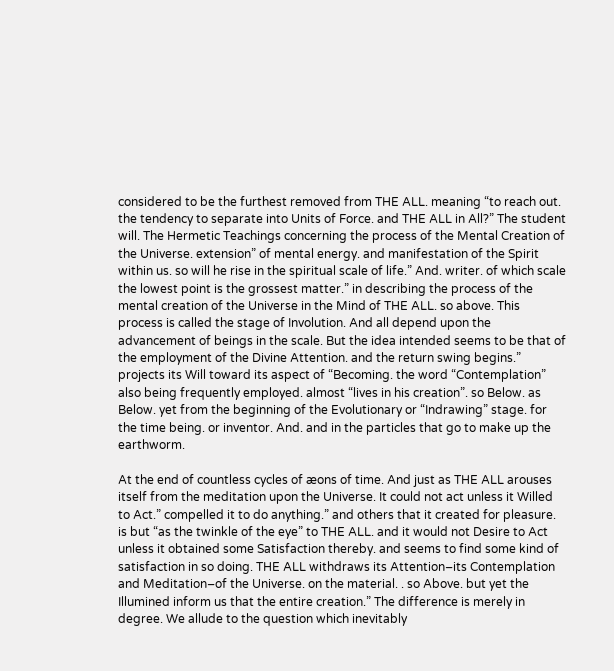considered to be the furthest removed from THE ALL. meaning “to reach out. the tendency to separate into Units of Force. and THE ALL in All?” The student will. The Hermetic Teachings concerning the process of the Mental Creation of the Universe. extension” of mental energy. and manifestation of the Spirit within us. so will he rise in the spiritual scale of life.” And. writer. of which scale the lowest point is the grossest matter.” in describing the process of the mental creation of the Universe in the Mind of THE ALL. so above. This process is called the stage of Involution. And all depend upon the advancement of beings in the scale. But the idea intended seems to be that of the employment of the Divine Attention. and the return swing begins.” projects its Will toward its aspect of “Becoming. the word “Contemplation” also being frequently employed. almost “lives in his creation”. so Below. as Below. yet from the beginning of the Evolutionary or “Indrawing” stage. for the time being. or inventor. And. and in the particles that go to make up the earthworm.

At the end of countless cycles of æons of time. And just as THE ALL arouses itself from the meditation upon the Universe. It could not act unless it Willed to Act.” compelled it to do anything.” and others that it created for pleasure. is but “as the twinkle of the eye” to THE ALL. and it would not Desire to Act unless it obtained some Satisfaction thereby. and seems to find some kind of satisfaction in so doing. THE ALL withdraws its Attention–its Contemplation and Meditation–of the Universe. on the material. . so Above. but yet the Illumined inform us that the entire creation.” The difference is merely in degree. We allude to the question which inevitably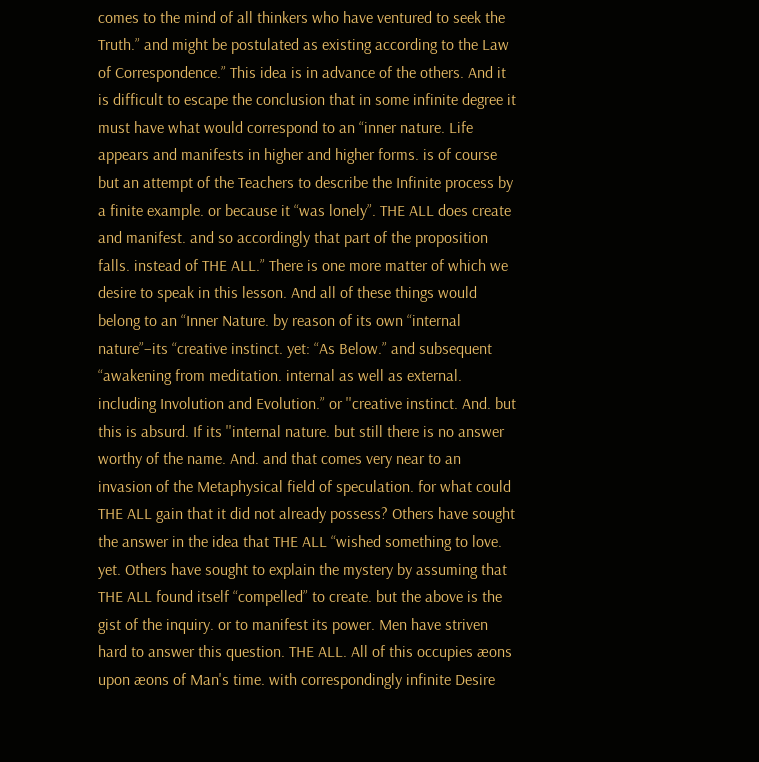comes to the mind of all thinkers who have ventured to seek the Truth.” and might be postulated as existing according to the Law of Correspondence.” This idea is in advance of the others. And it is difficult to escape the conclusion that in some infinite degree it must have what would correspond to an “inner nature. Life appears and manifests in higher and higher forms. is of course but an attempt of the Teachers to describe the Infinite process by a finite example. or because it “was lonely”. THE ALL does create and manifest. and so accordingly that part of the proposition falls. instead of THE ALL.” There is one more matter of which we desire to speak in this lesson. And all of these things would belong to an “Inner Nature. by reason of its own “internal nature”–its “creative instinct. yet: “As Below.” and subsequent “awakening from meditation. internal as well as external. including Involution and Evolution.” or ''creative instinct. And. but this is absurd. If its ''internal nature. but still there is no answer worthy of the name. And. and that comes very near to an invasion of the Metaphysical field of speculation. for what could THE ALL gain that it did not already possess? Others have sought the answer in the idea that THE ALL “wished something to love. yet. Others have sought to explain the mystery by assuming that THE ALL found itself “compelled” to create. but the above is the gist of the inquiry. or to manifest its power. Men have striven hard to answer this question. THE ALL. All of this occupies æons upon æons of Man's time. with correspondingly infinite Desire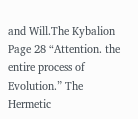and Will.The Kybalion Page 28 “Attention. the entire process of Evolution.” The Hermetic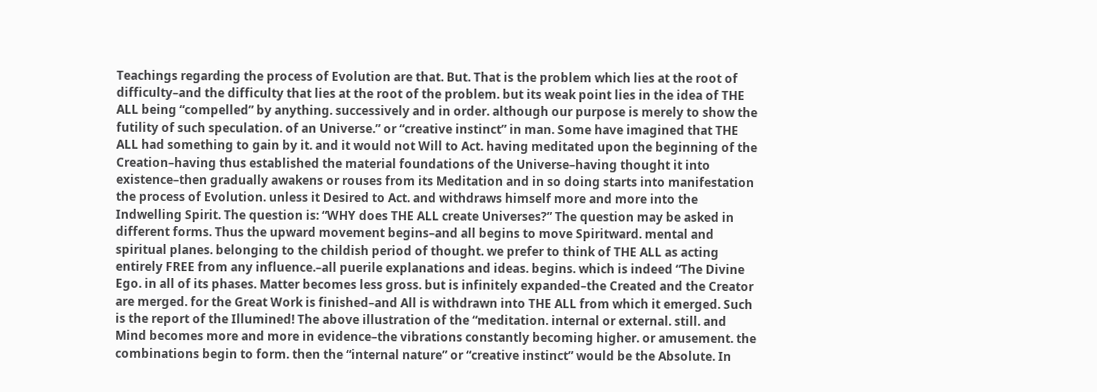Teachings regarding the process of Evolution are that. But. That is the problem which lies at the root of difficulty–and the difficulty that lies at the root of the problem. but its weak point lies in the idea of THE ALL being “compelled” by anything. successively and in order. although our purpose is merely to show the futility of such speculation. of an Universe.” or “creative instinct” in man. Some have imagined that THE ALL had something to gain by it. and it would not Will to Act. having meditated upon the beginning of the Creation–having thus established the material foundations of the Universe–having thought it into existence–then gradually awakens or rouses from its Meditation and in so doing starts into manifestation the process of Evolution. unless it Desired to Act. and withdraws himself more and more into the Indwelling Spirit. The question is: “WHY does THE ALL create Universes?” The question may be asked in different forms. Thus the upward movement begins–and all begins to move Spiritward. mental and spiritual planes. belonging to the childish period of thought. we prefer to think of THE ALL as acting entirely FREE from any influence.–all puerile explanations and ideas. begins. which is indeed “The Divine Ego. in all of its phases. Matter becomes less gross. but is infinitely expanded–the Created and the Creator are merged. for the Great Work is finished–and All is withdrawn into THE ALL from which it emerged. Such is the report of the Illumined! The above illustration of the “meditation. internal or external. still. and Mind becomes more and more in evidence–the vibrations constantly becoming higher. or amusement. the combinations begin to form. then the “internal nature” or “creative instinct” would be the Absolute. In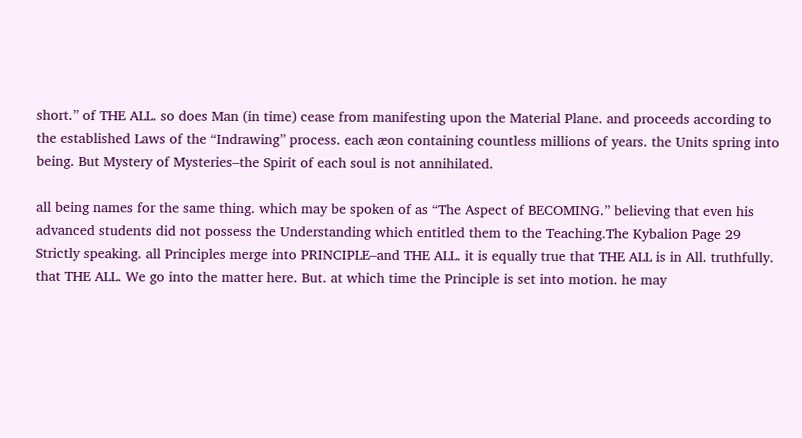short.” of THE ALL. so does Man (in time) cease from manifesting upon the Material Plane. and proceeds according to the established Laws of the “Indrawing” process. each æon containing countless millions of years. the Units spring into being. But Mystery of Mysteries–the Spirit of each soul is not annihilated.

all being names for the same thing. which may be spoken of as “The Aspect of BECOMING.” believing that even his advanced students did not possess the Understanding which entitled them to the Teaching.The Kybalion Page 29 Strictly speaking. all Principles merge into PRINCIPLE–and THE ALL. it is equally true that THE ALL is in All. truthfully. that THE ALL. We go into the matter here. But. at which time the Principle is set into motion. he may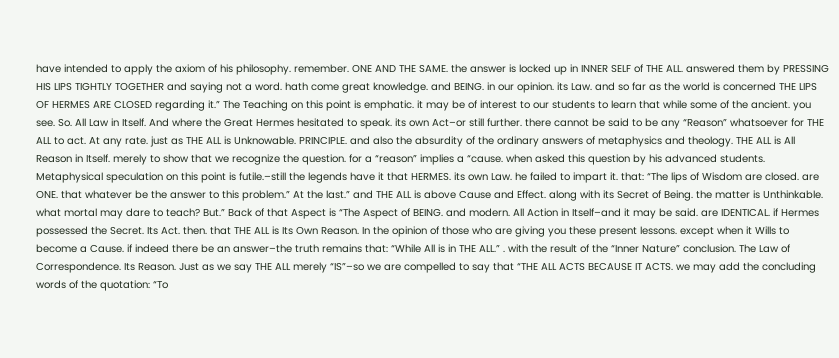have intended to apply the axiom of his philosophy. remember. ONE AND THE SAME. the answer is locked up in INNER SELF of THE ALL. answered them by PRESSING HIS LIPS TIGHTLY TOGETHER and saying not a word. hath come great knowledge. and BEING. in our opinion. its Law. and so far as the world is concerned THE LIPS OF HERMES ARE CLOSED regarding it.” The Teaching on this point is emphatic. it may be of interest to our students to learn that while some of the ancient. you see. So. All Law in Itself. And where the Great Hermes hesitated to speak. its own Act–or still further. there cannot be said to be any “Reason” whatsoever for THE ALL to act. At any rate. just as THE ALL is Unknowable. PRINCIPLE. and also the absurdity of the ordinary answers of metaphysics and theology. THE ALL is All Reason in Itself. merely to show that we recognize the question. for a “reason” implies a “cause. when asked this question by his advanced students. Metaphysical speculation on this point is futile.–still the legends have it that HERMES. its own Law. he failed to impart it. that: “The lips of Wisdom are closed. are ONE. that whatever be the answer to this problem.” At the last.” and THE ALL is above Cause and Effect. along with its Secret of Being. the matter is Unthinkable. what mortal may dare to teach? But.” Back of that Aspect is “The Aspect of BEING. and modern. All Action in Itself–and it may be said. are IDENTICAL. if Hermes possessed the Secret. Its Act. then. that THE ALL is Its Own Reason. In the opinion of those who are giving you these present lessons. except when it Wills to become a Cause. if indeed there be an answer–the truth remains that: “While All is in THE ALL.” . with the result of the “Inner Nature” conclusion. The Law of Correspondence. Its Reason. Just as we say THE ALL merely “IS”–so we are compelled to say that “THE ALL ACTS BECAUSE IT ACTS. we may add the concluding words of the quotation: “To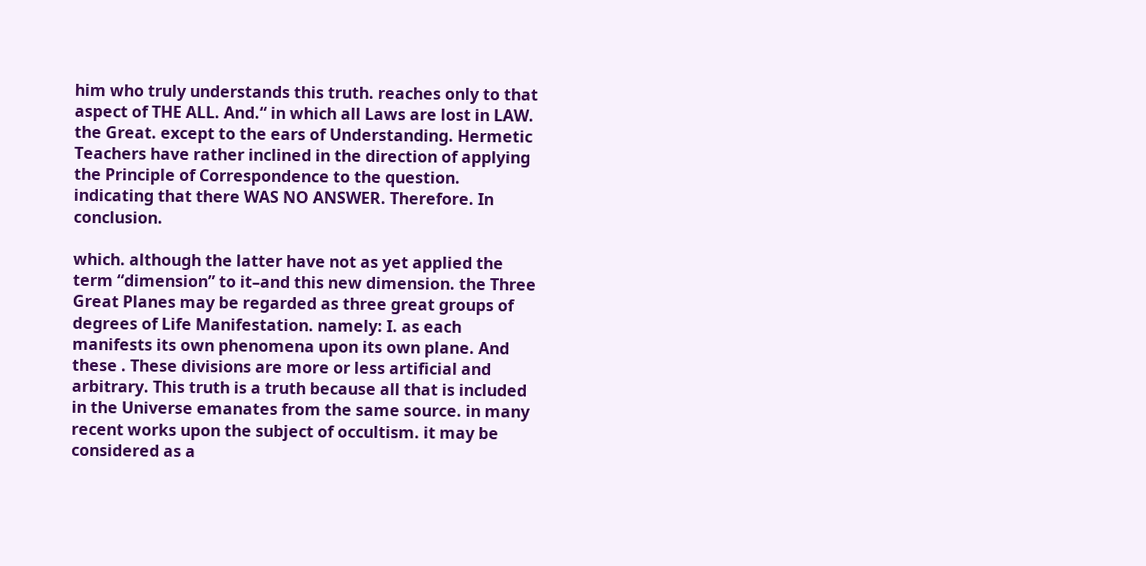him who truly understands this truth. reaches only to that aspect of THE ALL. And.“ in which all Laws are lost in LAW. the Great. except to the ears of Understanding. Hermetic Teachers have rather inclined in the direction of applying the Principle of Correspondence to the question. indicating that there WAS NO ANSWER. Therefore. In conclusion.

which. although the latter have not as yet applied the term “dimension” to it–and this new dimension. the Three Great Planes may be regarded as three great groups of degrees of Life Manifestation. namely: I. as each manifests its own phenomena upon its own plane. And these . These divisions are more or less artificial and arbitrary. This truth is a truth because all that is included in the Universe emanates from the same source. in many recent works upon the subject of occultism. it may be considered as a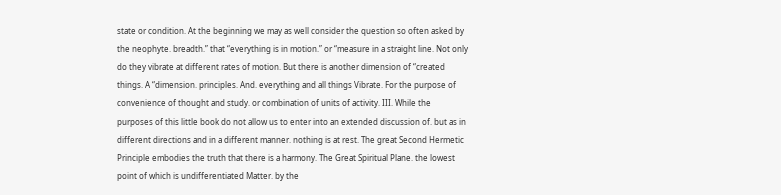state or condition. At the beginning we may as well consider the question so often asked by the neophyte. breadth.” that “everything is in motion.” or “measure in a straight line. Not only do they vibrate at different rates of motion. But there is another dimension of “created things. A “dimension. principles. And. everything and all things Vibrate. For the purpose of convenience of thought and study. or combination of units of activity. III. While the purposes of this little book do not allow us to enter into an extended discussion of. but as in different directions and in a different manner. nothing is at rest. The great Second Hermetic Principle embodies the truth that there is a harmony. The Great Spiritual Plane. the lowest point of which is undifferentiated Matter. by the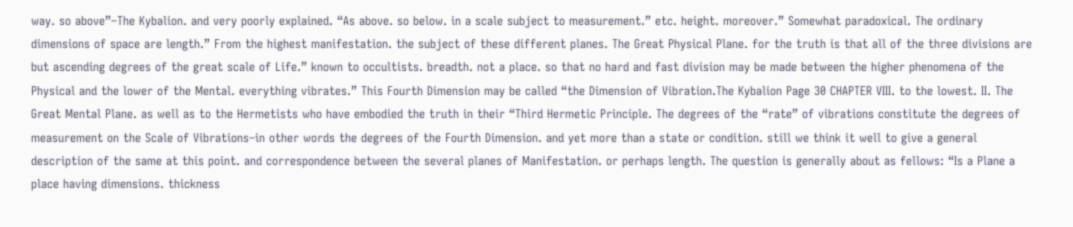way. so above”–The Kybalion. and very poorly explained. “As above. so below. in a scale subject to measurement.” etc. height. moreover.” Somewhat paradoxical. The ordinary dimensions of space are length.” From the highest manifestation. the subject of these different planes. The Great Physical Plane. for the truth is that all of the three divisions are but ascending degrees of the great scale of Life.” known to occultists. breadth. not a place. so that no hard and fast division may be made between the higher phenomena of the Physical and the lower of the Mental. everything vibrates.” This Fourth Dimension may be called “the Dimension of Vibration.The Kybalion Page 30 CHAPTER VIII. to the lowest. II. The Great Mental Plane. as well as to the Hermetists who have embodied the truth in their “Third Hermetic Principle. The degrees of the “rate” of vibrations constitute the degrees of measurement on the Scale of Vibrations–in other words the degrees of the Fourth Dimension. and yet more than a state or condition. still we think it well to give a general description of the same at this point. and correspondence between the several planes of Manifestation. or perhaps length. The question is generally about as fellows: “Is a Plane a place having dimensions. thickness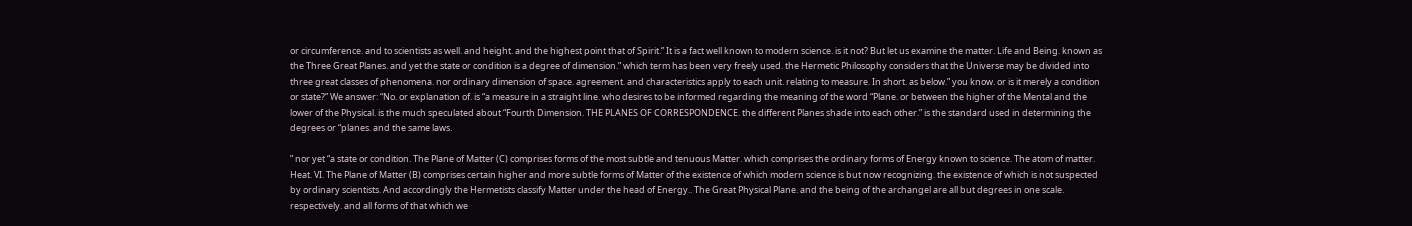or circumference. and to scientists as well. and height. and the highest point that of Spirit.” It is a fact well known to modern science. is it not? But let us examine the matter. Life and Being. known as the Three Great Planes. and yet the state or condition is a degree of dimension.” which term has been very freely used. the Hermetic Philosophy considers that the Universe may be divided into three great classes of phenomena. nor ordinary dimension of space. agreement. and characteristics apply to each unit. relating to measure. In short. as below.” you know. or is it merely a condition or state?” We answer: “No. or explanation of. is “a measure in a straight line. who desires to be informed regarding the meaning of the word “Plane. or between the higher of the Mental and the lower of the Physical. is the much speculated about “Fourth Dimension. THE PLANES OF CORRESPONDENCE. the different Planes shade into each other.” is the standard used in determining the degrees or “planes. and the same laws.

” nor yet “a state or condition. The Plane of Matter (C) comprises forms of the most subtle and tenuous Matter. which comprises the ordinary forms of Energy known to science. The atom of matter. Heat. VI. The Plane of Matter (B) comprises certain higher and more subtle forms of Matter of the existence of which modern science is but now recognizing. the existence of which is not suspected by ordinary scientists. And accordingly the Hermetists classify Matter under the head of Energy.. The Great Physical Plane. and the being of the archangel are all but degrees in one scale. respectively. and all forms of that which we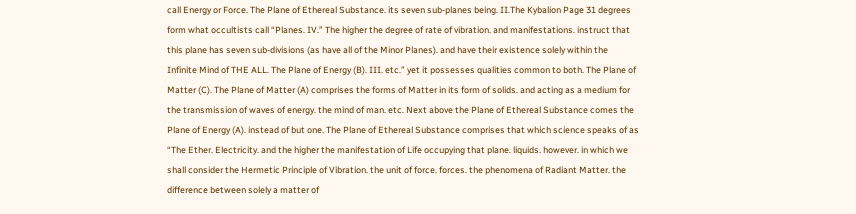call Energy or Force. The Plane of Ethereal Substance. its seven sub-planes being. II.The Kybalion Page 31 degrees form what occultists call “Planes. IV.” The higher the degree of rate of vibration. and manifestations. instruct that this plane has seven sub-divisions (as have all of the Minor Planes). and have their existence solely within the Infinite Mind of THE ALL. The Plane of Energy (B). III. etc.” yet it possesses qualities common to both. The Plane of Matter (C). The Plane of Matter (A) comprises the forms of Matter in its form of solids. and acting as a medium for the transmission of waves of energy. the mind of man. etc. Next above the Plane of Ethereal Substance comes the Plane of Energy (A). instead of but one. The Plane of Ethereal Substance comprises that which science speaks of as “The Ether. Electricity. and the higher the manifestation of Life occupying that plane. liquids. however. in which we shall consider the Hermetic Principle of Vibration. the unit of force. forces. the phenomena of Radiant Matter. the difference between solely a matter of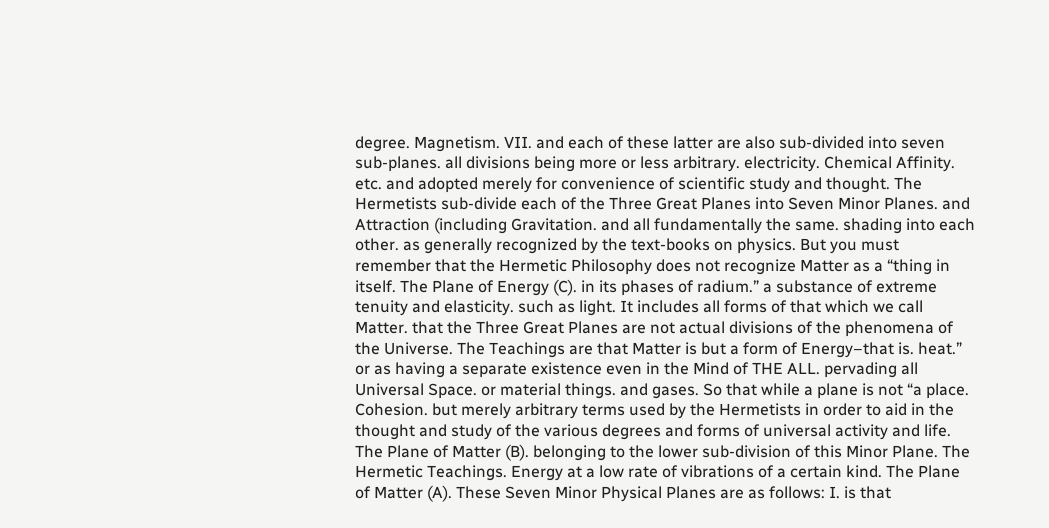degree. Magnetism. VII. and each of these latter are also sub-divided into seven sub-planes. all divisions being more or less arbitrary. electricity. Chemical Affinity. etc. and adopted merely for convenience of scientific study and thought. The Hermetists sub-divide each of the Three Great Planes into Seven Minor Planes. and Attraction (including Gravitation. and all fundamentally the same. shading into each other. as generally recognized by the text-books on physics. But you must remember that the Hermetic Philosophy does not recognize Matter as a “thing in itself. The Plane of Energy (C). in its phases of radium.” a substance of extreme tenuity and elasticity. such as light. It includes all forms of that which we call Matter. that the Three Great Planes are not actual divisions of the phenomena of the Universe. The Teachings are that Matter is but a form of Energy–that is. heat.” or as having a separate existence even in the Mind of THE ALL. pervading all Universal Space. or material things. and gases. So that while a plane is not “a place. Cohesion. but merely arbitrary terms used by the Hermetists in order to aid in the thought and study of the various degrees and forms of universal activity and life. The Plane of Matter (B). belonging to the lower sub-division of this Minor Plane. The Hermetic Teachings. Energy at a low rate of vibrations of a certain kind. The Plane of Matter (A). These Seven Minor Physical Planes are as follows: I. is that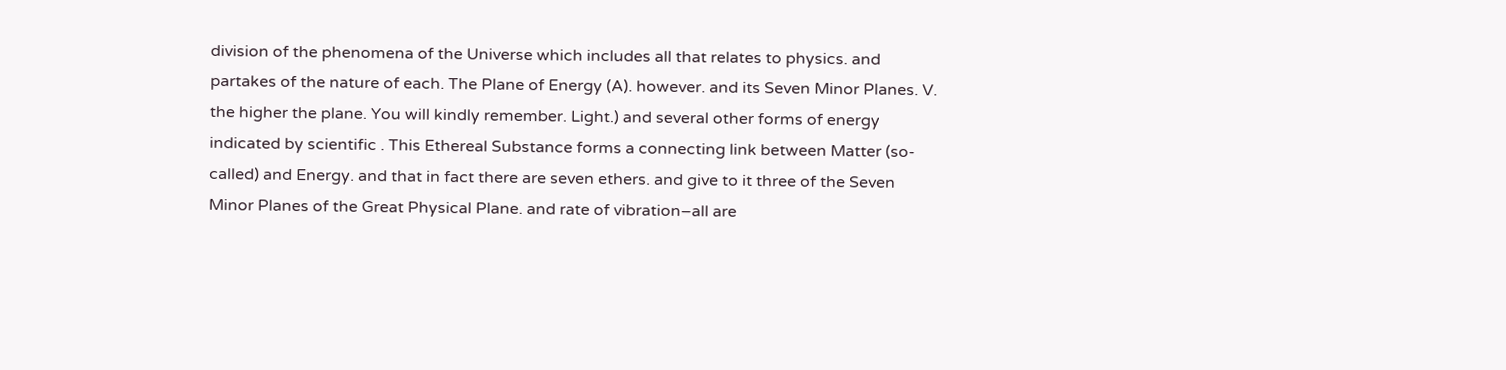division of the phenomena of the Universe which includes all that relates to physics. and partakes of the nature of each. The Plane of Energy (A). however. and its Seven Minor Planes. V. the higher the plane. You will kindly remember. Light.) and several other forms of energy indicated by scientific . This Ethereal Substance forms a connecting link between Matter (so-called) and Energy. and that in fact there are seven ethers. and give to it three of the Seven Minor Planes of the Great Physical Plane. and rate of vibration–all are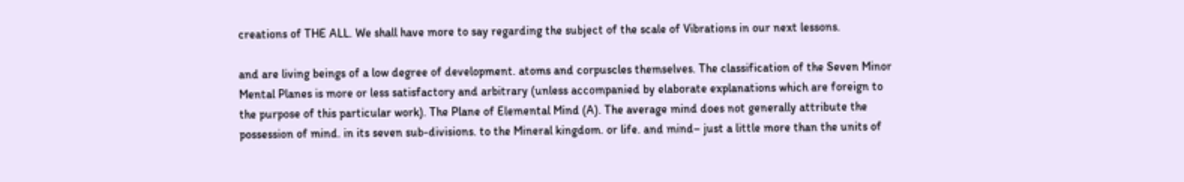creations of THE ALL. We shall have more to say regarding the subject of the scale of Vibrations in our next lessons.

and are living beings of a low degree of development. atoms and corpuscles themselves. The classification of the Seven Minor Mental Planes is more or less satisfactory and arbitrary (unless accompanied by elaborate explanations which are foreign to the purpose of this particular work). The Plane of Elemental Mind (A). The average mind does not generally attribute the possession of mind. in its seven sub-divisions. to the Mineral kingdom. or life. and mind– just a little more than the units of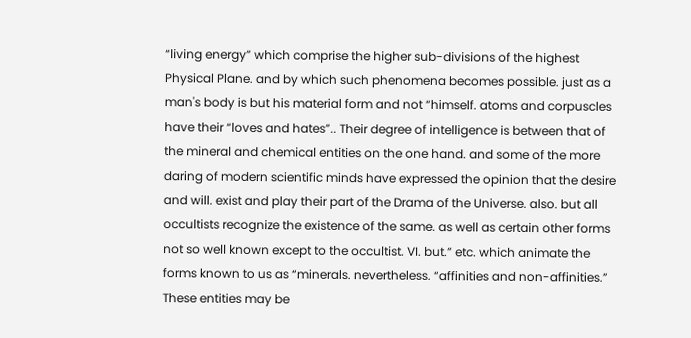“living energy” which comprise the higher sub-divisions of the highest Physical Plane. and by which such phenomena becomes possible. just as a man's body is but his material form and not “himself. atoms and corpuscles have their “loves and hates”.. Their degree of intelligence is between that of the mineral and chemical entities on the one hand. and some of the more daring of modern scientific minds have expressed the opinion that the desire and will. exist and play their part of the Drama of the Universe. also. but all occultists recognize the existence of the same. as well as certain other forms not so well known except to the occultist. VI. but.” etc. which animate the forms known to us as “minerals. nevertheless. “affinities and non-affinities.” These entities may be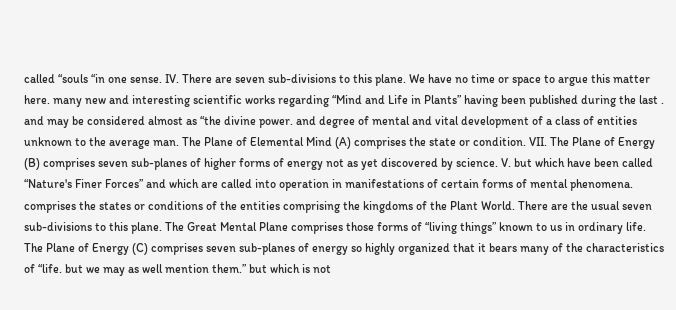called “souls “in one sense. IV. There are seven sub-divisions to this plane. We have no time or space to argue this matter here. many new and interesting scientific works regarding “Mind and Life in Plants” having been published during the last . and may be considered almost as “the divine power. and degree of mental and vital development of a class of entities unknown to the average man. The Plane of Elemental Mind (A) comprises the state or condition. VII. The Plane of Energy (B) comprises seven sub-planes of higher forms of energy not as yet discovered by science. V. but which have been called “Nature's Finer Forces” and which are called into operation in manifestations of certain forms of mental phenomena. comprises the states or conditions of the entities comprising the kingdoms of the Plant World. There are the usual seven sub-divisions to this plane. The Great Mental Plane comprises those forms of “living things” known to us in ordinary life. The Plane of Energy (C) comprises seven sub-planes of energy so highly organized that it bears many of the characteristics of “life. but we may as well mention them.” but which is not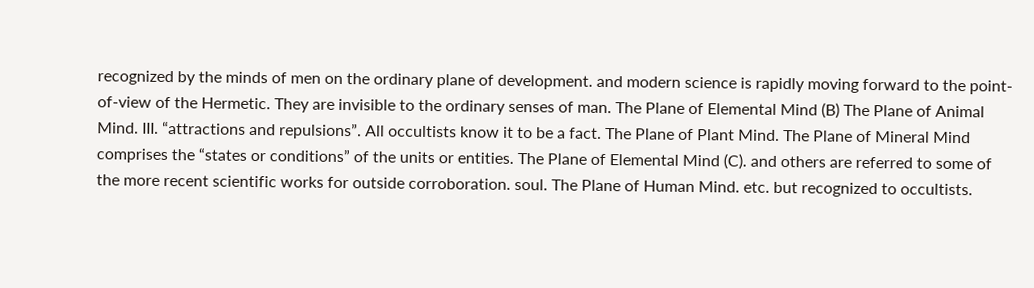recognized by the minds of men on the ordinary plane of development. and modern science is rapidly moving forward to the point-of-view of the Hermetic. They are invisible to the ordinary senses of man. The Plane of Elemental Mind (B) The Plane of Animal Mind. III. “attractions and repulsions”. All occultists know it to be a fact. The Plane of Plant Mind. The Plane of Mineral Mind comprises the “states or conditions” of the units or entities. The Plane of Elemental Mind (C). and others are referred to some of the more recent scientific works for outside corroboration. soul. The Plane of Human Mind. etc. but recognized to occultists.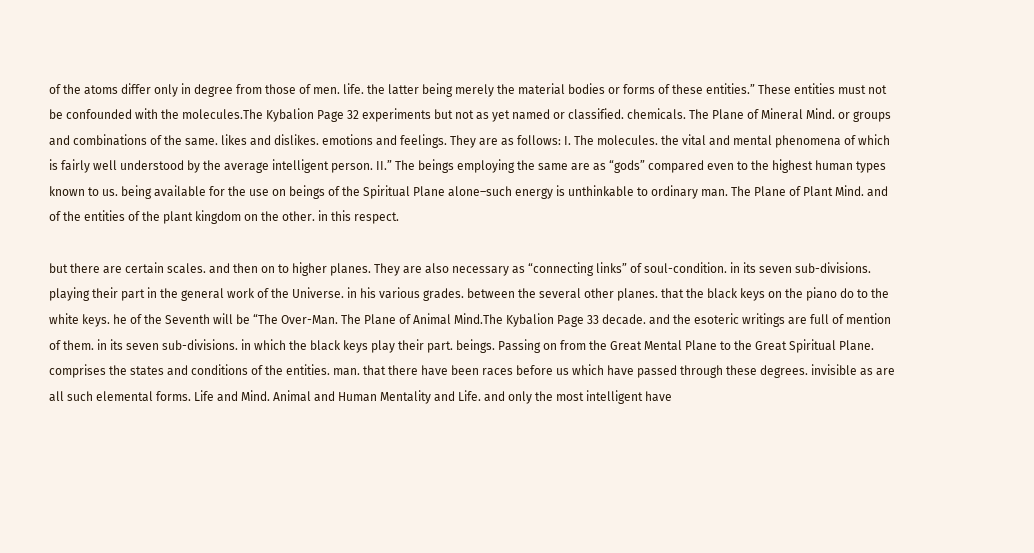of the atoms differ only in degree from those of men. life. the latter being merely the material bodies or forms of these entities.” These entities must not be confounded with the molecules.The Kybalion Page 32 experiments but not as yet named or classified. chemicals. The Plane of Mineral Mind. or groups and combinations of the same. likes and dislikes. emotions and feelings. They are as follows: I. The molecules. the vital and mental phenomena of which is fairly well understood by the average intelligent person. II.” The beings employing the same are as “gods” compared even to the highest human types known to us. being available for the use on beings of the Spiritual Plane alone–such energy is unthinkable to ordinary man. The Plane of Plant Mind. and of the entities of the plant kingdom on the other. in this respect.

but there are certain scales. and then on to higher planes. They are also necessary as “connecting links” of soul-condition. in its seven sub-divisions. playing their part in the general work of the Universe. in his various grades. between the several other planes. that the black keys on the piano do to the white keys. he of the Seventh will be “The Over-Man. The Plane of Animal Mind.The Kybalion Page 33 decade. and the esoteric writings are full of mention of them. in its seven sub-divisions. in which the black keys play their part. beings. Passing on from the Great Mental Plane to the Great Spiritual Plane. comprises the states and conditions of the entities. man. that there have been races before us which have passed through these degrees. invisible as are all such elemental forms. Life and Mind. Animal and Human Mentality and Life. and only the most intelligent have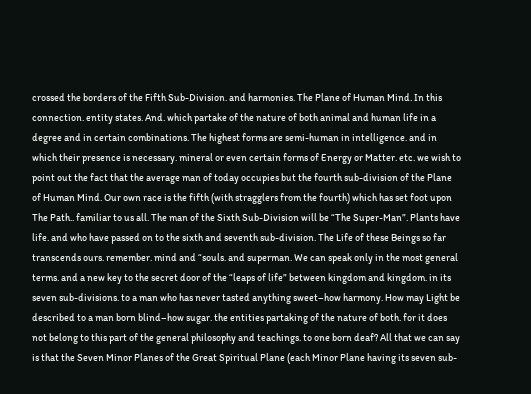crossed the borders of the Fifth Sub-Division. and harmonies. The Plane of Human Mind. In this connection. entity states. And. which partake of the nature of both animal and human life in a degree and in certain combinations. The highest forms are semi-human in intelligence. and in which their presence is necessary. mineral or even certain forms of Energy or Matter. etc. we wish to point out the fact that the average man of today occupies but the fourth sub-division of the Plane of Human Mind. Our own race is the fifth (with stragglers from the fourth) which has set foot upon The Path.. familiar to us all. The man of the Sixth Sub-Division will be “The Super-Man”. Plants have life. and who have passed on to the sixth and seventh sub-division. The Life of these Beings so far transcends ours. remember. mind and “souls. and superman. We can speak only in the most general terms. and a new key to the secret door of the “leaps of life” between kingdom and kingdom. in its seven sub-divisions. to a man who has never tasted anything sweet–how harmony. How may Light be described to a man born blind–how sugar. the entities partaking of the nature of both. for it does not belong to this part of the general philosophy and teachings. to one born deaf? All that we can say is that the Seven Minor Planes of the Great Spiritual Plane (each Minor Plane having its seven sub-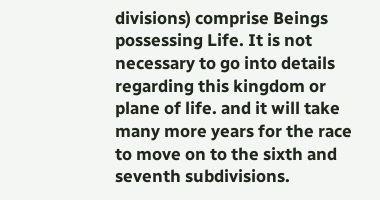divisions) comprise Beings possessing Life. It is not necessary to go into details regarding this kingdom or plane of life. and it will take many more years for the race to move on to the sixth and seventh subdivisions.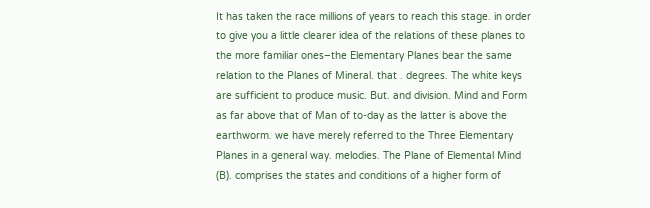It has taken the race millions of years to reach this stage. in order to give you a little clearer idea of the relations of these planes to the more familiar ones–the Elementary Planes bear the same relation to the Planes of Mineral. that . degrees. The white keys are sufficient to produce music. But. and division. Mind and Form as far above that of Man of to-day as the latter is above the earthworm. we have merely referred to the Three Elementary Planes in a general way. melodies. The Plane of Elemental Mind (B). comprises the states and conditions of a higher form of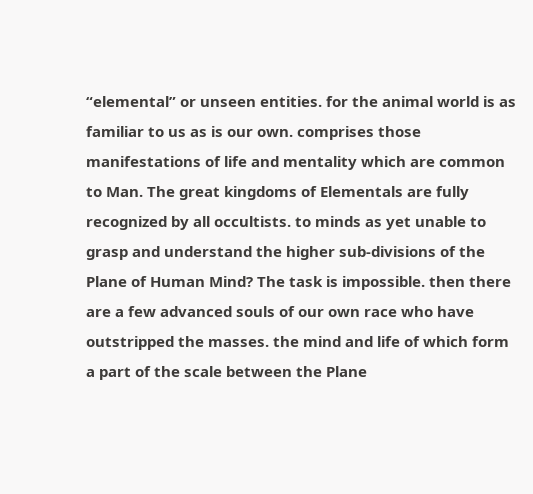“elemental” or unseen entities. for the animal world is as familiar to us as is our own. comprises those manifestations of life and mentality which are common to Man. The great kingdoms of Elementals are fully recognized by all occultists. to minds as yet unable to grasp and understand the higher sub-divisions of the Plane of Human Mind? The task is impossible. then there are a few advanced souls of our own race who have outstripped the masses. the mind and life of which form a part of the scale between the Plane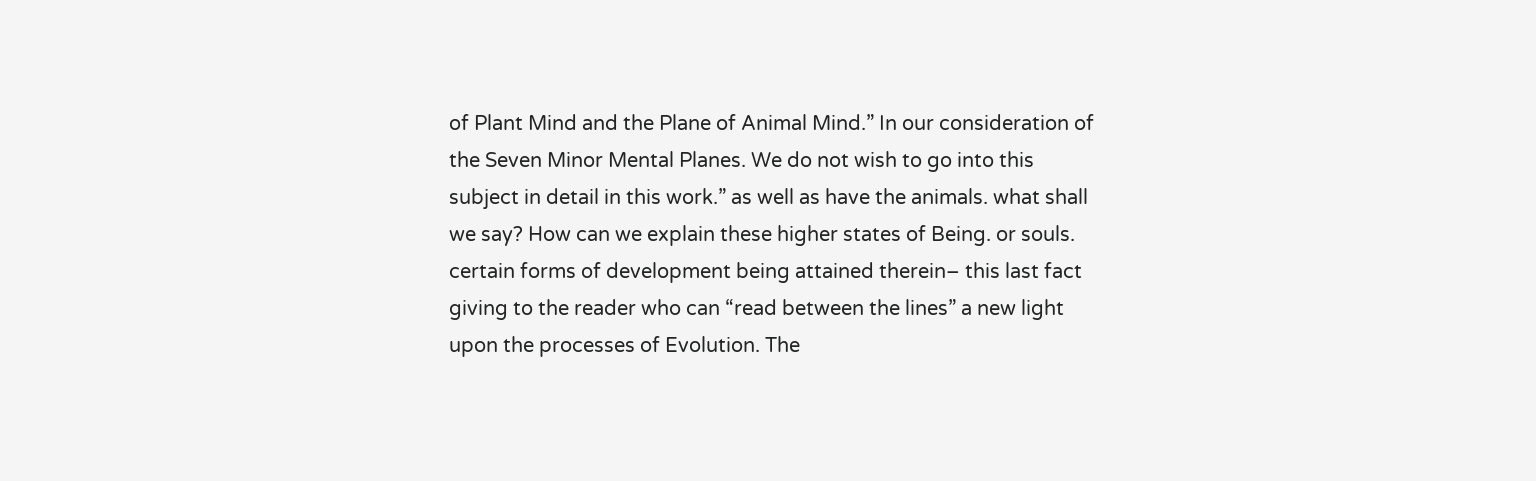of Plant Mind and the Plane of Animal Mind.” In our consideration of the Seven Minor Mental Planes. We do not wish to go into this subject in detail in this work.” as well as have the animals. what shall we say? How can we explain these higher states of Being. or souls. certain forms of development being attained therein– this last fact giving to the reader who can “read between the lines” a new light upon the processes of Evolution. The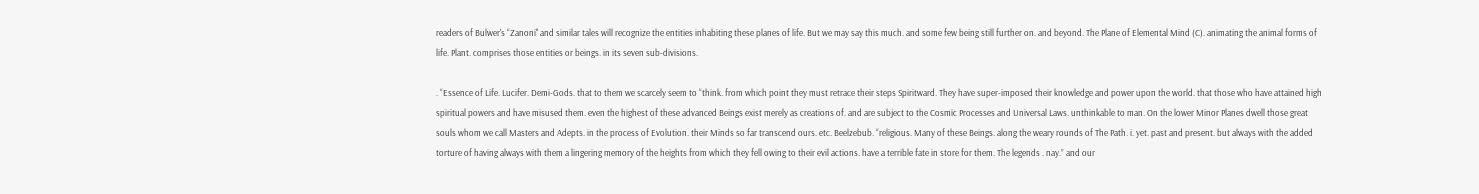readers of Bulwer's “Zanoni'' and similar tales will recognize the entities inhabiting these planes of life. But we may say this much. and some few being still further on. and beyond. The Plane of Elemental Mind (C). animating the animal forms of life. Plant. comprises those entities or beings. in its seven sub-divisions.

. “Essence of Life. Lucifer. Demi-Gods. that to them we scarcely seem to “think. from which point they must retrace their steps Spiritward. They have super-imposed their knowledge and power upon the world. that those who have attained high spiritual powers and have misused them. even the highest of these advanced Beings exist merely as creations of. and are subject to the Cosmic Processes and Universal Laws. unthinkable to man. On the lower Minor Planes dwell those great souls whom we call Masters and Adepts. in the process of Evolution. their Minds so far transcend ours. etc. Beelzebub. “religious. Many of these Beings. along the weary rounds of The Path. i. yet. past and present. but always with the added torture of having always with them a lingering memory of the heights from which they fell owing to their evil actions. have a terrible fate in store for them. The legends . nay.” and our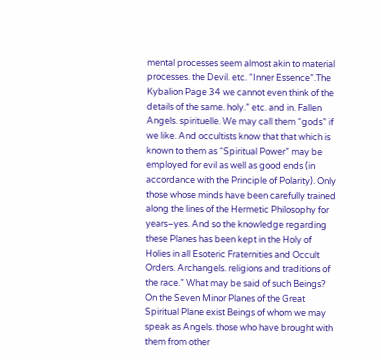mental processes seem almost akin to material processes. the Devil. etc. “Inner Essence”.The Kybalion Page 34 we cannot even think of the details of the same. holy.” etc. and in. Fallen Angels. spirituelle. We may call them “gods” if we like. And occultists know that that which is known to them as “Spiritual Power” may be employed for evil as well as good ends (in accordance with the Principle of Polarity). Only those whose minds have been carefully trained along the lines of the Hermetic Philosophy for years–yes. And so the knowledge regarding these Planes has been kept in the Holy of Holies in all Esoteric Fraternities and Occult Orders. Archangels. religions and traditions of the race.” What may be said of such Beings? On the Seven Minor Planes of the Great Spiritual Plane exist Beings of whom we may speak as Angels. those who have brought with them from other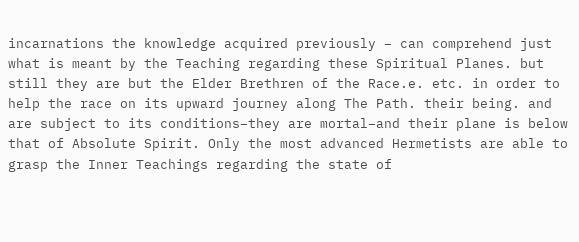incarnations the knowledge acquired previously – can comprehend just what is meant by the Teaching regarding these Spiritual Planes. but still they are but the Elder Brethren of the Race.e. etc. in order to help the race on its upward journey along The Path. their being. and are subject to its conditions–they are mortal–and their plane is below that of Absolute Spirit. Only the most advanced Hermetists are able to grasp the Inner Teachings regarding the state of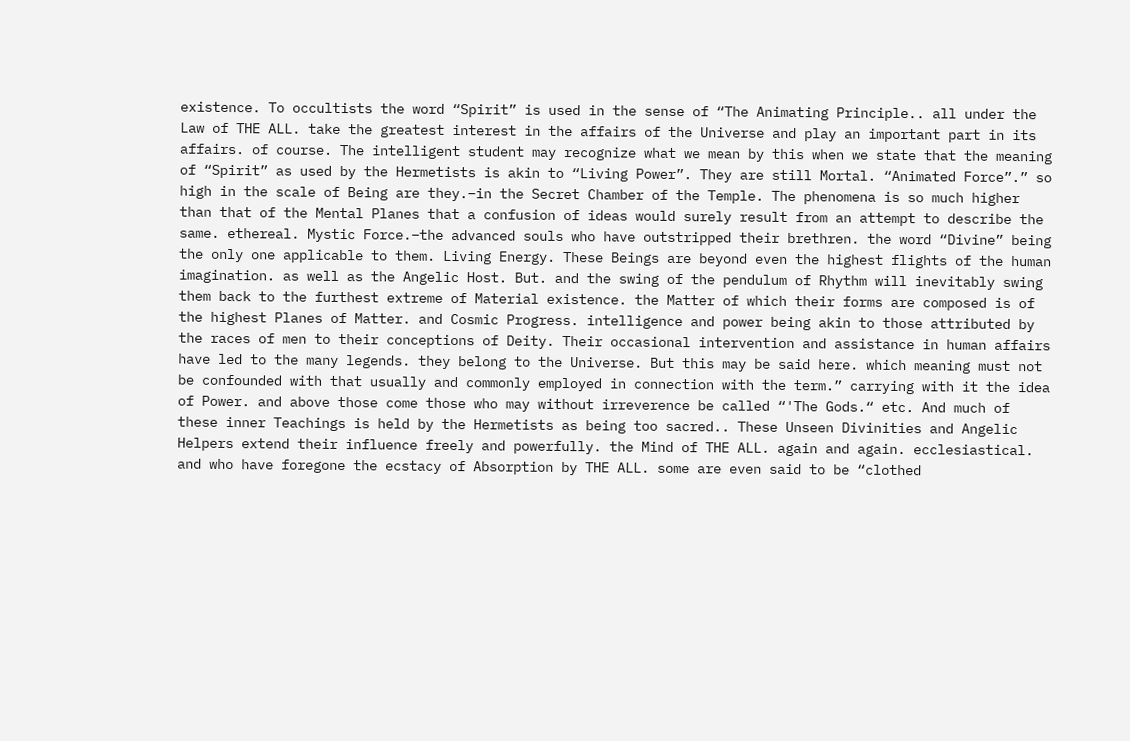existence. To occultists the word “Spirit” is used in the sense of “The Animating Principle.. all under the Law of THE ALL. take the greatest interest in the affairs of the Universe and play an important part in its affairs. of course. The intelligent student may recognize what we mean by this when we state that the meaning of “Spirit” as used by the Hermetists is akin to “Living Power”. They are still Mortal. “Animated Force”.” so high in the scale of Being are they.–in the Secret Chamber of the Temple. The phenomena is so much higher than that of the Mental Planes that a confusion of ideas would surely result from an attempt to describe the same. ethereal. Mystic Force.–the advanced souls who have outstripped their brethren. the word “Divine” being the only one applicable to them. Living Energy. These Beings are beyond even the highest flights of the human imagination. as well as the Angelic Host. But. and the swing of the pendulum of Rhythm will inevitably swing them back to the furthest extreme of Material existence. the Matter of which their forms are composed is of the highest Planes of Matter. and Cosmic Progress. intelligence and power being akin to those attributed by the races of men to their conceptions of Deity. Their occasional intervention and assistance in human affairs have led to the many legends. they belong to the Universe. But this may be said here. which meaning must not be confounded with that usually and commonly employed in connection with the term.” carrying with it the idea of Power. and above those come those who may without irreverence be called “'The Gods.“ etc. And much of these inner Teachings is held by the Hermetists as being too sacred.. These Unseen Divinities and Angelic Helpers extend their influence freely and powerfully. the Mind of THE ALL. again and again. ecclesiastical. and who have foregone the ecstacy of Absorption by THE ALL. some are even said to be “clothed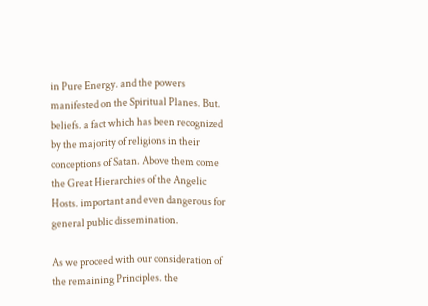in Pure Energy. and the powers manifested on the Spiritual Planes. But. beliefs. a fact which has been recognized by the majority of religions in their conceptions of Satan. Above them come the Great Hierarchies of the Angelic Hosts. important and even dangerous for general public dissemination.

As we proceed with our consideration of the remaining Principles. the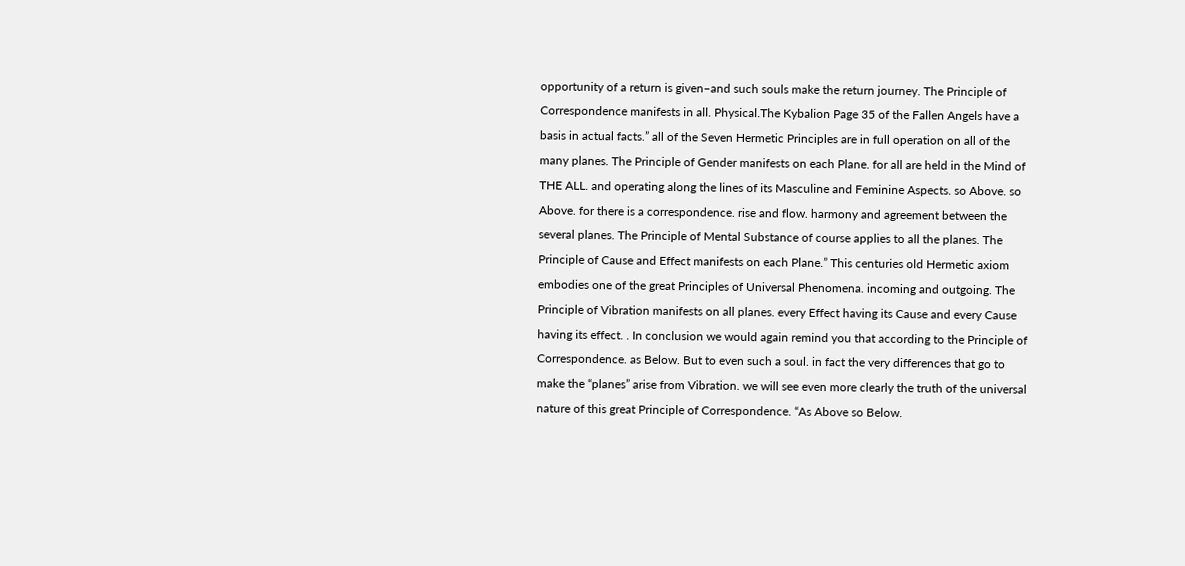opportunity of a return is given–and such souls make the return journey. The Principle of Correspondence manifests in all. Physical.The Kybalion Page 35 of the Fallen Angels have a basis in actual facts.” all of the Seven Hermetic Principles are in full operation on all of the many planes. The Principle of Gender manifests on each Plane. for all are held in the Mind of THE ALL. and operating along the lines of its Masculine and Feminine Aspects. so Above. so Above. for there is a correspondence. rise and flow. harmony and agreement between the several planes. The Principle of Mental Substance of course applies to all the planes. The Principle of Cause and Effect manifests on each Plane.” This centuries old Hermetic axiom embodies one of the great Principles of Universal Phenomena. incoming and outgoing. The Principle of Vibration manifests on all planes. every Effect having its Cause and every Cause having its effect. . In conclusion we would again remind you that according to the Principle of Correspondence. as Below. But to even such a soul. in fact the very differences that go to make the “planes” arise from Vibration. we will see even more clearly the truth of the universal nature of this great Principle of Correspondence. “As Above so Below.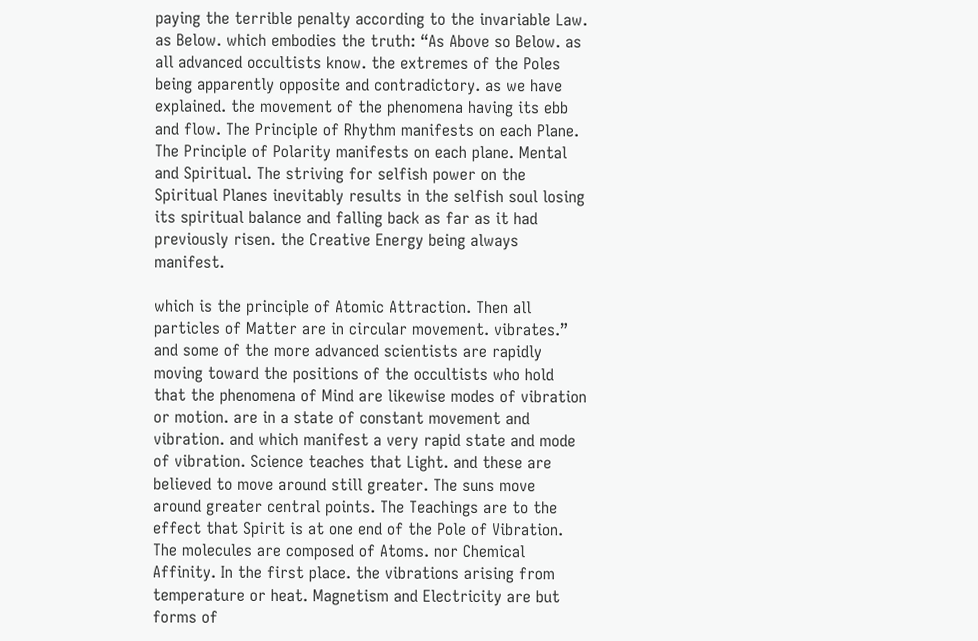paying the terrible penalty according to the invariable Law. as Below. which embodies the truth: “As Above so Below. as all advanced occultists know. the extremes of the Poles being apparently opposite and contradictory. as we have explained. the movement of the phenomena having its ebb and flow. The Principle of Rhythm manifests on each Plane. The Principle of Polarity manifests on each plane. Mental and Spiritual. The striving for selfish power on the Spiritual Planes inevitably results in the selfish soul losing its spiritual balance and falling back as far as it had previously risen. the Creative Energy being always manifest.

which is the principle of Atomic Attraction. Then all particles of Matter are in circular movement. vibrates.” and some of the more advanced scientists are rapidly moving toward the positions of the occultists who hold that the phenomena of Mind are likewise modes of vibration or motion. are in a state of constant movement and vibration. and which manifest a very rapid state and mode of vibration. Science teaches that Light. and these are believed to move around still greater. The suns move around greater central points. The Teachings are to the effect that Spirit is at one end of the Pole of Vibration. The molecules are composed of Atoms. nor Chemical Affinity. In the first place. the vibrations arising from temperature or heat. Magnetism and Electricity are but forms of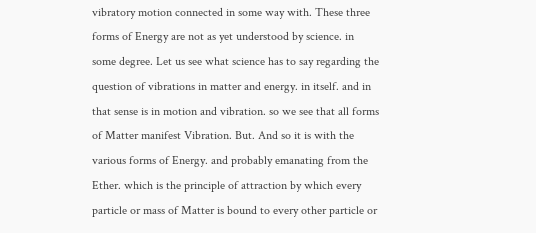vibratory motion connected in some way with. These three forms of Energy are not as yet understood by science. in some degree. Let us see what science has to say regarding the question of vibrations in matter and energy. in itself. and in that sense is in motion and vibration. so we see that all forms of Matter manifest Vibration. But. And so it is with the various forms of Energy. and probably emanating from the Ether. which is the principle of attraction by which every particle or mass of Matter is bound to every other particle or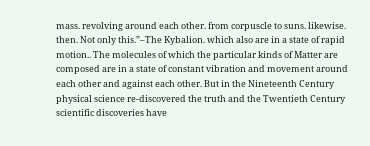mass. revolving around each other. from corpuscle to suns. likewise. then. Not only this.”–The Kybalion. which also are in a state of rapid motion.. The molecules of which the particular kinds of Matter are composed are in a state of constant vibration and movement around each other and against each other. But in the Nineteenth Century physical science re-discovered the truth and the Twentieth Century scientific discoveries have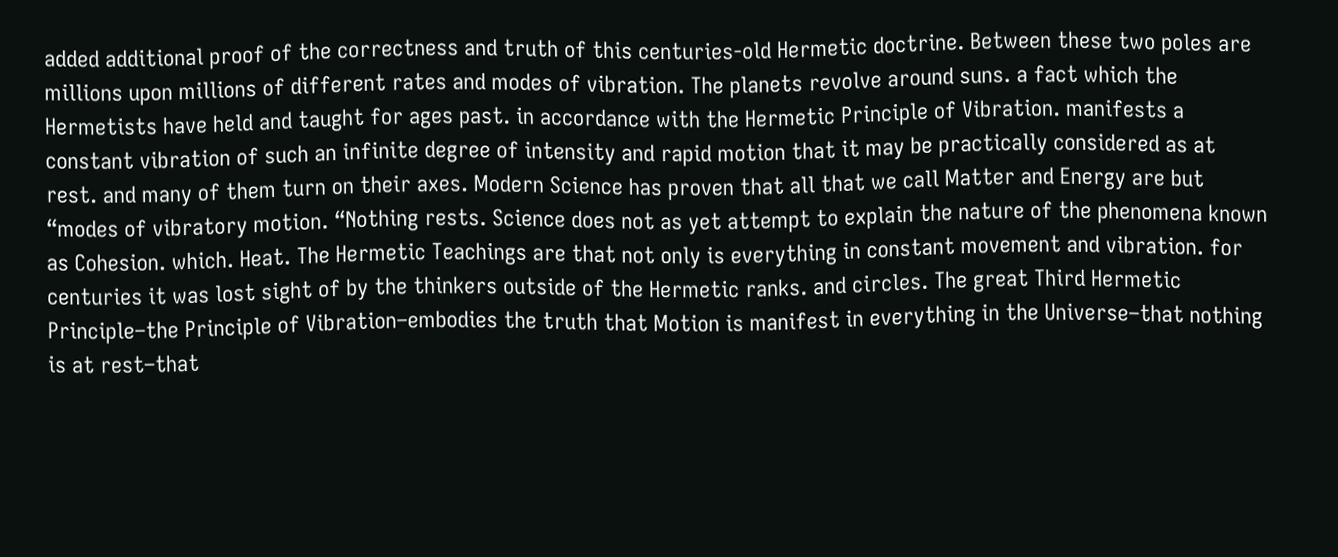added additional proof of the correctness and truth of this centuries-old Hermetic doctrine. Between these two poles are millions upon millions of different rates and modes of vibration. The planets revolve around suns. a fact which the Hermetists have held and taught for ages past. in accordance with the Hermetic Principle of Vibration. manifests a constant vibration of such an infinite degree of intensity and rapid motion that it may be practically considered as at rest. and many of them turn on their axes. Modern Science has proven that all that we call Matter and Energy are but “modes of vibratory motion. “Nothing rests. Science does not as yet attempt to explain the nature of the phenomena known as Cohesion. which. Heat. The Hermetic Teachings are that not only is everything in constant movement and vibration. for centuries it was lost sight of by the thinkers outside of the Hermetic ranks. and circles. The great Third Hermetic Principle–the Principle of Vibration–embodies the truth that Motion is manifest in everything in the Universe–that nothing is at rest–that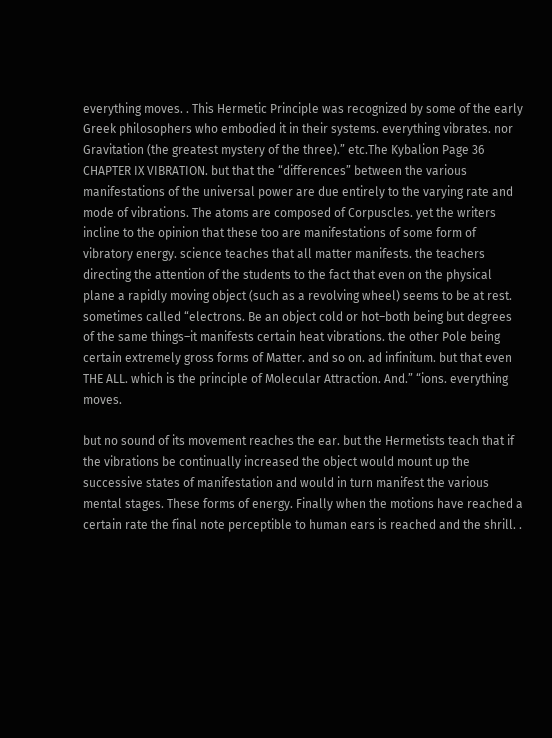everything moves. . This Hermetic Principle was recognized by some of the early Greek philosophers who embodied it in their systems. everything vibrates. nor Gravitation (the greatest mystery of the three).” etc.The Kybalion Page 36 CHAPTER IX VIBRATION. but that the “differences” between the various manifestations of the universal power are due entirely to the varying rate and mode of vibrations. The atoms are composed of Corpuscles. yet the writers incline to the opinion that these too are manifestations of some form of vibratory energy. science teaches that all matter manifests. the teachers directing the attention of the students to the fact that even on the physical plane a rapidly moving object (such as a revolving wheel) seems to be at rest. sometimes called “electrons. Be an object cold or hot–both being but degrees of the same things–it manifests certain heat vibrations. the other Pole being certain extremely gross forms of Matter. and so on. ad infinitum. but that even THE ALL. which is the principle of Molecular Attraction. And.” “ions. everything moves.

but no sound of its movement reaches the ear. but the Hermetists teach that if the vibrations be continually increased the object would mount up the successive states of manifestation and would in turn manifest the various mental stages. These forms of energy. Finally when the motions have reached a certain rate the final note perceptible to human ears is reached and the shrill. .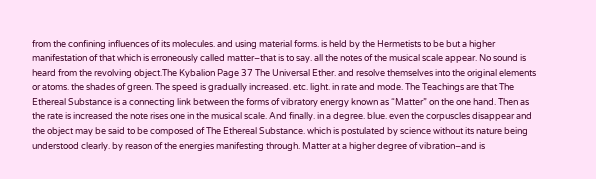from the confining influences of its molecules. and using material forms. is held by the Hermetists to be but a higher manifestation of that which is erroneously called matter–that is to say. all the notes of the musical scale appear. No sound is heard from the revolving object.The Kybalion Page 37 The Universal Ether. and resolve themselves into the original elements or atoms. the shades of green. The speed is gradually increased. etc. light. in rate and mode. The Teachings are that The Ethereal Substance is a connecting link between the forms of vibratory energy known as “Matter” on the one hand. Then as the rate is increased the note rises one in the musical scale. And finally. in a degree. blue. even the corpuscles disappear and the object may be said to be composed of The Ethereal Substance. which is postulated by science without its nature being understood clearly. by reason of the energies manifesting through. Matter at a higher degree of vibration–and is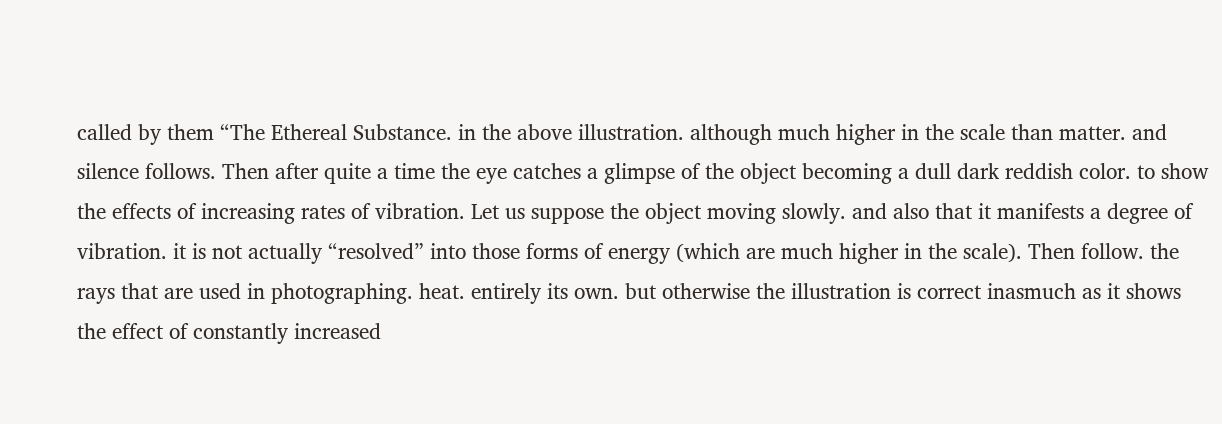called by them “The Ethereal Substance. in the above illustration. although much higher in the scale than matter. and silence follows. Then after quite a time the eye catches a glimpse of the object becoming a dull dark reddish color. to show the effects of increasing rates of vibration. Let us suppose the object moving slowly. and also that it manifests a degree of vibration. it is not actually “resolved” into those forms of energy (which are much higher in the scale). Then follow. the rays that are used in photographing. heat. entirely its own. but otherwise the illustration is correct inasmuch as it shows the effect of constantly increased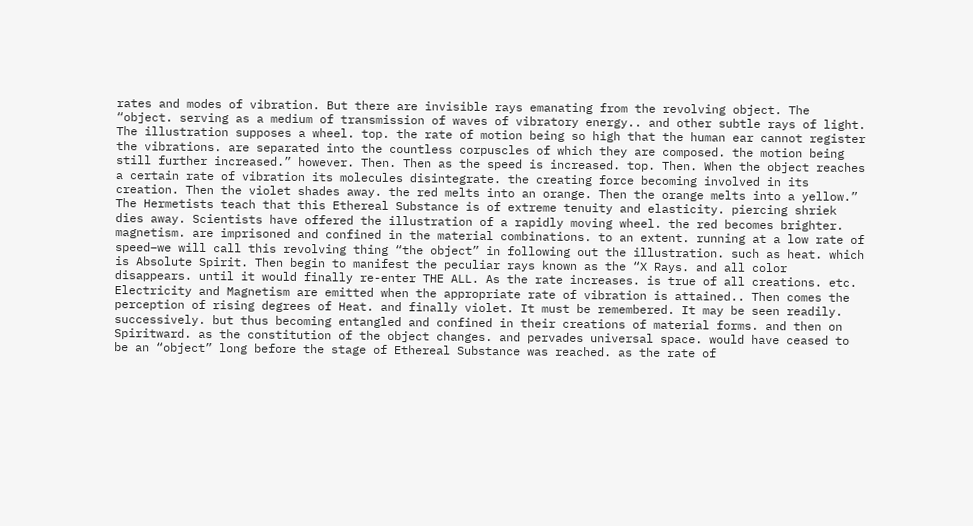rates and modes of vibration. But there are invisible rays emanating from the revolving object. The “object. serving as a medium of transmission of waves of vibratory energy.. and other subtle rays of light. The illustration supposes a wheel. top. the rate of motion being so high that the human ear cannot register the vibrations. are separated into the countless corpuscles of which they are composed. the motion being still further increased.” however. Then. Then as the speed is increased. top. Then. When the object reaches a certain rate of vibration its molecules disintegrate. the creating force becoming involved in its creation. Then the violet shades away. the red melts into an orange. Then the orange melts into a yellow.” The Hermetists teach that this Ethereal Substance is of extreme tenuity and elasticity. piercing shriek dies away. Scientists have offered the illustration of a rapidly moving wheel. the red becomes brighter. magnetism. are imprisoned and confined in the material combinations. to an extent. running at a low rate of speed–we will call this revolving thing “the object” in following out the illustration. such as heat. which is Absolute Spirit. Then begin to manifest the peculiar rays known as the “X Rays. and all color disappears. until it would finally re-enter THE ALL. As the rate increases. is true of all creations. etc. Electricity and Magnetism are emitted when the appropriate rate of vibration is attained.. Then comes the perception of rising degrees of Heat. and finally violet. It must be remembered. It may be seen readily. successively. but thus becoming entangled and confined in their creations of material forms. and then on Spiritward. as the constitution of the object changes. and pervades universal space. would have ceased to be an “object” long before the stage of Ethereal Substance was reached. as the rate of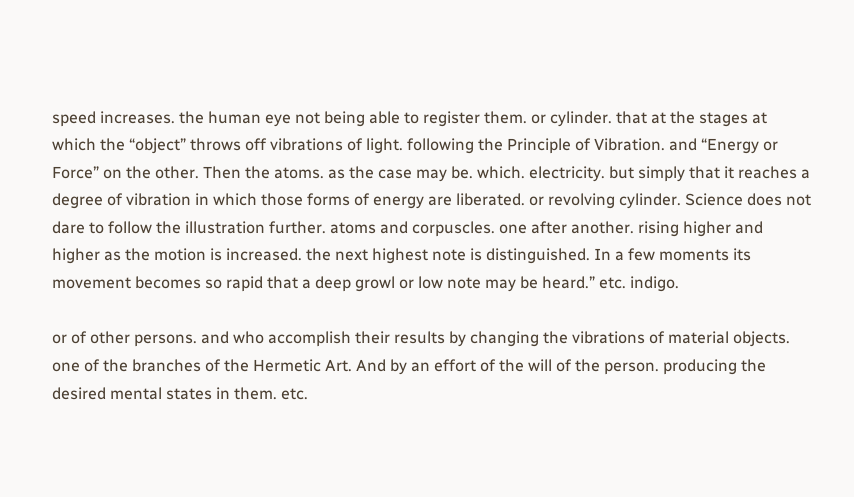speed increases. the human eye not being able to register them. or cylinder. that at the stages at which the “object” throws off vibrations of light. following the Principle of Vibration. and “Energy or Force” on the other. Then the atoms. as the case may be. which. electricity. but simply that it reaches a degree of vibration in which those forms of energy are liberated. or revolving cylinder. Science does not dare to follow the illustration further. atoms and corpuscles. one after another. rising higher and higher as the motion is increased. the next highest note is distinguished. In a few moments its movement becomes so rapid that a deep growl or low note may be heard.” etc. indigo.

or of other persons. and who accomplish their results by changing the vibrations of material objects. one of the branches of the Hermetic Art. And by an effort of the will of the person. producing the desired mental states in them. etc.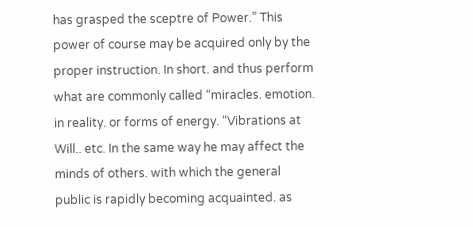has grasped the sceptre of Power.” This power of course may be acquired only by the proper instruction. In short. and thus perform what are commonly called “miracles. emotion. in reality. or forms of energy. “Vibrations at Will.. etc. In the same way he may affect the minds of others. with which the general public is rapidly becoming acquainted. as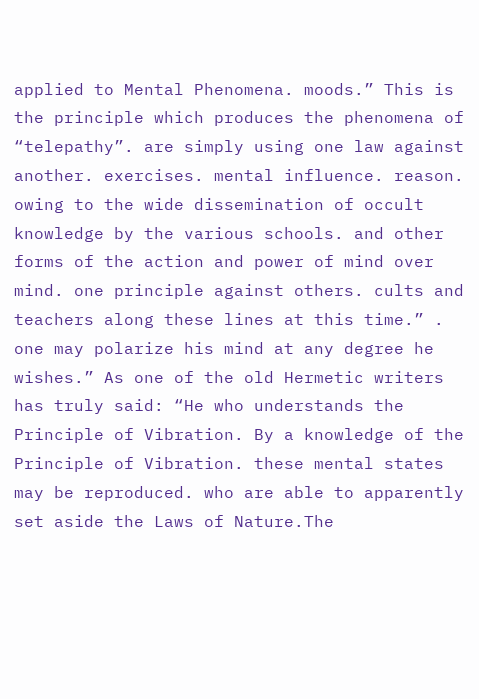applied to Mental Phenomena. moods.” This is the principle which produces the phenomena of “telepathy”. are simply using one law against another. exercises. mental influence. reason. owing to the wide dissemination of occult knowledge by the various schools. and other forms of the action and power of mind over mind. one principle against others. cults and teachers along these lines at this time.” . one may polarize his mind at any degree he wishes.” As one of the old Hermetic writers has truly said: “He who understands the Principle of Vibration. By a knowledge of the Principle of Vibration. these mental states may be reproduced. who are able to apparently set aside the Laws of Nature.The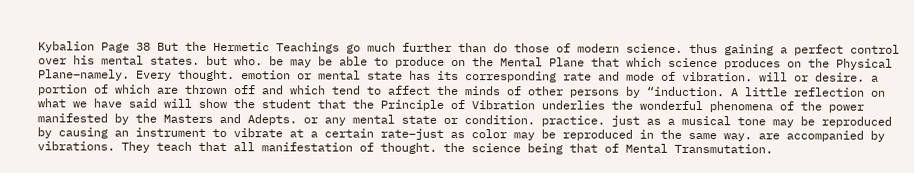Kybalion Page 38 But the Hermetic Teachings go much further than do those of modern science. thus gaining a perfect control over his mental states. but who. be may be able to produce on the Mental Plane that which science produces on the Physical Plane–namely. Every thought. emotion or mental state has its corresponding rate and mode of vibration. will or desire. a portion of which are thrown off and which tend to affect the minds of other persons by “induction. A little reflection on what we have said will show the student that the Principle of Vibration underlies the wonderful phenomena of the power manifested by the Masters and Adepts. or any mental state or condition. practice. just as a musical tone may be reproduced by causing an instrument to vibrate at a certain rate–just as color may be reproduced in the same way. are accompanied by vibrations. They teach that all manifestation of thought. the science being that of Mental Transmutation.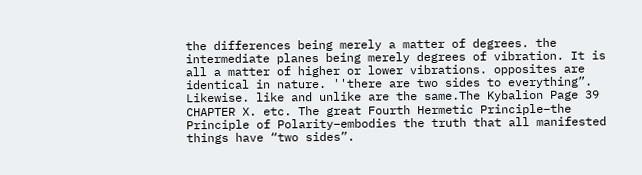the differences being merely a matter of degrees. the intermediate planes being merely degrees of vibration. It is all a matter of higher or lower vibrations. opposites are identical in nature. ''there are two sides to everything”. Likewise. like and unlike are the same.The Kybalion Page 39 CHAPTER X. etc. The great Fourth Hermetic Principle–the Principle of Polarity–embodies the truth that all manifested things have “two sides”.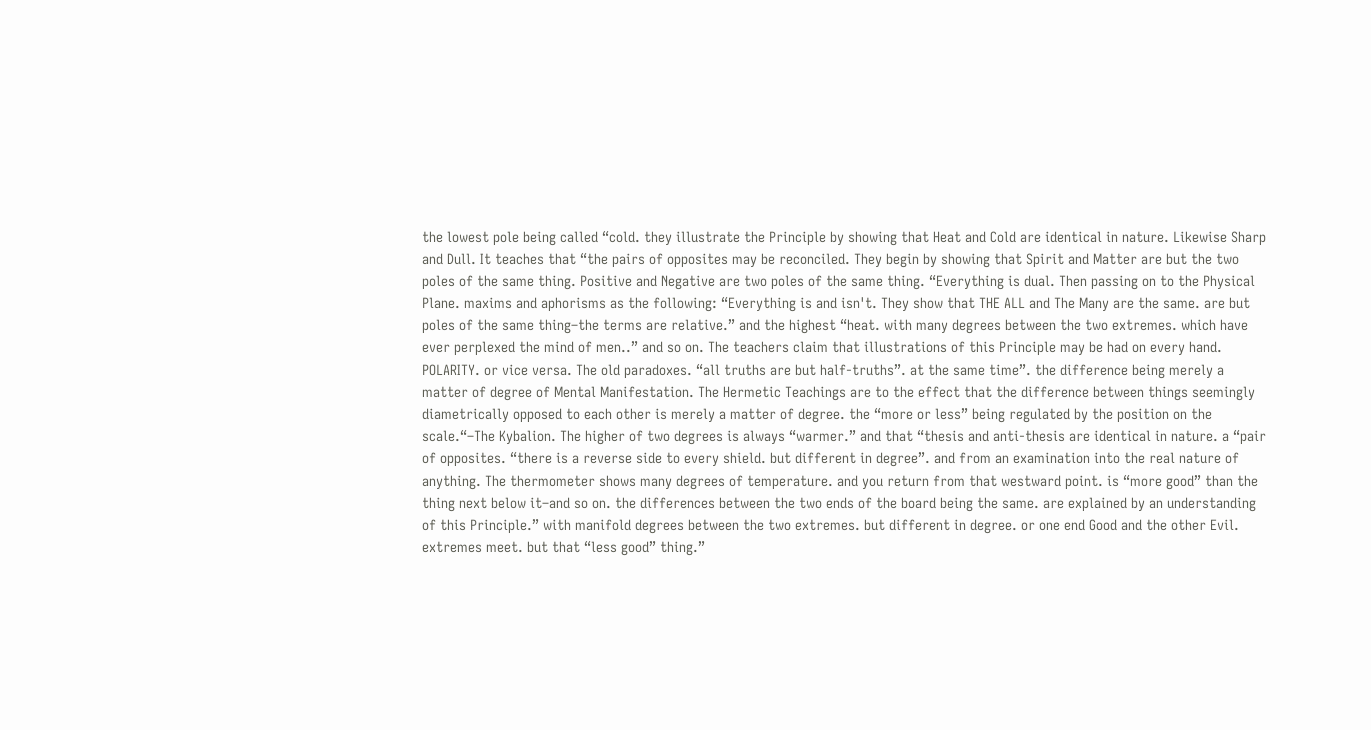the lowest pole being called “cold. they illustrate the Principle by showing that Heat and Cold are identical in nature. Likewise Sharp and Dull. It teaches that “the pairs of opposites may be reconciled. They begin by showing that Spirit and Matter are but the two poles of the same thing. Positive and Negative are two poles of the same thing. “Everything is dual. Then passing on to the Physical Plane. maxims and aphorisms as the following: “Everything is and isn't. They show that THE ALL and The Many are the same. are but poles of the same thing–the terms are relative.” and the highest “heat. with many degrees between the two extremes. which have ever perplexed the mind of men..” and so on. The teachers claim that illustrations of this Principle may be had on every hand. POLARITY. or vice versa. The old paradoxes. “all truths are but half-truths”. at the same time”. the difference being merely a matter of degree of Mental Manifestation. The Hermetic Teachings are to the effect that the difference between things seemingly diametrically opposed to each other is merely a matter of degree. the “more or less” being regulated by the position on the scale.“–The Kybalion. The higher of two degrees is always “warmer.” and that “thesis and anti-thesis are identical in nature. a “pair of opposites. “there is a reverse side to every shield. but different in degree”. and from an examination into the real nature of anything. The thermometer shows many degrees of temperature. and you return from that westward point. is “more good” than the thing next below it–and so on. the differences between the two ends of the board being the same. are explained by an understanding of this Principle.” with manifold degrees between the two extremes. but different in degree. or one end Good and the other Evil. extremes meet. but that “less good” thing.”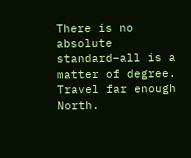There is no absolute standard–all is a matter of degree. Travel far enough North.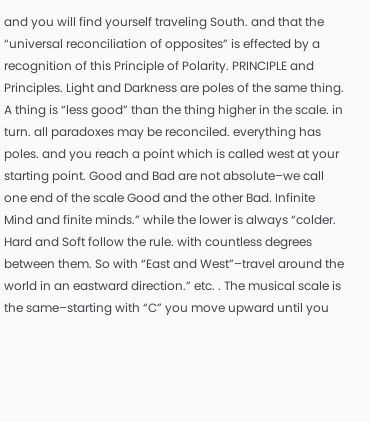and you will find yourself traveling South. and that the “universal reconciliation of opposites” is effected by a recognition of this Principle of Polarity. PRINCIPLE and Principles. Light and Darkness are poles of the same thing. A thing is “less good” than the thing higher in the scale. in turn. all paradoxes may be reconciled. everything has poles. and you reach a point which is called west at your starting point. Good and Bad are not absolute–we call one end of the scale Good and the other Bad. Infinite Mind and finite minds.” while the lower is always “colder. Hard and Soft follow the rule. with countless degrees between them. So with “East and West”–travel around the world in an eastward direction.” etc. . The musical scale is the same–starting with “C” you move upward until you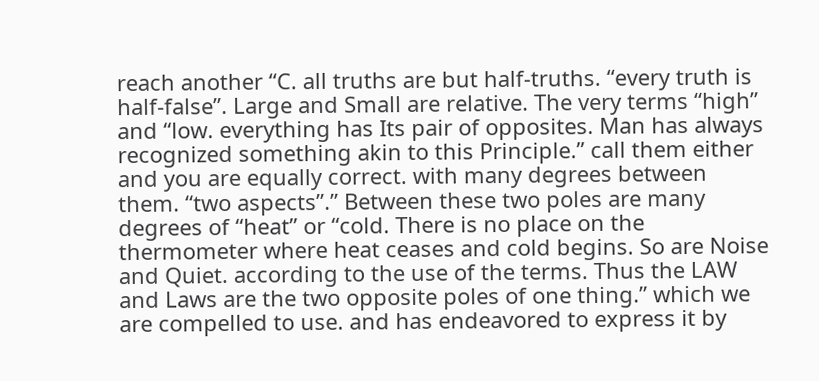reach another “C. all truths are but half-truths. “every truth is half-false”. Large and Small are relative. The very terms “high” and “low. everything has Its pair of opposites. Man has always recognized something akin to this Principle.” call them either and you are equally correct. with many degrees between them. “two aspects”.” Between these two poles are many degrees of “heat” or “cold. There is no place on the thermometer where heat ceases and cold begins. So are Noise and Quiet. according to the use of the terms. Thus the LAW and Laws are the two opposite poles of one thing.” which we are compelled to use. and has endeavored to express it by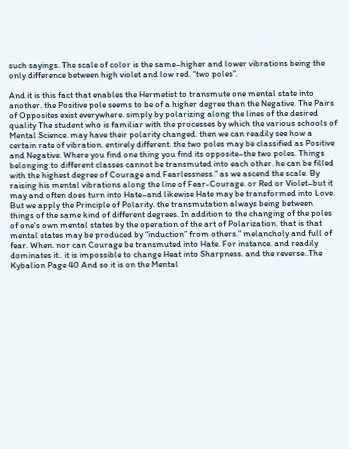such sayings. The scale of color is the same–higher and lower vibrations being the only difference between high violet and low red. “two poles”.

And it is this fact that enables the Hermetist to transmute one mental state into another. the Positive pole seems to be of a higher degree than the Negative. The Pairs of Opposites exist everywhere. simply by polarizing along the lines of the desired quality The student who is familiar with the processes by which the various schools of Mental Science. may have their polarity changed. then we can readily see how a certain rate of vibration. entirely different. the two poles may be classified as Positive and Negative. Where you find one thing you find its opposite–the two poles. Things belonging to different classes cannot be transmuted into each other. he can be filled with the highest degree of Courage and Fearlessness.” as we ascend the scale. By raising his mental vibrations along the line of Fear-Courage. or Red or Violet–but it may and often does turn into Hate–and likewise Hate may be transformed into Love. But we apply the Principle of Polarity. the transmutation always being between things of the same kind of different degrees. In addition to the changing of the poles of one's own mental states by the operation of the art of Polarization. that is that mental states may be produced by “induction” from others.” melancholy and full of fear. When. nor can Courage be transmuted into Hate. For instance. and readily dominates it.. it is impossible to change Heat into Sharpness. and the reverse..The Kybalion Page 40 And so it is on the Mental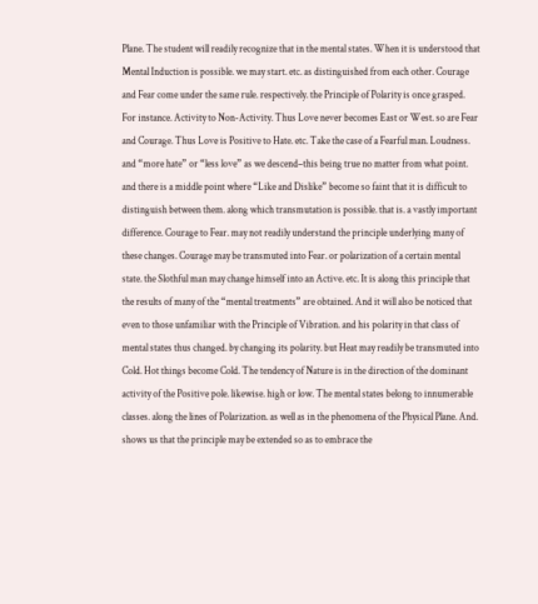Plane. The student will readily recognize that in the mental states. When it is understood that Mental Induction is possible. we may start. etc. as distinguished from each other. Courage and Fear come under the same rule. respectively. the Principle of Polarity is once grasped. For instance. Activity to Non-Activity. Thus Love never becomes East or West. so are Fear and Courage. Thus Love is Positive to Hate. etc. Take the case of a Fearful man. Loudness. and “more hate” or “less love” as we descend–this being true no matter from what point. and there is a middle point where “Like and Dislike” become so faint that it is difficult to distinguish between them. along which transmutation is possible. that is. a vastly important difference. Courage to Fear. may not readily understand the principle underlying many of these changes. Courage may be transmuted into Fear. or polarization of a certain mental state. the Slothful man may change himself into an Active. etc. It is along this principle that the results of many of the “mental treatments” are obtained. And it will also be noticed that even to those unfamiliar with the Principle of Vibration. and his polarity in that class of mental states thus changed. by changing its polarity. but Heat may readily be transmuted into Cold. Hot things become Cold. The tendency of Nature is in the direction of the dominant activity of the Positive pole. likewise. high or low. The mental states belong to innumerable classes. along the lines of Polarization. as well as in the phenomena of the Physical Plane. And. shows us that the principle may be extended so as to embrace the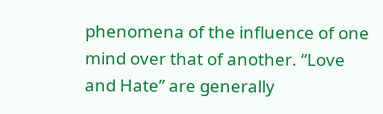phenomena of the influence of one mind over that of another. “Love and Hate” are generally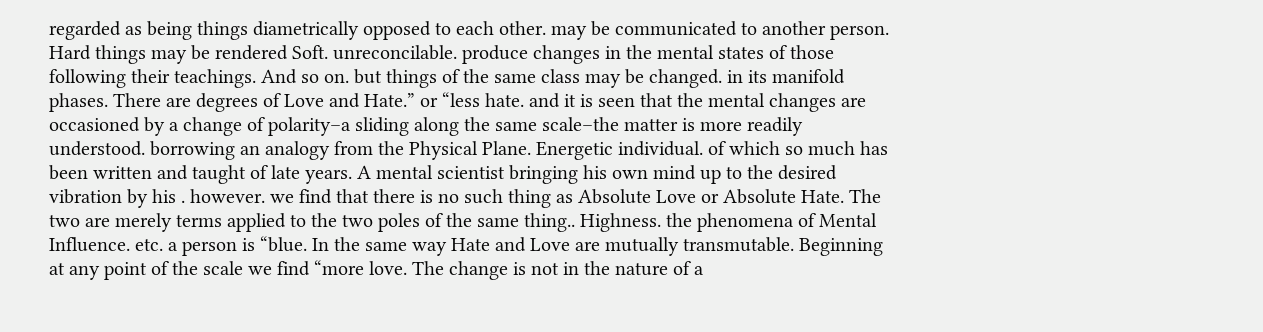regarded as being things diametrically opposed to each other. may be communicated to another person. Hard things may be rendered Soft. unreconcilable. produce changes in the mental states of those following their teachings. And so on. but things of the same class may be changed. in its manifold phases. There are degrees of Love and Hate.” or “less hate. and it is seen that the mental changes are occasioned by a change of polarity–a sliding along the same scale–the matter is more readily understood. borrowing an analogy from the Physical Plane. Energetic individual. of which so much has been written and taught of late years. A mental scientist bringing his own mind up to the desired vibration by his . however. we find that there is no such thing as Absolute Love or Absolute Hate. The two are merely terms applied to the two poles of the same thing.. Highness. the phenomena of Mental Influence. etc. a person is “blue. In the same way Hate and Love are mutually transmutable. Beginning at any point of the scale we find “more love. The change is not in the nature of a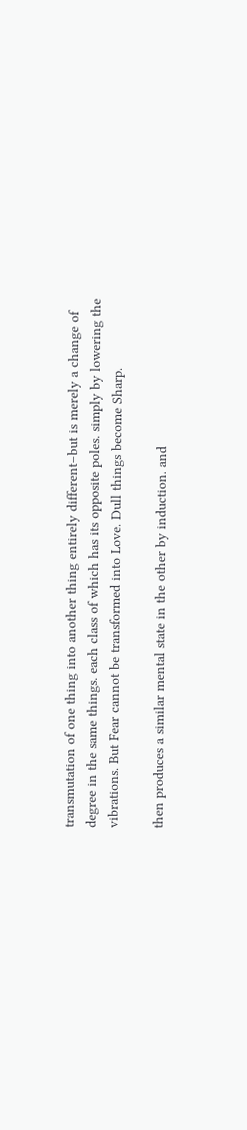transmutation of one thing into another thing entirely different–but is merely a change of degree in the same things. each class of which has its opposite poles. simply by lowering the vibrations. But Fear cannot be transformed into Love. Dull things become Sharp.

then produces a similar mental state in the other by induction. and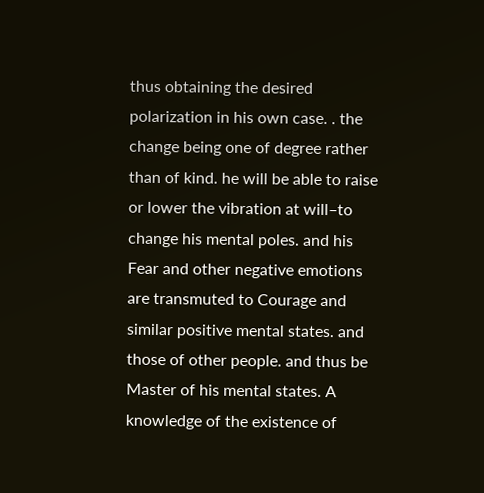thus obtaining the desired polarization in his own case. . the change being one of degree rather than of kind. he will be able to raise or lower the vibration at will–to change his mental poles. and his Fear and other negative emotions are transmuted to Courage and similar positive mental states. and those of other people. and thus be Master of his mental states. A knowledge of the existence of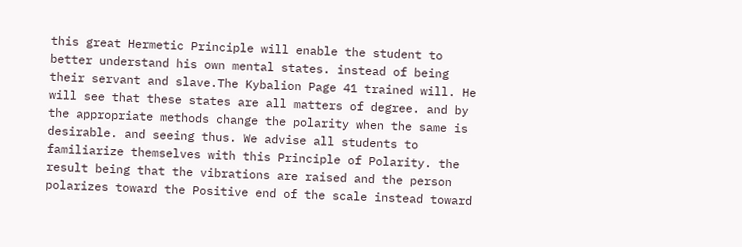this great Hermetic Principle will enable the student to better understand his own mental states. instead of being their servant and slave.The Kybalion Page 41 trained will. He will see that these states are all matters of degree. and by the appropriate methods change the polarity when the same is desirable. and seeing thus. We advise all students to familiarize themselves with this Principle of Polarity. the result being that the vibrations are raised and the person polarizes toward the Positive end of the scale instead toward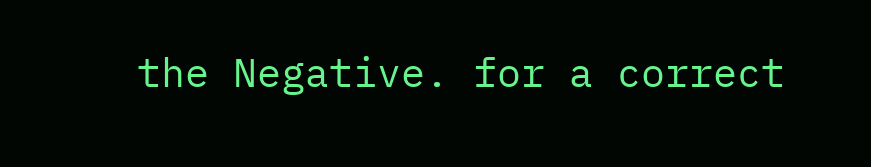the Negative. for a correct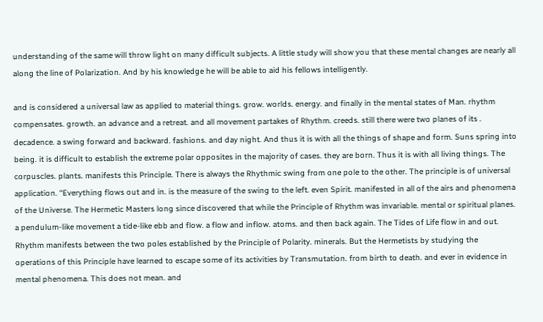understanding of the same will throw light on many difficult subjects. A little study will show you that these mental changes are nearly all along the line of Polarization. And by his knowledge he will be able to aid his fellows intelligently.

and is considered a universal law as applied to material things. grow. worlds. energy. and finally in the mental states of Man. rhythm compensates. growth. an advance and a retreat. and all movement partakes of Rhythm. creeds. still there were two planes of its . decadence. a swing forward and backward. fashions. and day night. And thus it is with all the things of shape and form. Suns spring into being. it is difficult to establish the extreme polar opposites in the majority of cases. they are born. Thus it is with all living things. The corpuscles. plants. manifests this Principle. There is always the Rhythmic swing from one pole to the other. The principle is of universal application. “Everything flows out and in. is the measure of the swing to the left. even Spirit. manifested in all of the airs and phenomena of the Universe. The Hermetic Masters long since discovered that while the Principle of Rhythm was invariable. mental or spiritual planes. a pendulum-like movement a tide-like ebb and flow. a flow and inflow. atoms. and then back again. The Tides of Life flow in and out. Rhythm manifests between the two poles established by the Principle of Polarity. minerals. But the Hermetists by studying the operations of this Principle have learned to escape some of its activities by Transmutation. from birth to death. and ever in evidence in mental phenomena. This does not mean. and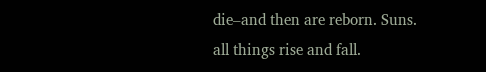die–and then are reborn. Suns. all things rise and fall.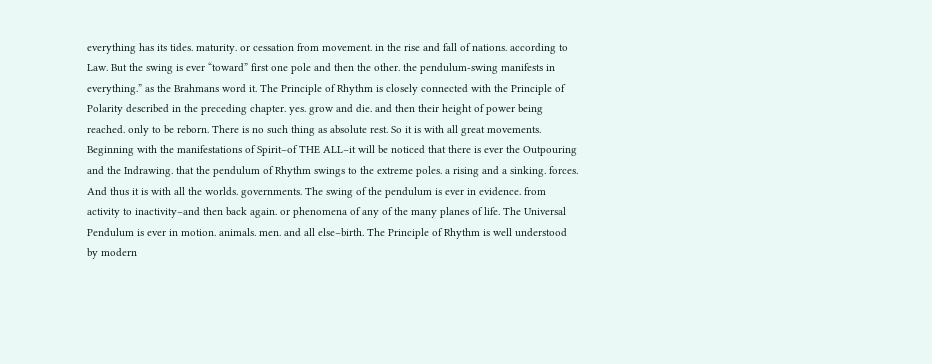everything has its tides. maturity. or cessation from movement. in the rise and fall of nations. according to Law. But the swing is ever “toward” first one pole and then the other. the pendulum-swing manifests in everything.” as the Brahmans word it. The Principle of Rhythm is closely connected with the Principle of Polarity described in the preceding chapter. yes. grow and die. and then their height of power being reached. only to be reborn. There is no such thing as absolute rest. So it is with all great movements. Beginning with the manifestations of Spirit–of THE ALL–it will be noticed that there is ever the Outpouring and the Indrawing. that the pendulum of Rhythm swings to the extreme poles. a rising and a sinking. forces. And thus it is with all the worlds. governments. The swing of the pendulum is ever in evidence. from activity to inactivity–and then back again. or phenomena of any of the many planes of life. The Universal Pendulum is ever in motion. animals. men. and all else–birth. The Principle of Rhythm is well understood by modern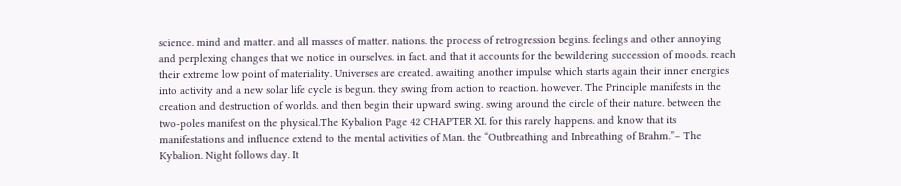science. mind and matter. and all masses of matter. nations. the process of retrogression begins. feelings and other annoying and perplexing changes that we notice in ourselves. in fact. and that it accounts for the bewildering succession of moods. reach their extreme low point of materiality. Universes are created. awaiting another impulse which starts again their inner energies into activity and a new solar life cycle is begun. they swing from action to reaction. however. The Principle manifests in the creation and destruction of worlds. and then begin their upward swing. swing around the circle of their nature. between the two-poles manifest on the physical.The Kybalion Page 42 CHAPTER XI. for this rarely happens. and know that its manifestations and influence extend to the mental activities of Man. the “Outbreathing and Inbreathing of Brahm.”– The Kybalion. Night follows day. It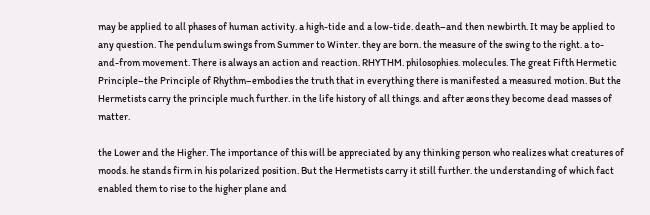may be applied to all phases of human activity. a high-tide and a low-tide. death–and then newbirth. It may be applied to any question. The pendulum swings from Summer to Winter. they are born. the measure of the swing to the right. a to-and-from movement. There is always an action and reaction. RHYTHM. philosophies. molecules. The great Fifth Hermetic Principle–the Principle of Rhythm–embodies the truth that in everything there is manifested a measured motion. But the Hermetists carry the principle much further. in the life history of all things. and after æons they become dead masses of matter.

the Lower and the Higher. The importance of this will be appreciated by any thinking person who realizes what creatures of moods. he stands firm in his polarized position. But the Hermetists carry it still further. the understanding of which fact enabled them to rise to the higher plane and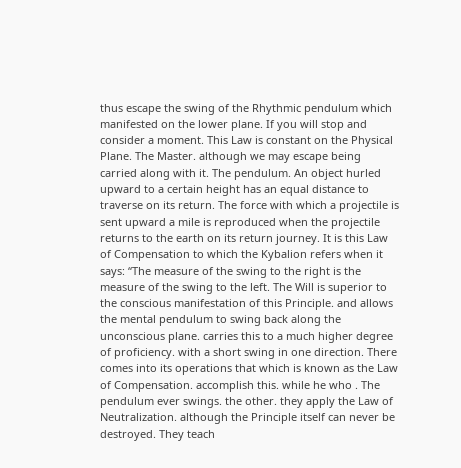thus escape the swing of the Rhythmic pendulum which manifested on the lower plane. If you will stop and consider a moment. This Law is constant on the Physical Plane. The Master. although we may escape being carried along with it. The pendulum. An object hurled upward to a certain height has an equal distance to traverse on its return. The force with which a projectile is sent upward a mile is reproduced when the projectile returns to the earth on its return journey. It is this Law of Compensation to which the Kybalion refers when it says: “The measure of the swing to the right is the measure of the swing to the left. The Will is superior to the conscious manifestation of this Principle. and allows the mental pendulum to swing back along the unconscious plane. carries this to a much higher degree of proficiency. with a short swing in one direction. There comes into its operations that which is known as the Law of Compensation. accomplish this. while he who . The pendulum ever swings. the other. they apply the Law of Neutralization. although the Principle itself can never be destroyed. They teach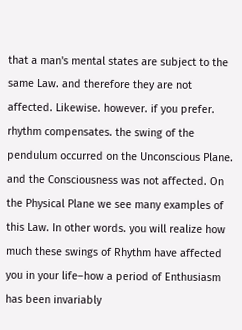that a man's mental states are subject to the same Law. and therefore they are not affected. Likewise. however. if you prefer. rhythm compensates. the swing of the pendulum occurred on the Unconscious Plane. and the Consciousness was not affected. On the Physical Plane we see many examples of this Law. In other words. you will realize how much these swings of Rhythm have affected you in your life–how a period of Enthusiasm has been invariably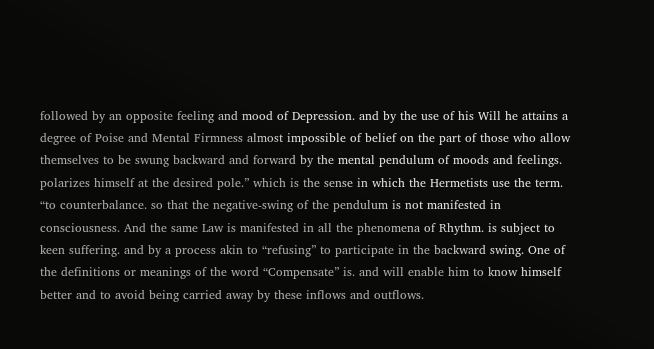followed by an opposite feeling and mood of Depression. and by the use of his Will he attains a degree of Poise and Mental Firmness almost impossible of belief on the part of those who allow themselves to be swung backward and forward by the mental pendulum of moods and feelings. polarizes himself at the desired pole.” which is the sense in which the Hermetists use the term. “to counterbalance. so that the negative-swing of the pendulum is not manifested in consciousness. And the same Law is manifested in all the phenomena of Rhythm. is subject to keen suffering. and by a process akin to “refusing” to participate in the backward swing. One of the definitions or meanings of the word “Compensate” is. and will enable him to know himself better and to avoid being carried away by these inflows and outflows.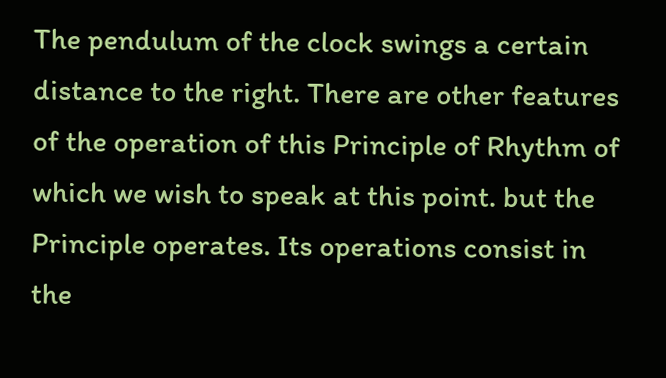The pendulum of the clock swings a certain distance to the right. There are other features of the operation of this Principle of Rhythm of which we wish to speak at this point. but the Principle operates. Its operations consist in the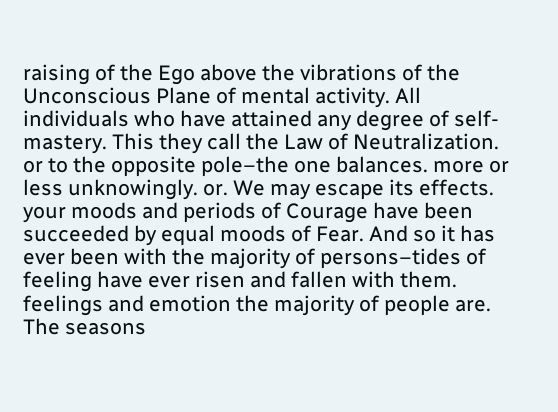raising of the Ego above the vibrations of the Unconscious Plane of mental activity. All individuals who have attained any degree of self-mastery. This they call the Law of Neutralization. or to the opposite pole–the one balances. more or less unknowingly. or. We may escape its effects. your moods and periods of Courage have been succeeded by equal moods of Fear. And so it has ever been with the majority of persons–tides of feeling have ever risen and fallen with them. feelings and emotion the majority of people are. The seasons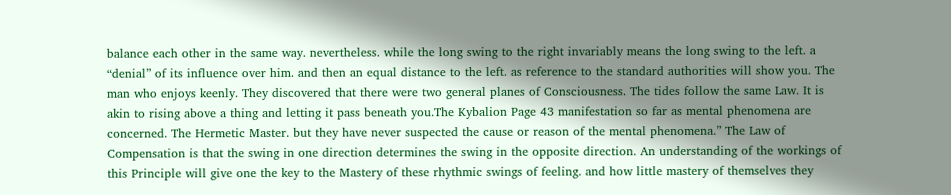balance each other in the same way. nevertheless. while the long swing to the right invariably means the long swing to the left. a “denial” of its influence over him. and then an equal distance to the left. as reference to the standard authorities will show you. The man who enjoys keenly. They discovered that there were two general planes of Consciousness. The tides follow the same Law. It is akin to rising above a thing and letting it pass beneath you.The Kybalion Page 43 manifestation so far as mental phenomena are concerned. The Hermetic Master. but they have never suspected the cause or reason of the mental phenomena.” The Law of Compensation is that the swing in one direction determines the swing in the opposite direction. An understanding of the workings of this Principle will give one the key to the Mastery of these rhythmic swings of feeling. and how little mastery of themselves they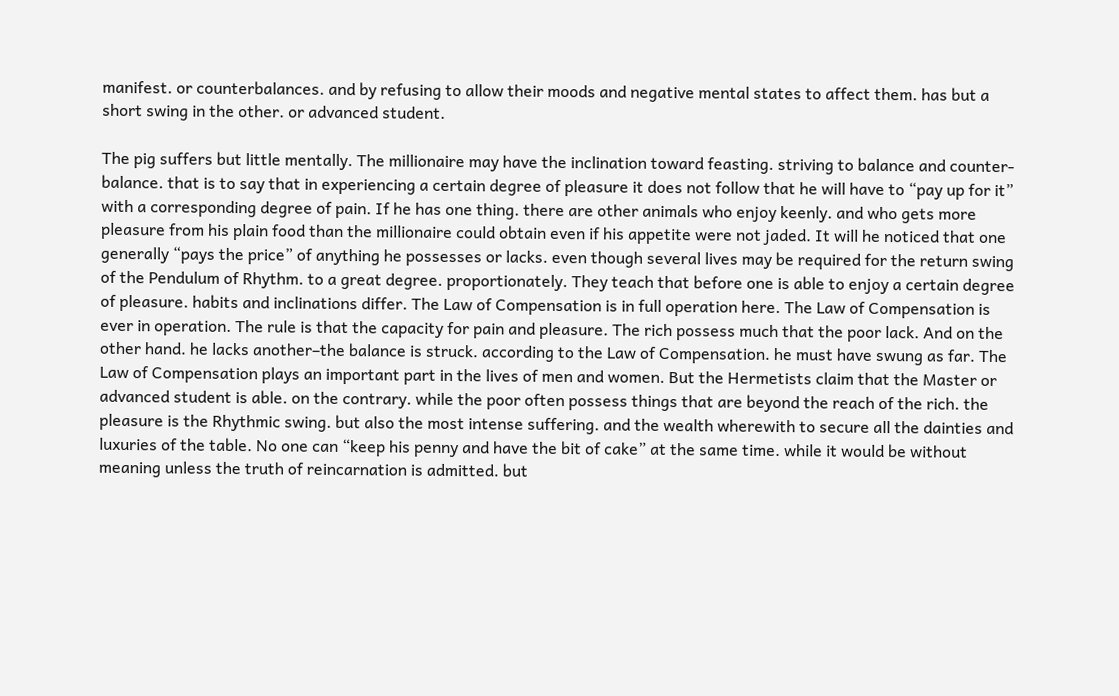manifest. or counterbalances. and by refusing to allow their moods and negative mental states to affect them. has but a short swing in the other. or advanced student.

The pig suffers but little mentally. The millionaire may have the inclination toward feasting. striving to balance and counter-balance. that is to say that in experiencing a certain degree of pleasure it does not follow that he will have to “pay up for it” with a corresponding degree of pain. If he has one thing. there are other animals who enjoy keenly. and who gets more pleasure from his plain food than the millionaire could obtain even if his appetite were not jaded. It will he noticed that one generally “pays the price” of anything he possesses or lacks. even though several lives may be required for the return swing of the Pendulum of Rhythm. to a great degree. proportionately. They teach that before one is able to enjoy a certain degree of pleasure. habits and inclinations differ. The Law of Compensation is in full operation here. The Law of Compensation is ever in operation. The rule is that the capacity for pain and pleasure. The rich possess much that the poor lack. And on the other hand. he lacks another–the balance is struck. according to the Law of Compensation. he must have swung as far. The Law of Compensation plays an important part in the lives of men and women. But the Hermetists claim that the Master or advanced student is able. on the contrary. while the poor often possess things that are beyond the reach of the rich. the pleasure is the Rhythmic swing. but also the most intense suffering. and the wealth wherewith to secure all the dainties and luxuries of the table. No one can “keep his penny and have the bit of cake” at the same time. while it would be without meaning unless the truth of reincarnation is admitted. but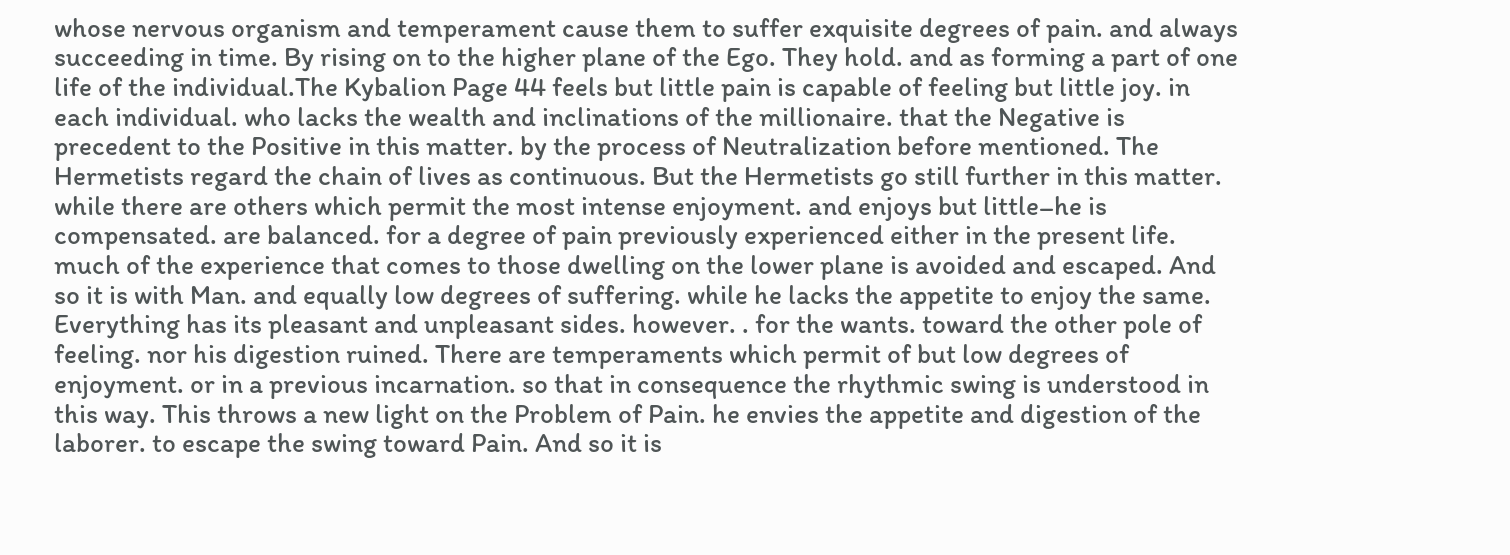whose nervous organism and temperament cause them to suffer exquisite degrees of pain. and always succeeding in time. By rising on to the higher plane of the Ego. They hold. and as forming a part of one life of the individual.The Kybalion Page 44 feels but little pain is capable of feeling but little joy. in each individual. who lacks the wealth and inclinations of the millionaire. that the Negative is precedent to the Positive in this matter. by the process of Neutralization before mentioned. The Hermetists regard the chain of lives as continuous. But the Hermetists go still further in this matter. while there are others which permit the most intense enjoyment. and enjoys but little–he is compensated. are balanced. for a degree of pain previously experienced either in the present life. much of the experience that comes to those dwelling on the lower plane is avoided and escaped. And so it is with Man. and equally low degrees of suffering. while he lacks the appetite to enjoy the same. Everything has its pleasant and unpleasant sides. however. . for the wants. toward the other pole of feeling. nor his digestion ruined. There are temperaments which permit of but low degrees of enjoyment. or in a previous incarnation. so that in consequence the rhythmic swing is understood in this way. This throws a new light on the Problem of Pain. he envies the appetite and digestion of the laborer. to escape the swing toward Pain. And so it is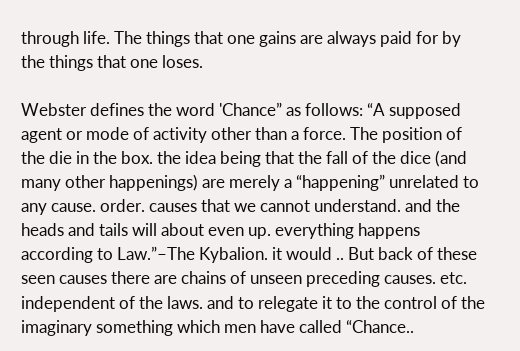through life. The things that one gains are always paid for by the things that one loses.

Webster defines the word 'Chance” as follows: “A supposed agent or mode of activity other than a force. The position of the die in the box. the idea being that the fall of the dice (and many other happenings) are merely a “happening” unrelated to any cause. order. causes that we cannot understand. and the heads and tails will about even up. everything happens according to Law.”–The Kybalion. it would .. But back of these seen causes there are chains of unseen preceding causes. etc. independent of the laws. and to relegate it to the control of the imaginary something which men have called “Chance..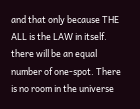and that only because THE ALL is the LAW in itself. there will be an equal number of one-spot. There is no room in the universe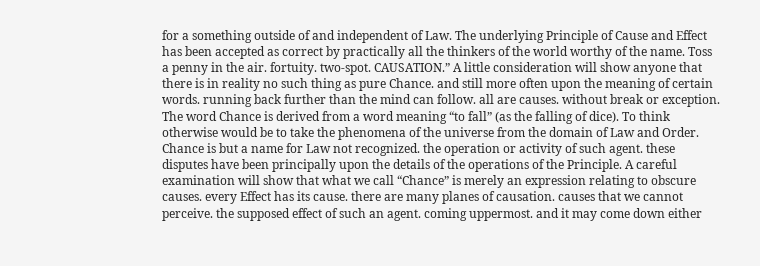for a something outside of and independent of Law. The underlying Principle of Cause and Effect has been accepted as correct by practically all the thinkers of the world worthy of the name. Toss a penny in the air. fortuity. two-spot. CAUSATION.” A little consideration will show anyone that there is in reality no such thing as pure Chance. and still more often upon the meaning of certain words. running back further than the mind can follow. all are causes. without break or exception. The word Chance is derived from a word meaning “to fall” (as the falling of dice). To think otherwise would be to take the phenomena of the universe from the domain of Law and Order. Chance is but a name for Law not recognized. the operation or activity of such agent. these disputes have been principally upon the details of the operations of the Principle. A careful examination will show that what we call “Chance” is merely an expression relating to obscure causes. every Effect has its cause. there are many planes of causation. causes that we cannot perceive. the supposed effect of such an agent. coming uppermost. and it may come down either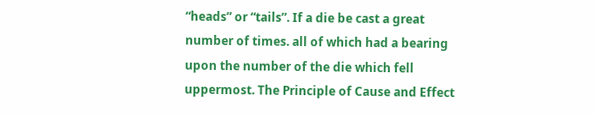“heads” or “tails”. If a die be cast a great number of times. all of which had a bearing upon the number of the die which fell uppermost. The Principle of Cause and Effect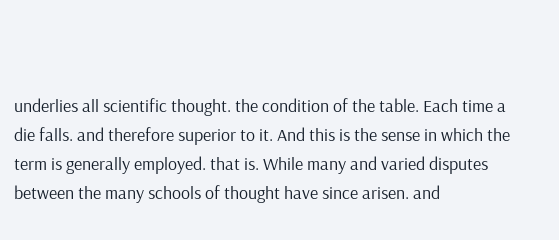underlies all scientific thought. the condition of the table. Each time a die falls. and therefore superior to it. And this is the sense in which the term is generally employed. that is. While many and varied disputes between the many schools of thought have since arisen. and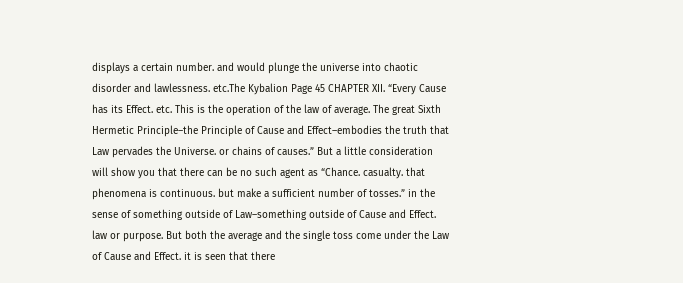displays a certain number. and would plunge the universe into chaotic disorder and lawlessness. etc.The Kybalion Page 45 CHAPTER XII. “Every Cause has its Effect. etc. This is the operation of the law of average. The great Sixth Hermetic Principle–the Principle of Cause and Effect–embodies the truth that Law pervades the Universe. or chains of causes.” But a little consideration will show you that there can be no such agent as “Chance. casualty. that phenomena is continuous. but make a sufficient number of tosses.” in the sense of something outside of Law–something outside of Cause and Effect. law or purpose. But both the average and the single toss come under the Law of Cause and Effect. it is seen that there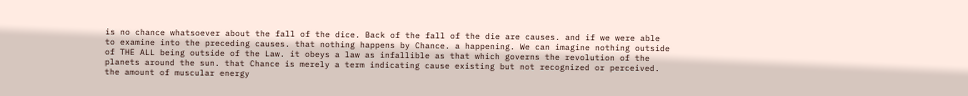is no chance whatsoever about the fall of the dice. Back of the fall of the die are causes. and if we were able to examine into the preceding causes. that nothing happens by Chance. a happening. We can imagine nothing outside of THE ALL being outside of the Law. it obeys a law as infallible as that which governs the revolution of the planets around the sun. that Chance is merely a term indicating cause existing but not recognized or perceived. the amount of muscular energy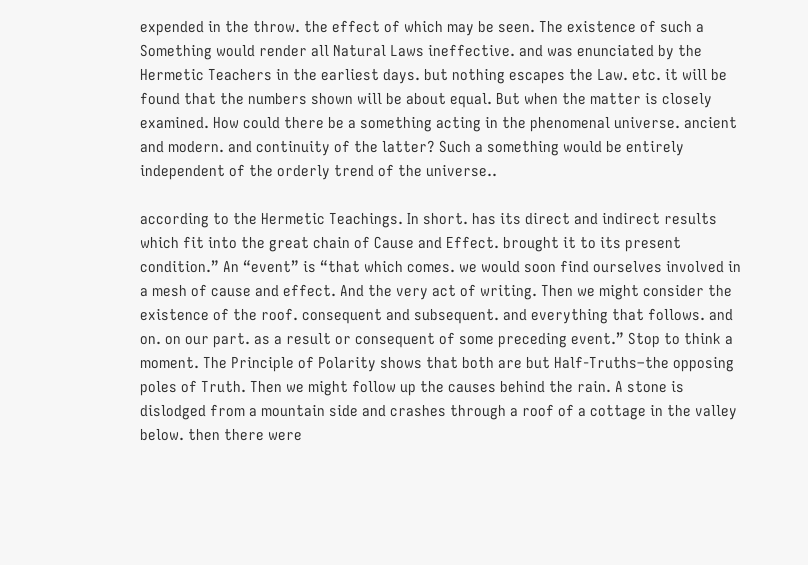expended in the throw. the effect of which may be seen. The existence of such a Something would render all Natural Laws ineffective. and was enunciated by the Hermetic Teachers in the earliest days. but nothing escapes the Law. etc. it will be found that the numbers shown will be about equal. But when the matter is closely examined. How could there be a something acting in the phenomenal universe. ancient and modern. and continuity of the latter? Such a something would be entirely independent of the orderly trend of the universe..

according to the Hermetic Teachings. In short. has its direct and indirect results which fit into the great chain of Cause and Effect. brought it to its present condition.” An “event” is “that which comes. we would soon find ourselves involved in a mesh of cause and effect. And the very act of writing. Then we might consider the existence of the roof. consequent and subsequent. and everything that follows. and on. on our part. as a result or consequent of some preceding event.” Stop to think a moment. The Principle of Polarity shows that both are but Half-Truths–the opposing poles of Truth. Then we might follow up the causes behind the rain. A stone is dislodged from a mountain side and crashes through a roof of a cottage in the valley below. then there were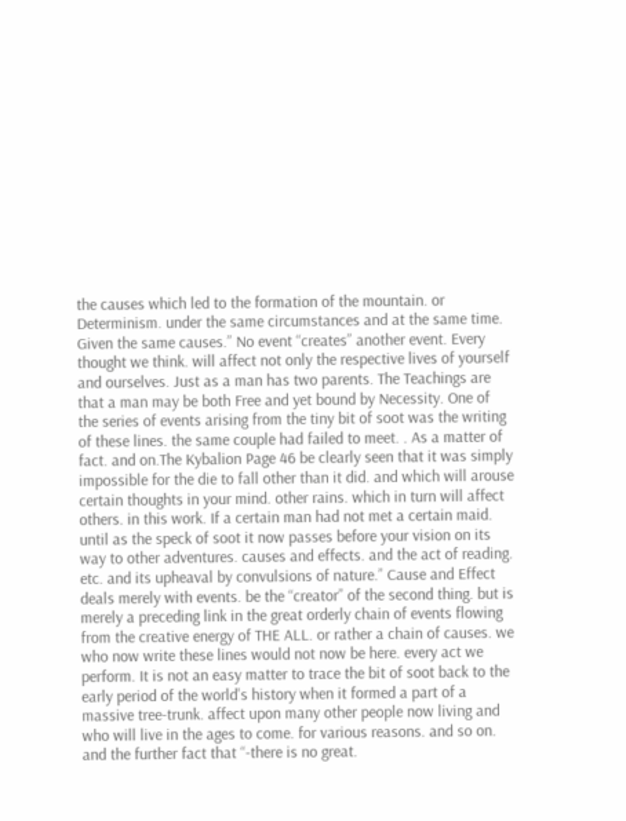the causes which led to the formation of the mountain. or Determinism. under the same circumstances and at the same time. Given the same causes.” No event “creates” another event. Every thought we think. will affect not only the respective lives of yourself and ourselves. Just as a man has two parents. The Teachings are that a man may be both Free and yet bound by Necessity. One of the series of events arising from the tiny bit of soot was the writing of these lines. the same couple had failed to meet. . As a matter of fact. and on.The Kybalion Page 46 be clearly seen that it was simply impossible for the die to fall other than it did. and which will arouse certain thoughts in your mind. other rains. which in turn will affect others. in this work. If a certain man had not met a certain maid. until as the speck of soot it now passes before your vision on its way to other adventures. causes and effects. and the act of reading. etc. and its upheaval by convulsions of nature.” Cause and Effect deals merely with events. be the “creator” of the second thing. but is merely a preceding link in the great orderly chain of events flowing from the creative energy of THE ALL. or rather a chain of causes. we who now write these lines would not now be here. every act we perform. It is not an easy matter to trace the bit of soot back to the early period of the world's history when it formed a part of a massive tree-trunk. affect upon many other people now living and who will live in the ages to come. for various reasons. and so on. and the further fact that “-there is no great.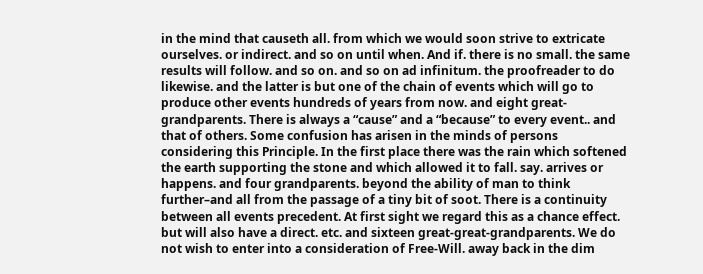in the mind that causeth all. from which we would soon strive to extricate ourselves. or indirect. and so on until when. And if. there is no small. the same results will follow. and so on. and so on ad infinitum. the proofreader to do likewise. and the latter is but one of the chain of events which will go to produce other events hundreds of years from now. and eight great-grandparents. There is always a “cause” and a “because” to every event.. and that of others. Some confusion has arisen in the minds of persons considering this Principle. In the first place there was the rain which softened the earth supporting the stone and which allowed it to fall. say. arrives or happens. and four grandparents. beyond the ability of man to think further–and all from the passage of a tiny bit of soot. There is a continuity between all events precedent. At first sight we regard this as a chance effect. but will also have a direct. etc. and sixteen great-great-grandparents. We do not wish to enter into a consideration of Free-Will. away back in the dim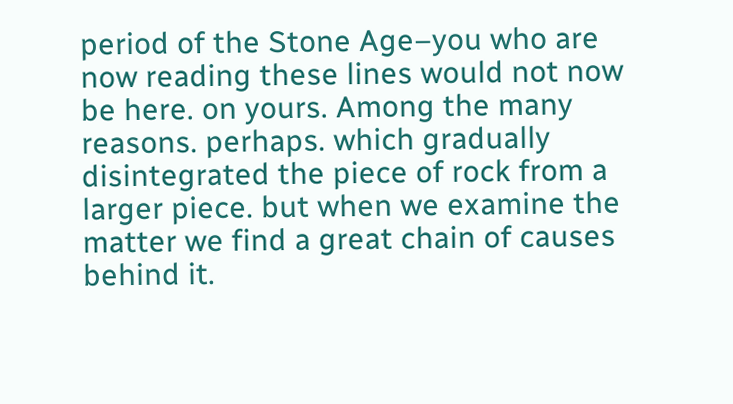period of the Stone Age–you who are now reading these lines would not now be here. on yours. Among the many reasons. perhaps. which gradually disintegrated the piece of rock from a larger piece. but when we examine the matter we find a great chain of causes behind it.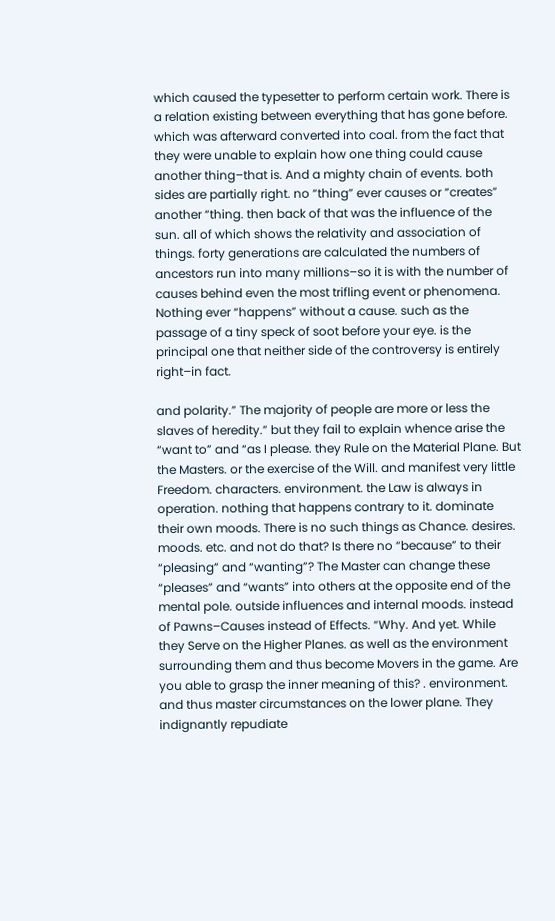which caused the typesetter to perform certain work. There is a relation existing between everything that has gone before. which was afterward converted into coal. from the fact that they were unable to explain how one thing could cause another thing–that is. And a mighty chain of events. both sides are partially right. no “thing” ever causes or “creates” another “thing. then back of that was the influence of the sun. all of which shows the relativity and association of things. forty generations are calculated the numbers of ancestors run into many millions–so it is with the number of causes behind even the most trifling event or phenomena. Nothing ever “happens” without a cause. such as the passage of a tiny speck of soot before your eye. is the principal one that neither side of the controversy is entirely right–in fact.

and polarity.” The majority of people are more or less the slaves of heredity.” but they fail to explain whence arise the “want to” and “as I please. they Rule on the Material Plane. But the Masters. or the exercise of the Will. and manifest very little Freedom. characters. environment. the Law is always in operation. nothing that happens contrary to it. dominate their own moods. There is no such things as Chance. desires. moods. etc. and not do that? Is there no “because” to their “pleasing” and “wanting”? The Master can change these “pleases” and “wants” into others at the opposite end of the mental pole. outside influences and internal moods. instead of Pawns–Causes instead of Effects. “Why. And yet. While they Serve on the Higher Planes. as well as the environment surrounding them and thus become Movers in the game. Are you able to grasp the inner meaning of this? . environment. and thus master circumstances on the lower plane. They indignantly repudiate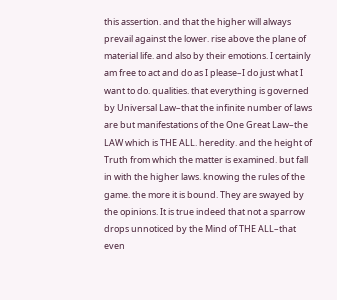this assertion. and that the higher will always prevail against the lower. rise above the plane of material life. and also by their emotions. I certainly am free to act and do as I please–I do just what I want to do. qualities. that everything is governed by Universal Law–that the infinite number of laws are but manifestations of the One Great Law–the LAW which is THE ALL. heredity. and the height of Truth from which the matter is examined. but fall in with the higher laws. knowing the rules of the game. the more it is bound. They are swayed by the opinions. It is true indeed that not a sparrow drops unnoticed by the Mind of THE ALL–that even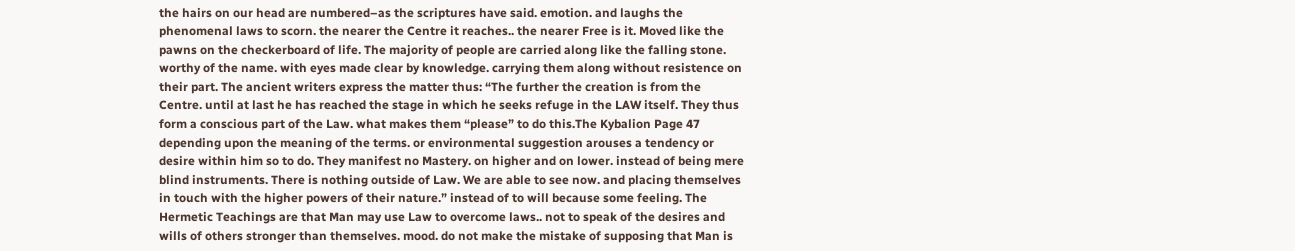the hairs on our head are numbered–as the scriptures have said. emotion. and laughs the phenomenal laws to scorn. the nearer the Centre it reaches.. the nearer Free is it. Moved like the pawns on the checkerboard of life. The majority of people are carried along like the falling stone. worthy of the name. with eyes made clear by knowledge. carrying them along without resistence on their part. The ancient writers express the matter thus: “The further the creation is from the Centre. until at last he has reached the stage in which he seeks refuge in the LAW itself. They thus form a conscious part of the Law. what makes them “please” to do this.The Kybalion Page 47 depending upon the meaning of the terms. or environmental suggestion arouses a tendency or desire within him so to do. They manifest no Mastery. on higher and on lower. instead of being mere blind instruments. There is nothing outside of Law. We are able to see now. and placing themselves in touch with the higher powers of their nature.” instead of to will because some feeling. The Hermetic Teachings are that Man may use Law to overcome laws.. not to speak of the desires and wills of others stronger than themselves. mood. do not make the mistake of supposing that Man is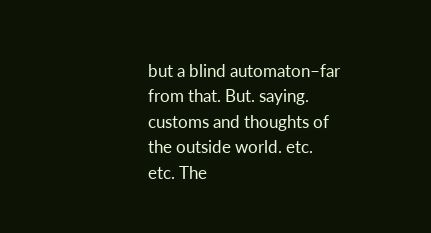but a blind automaton–far from that. But. saying. customs and thoughts of the outside world. etc. etc. The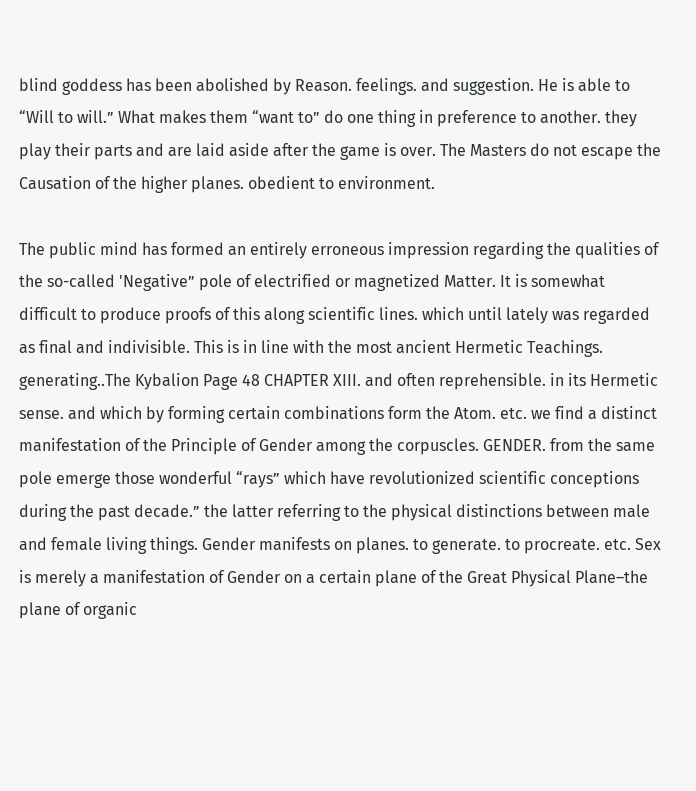blind goddess has been abolished by Reason. feelings. and suggestion. He is able to “Will to will.” What makes them “want to” do one thing in preference to another. they play their parts and are laid aside after the game is over. The Masters do not escape the Causation of the higher planes. obedient to environment.

The public mind has formed an entirely erroneous impression regarding the qualities of the so-called 'Negative” pole of electrified or magnetized Matter. It is somewhat difficult to produce proofs of this along scientific lines. which until lately was regarded as final and indivisible. This is in line with the most ancient Hermetic Teachings. generating..The Kybalion Page 48 CHAPTER XIII. and often reprehensible. in its Hermetic sense. and which by forming certain combinations form the Atom. etc. we find a distinct manifestation of the Principle of Gender among the corpuscles. GENDER. from the same pole emerge those wonderful “rays” which have revolutionized scientific conceptions during the past decade.” the latter referring to the physical distinctions between male and female living things. Gender manifests on planes. to generate. to procreate. etc. Sex is merely a manifestation of Gender on a certain plane of the Great Physical Plane–the plane of organic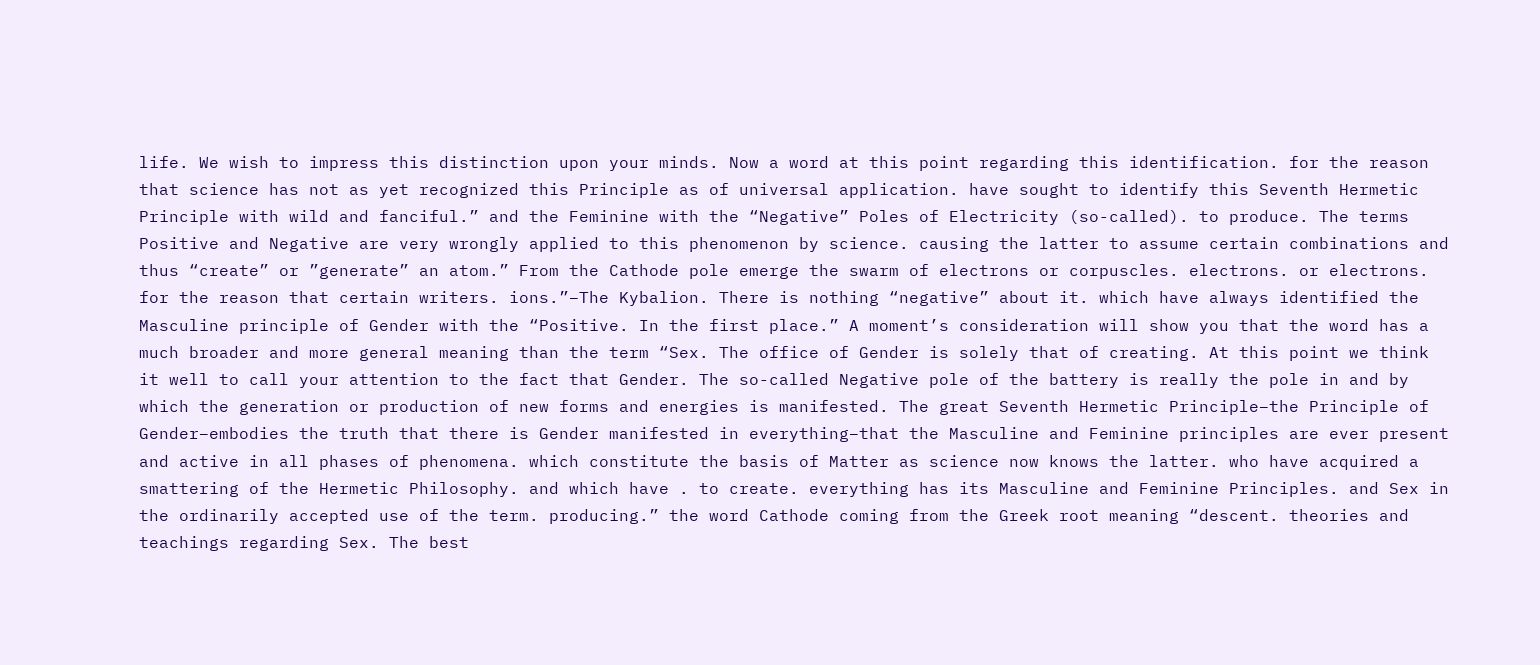life. We wish to impress this distinction upon your minds. Now a word at this point regarding this identification. for the reason that science has not as yet recognized this Principle as of universal application. have sought to identify this Seventh Hermetic Principle with wild and fanciful.” and the Feminine with the “Negative” Poles of Electricity (so-called). to produce. The terms Positive and Negative are very wrongly applied to this phenomenon by science. causing the latter to assume certain combinations and thus “create” or ”generate” an atom.” From the Cathode pole emerge the swarm of electrons or corpuscles. electrons. or electrons. for the reason that certain writers. ions.”–The Kybalion. There is nothing “negative” about it. which have always identified the Masculine principle of Gender with the “Positive. In the first place.” A moment’s consideration will show you that the word has a much broader and more general meaning than the term “Sex. The office of Gender is solely that of creating. At this point we think it well to call your attention to the fact that Gender. The so-called Negative pole of the battery is really the pole in and by which the generation or production of new forms and energies is manifested. The great Seventh Hermetic Principle–the Principle of Gender–embodies the truth that there is Gender manifested in everything–that the Masculine and Feminine principles are ever present and active in all phases of phenomena. which constitute the basis of Matter as science now knows the latter. who have acquired a smattering of the Hermetic Philosophy. and which have . to create. everything has its Masculine and Feminine Principles. and Sex in the ordinarily accepted use of the term. producing.” the word Cathode coming from the Greek root meaning “descent. theories and teachings regarding Sex. The best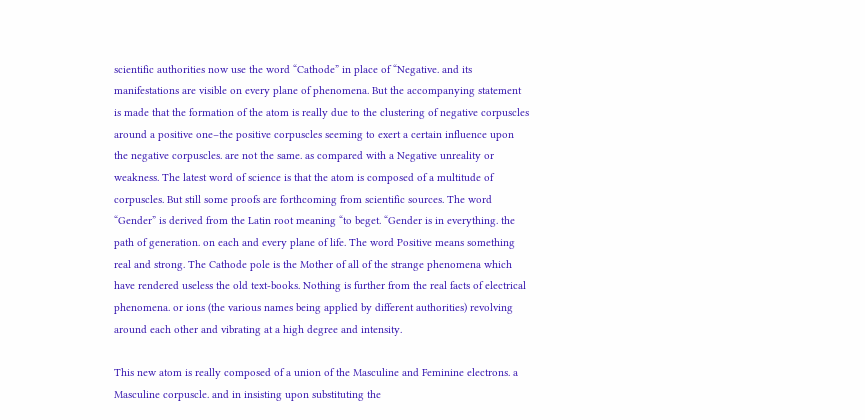scientific authorities now use the word “Cathode” in place of “Negative. and its manifestations are visible on every plane of phenomena. But the accompanying statement is made that the formation of the atom is really due to the clustering of negative corpuscles around a positive one–the positive corpuscles seeming to exert a certain influence upon the negative corpuscles. are not the same. as compared with a Negative unreality or weakness. The latest word of science is that the atom is composed of a multitude of corpuscles. But still some proofs are forthcoming from scientific sources. The word “Gender” is derived from the Latin root meaning “to beget. “Gender is in everything. the path of generation. on each and every plane of life. The word Positive means something real and strong. The Cathode pole is the Mother of all of the strange phenomena which have rendered useless the old text-books. Nothing is further from the real facts of electrical phenomena. or ions (the various names being applied by different authorities) revolving around each other and vibrating at a high degree and intensity.

This new atom is really composed of a union of the Masculine and Feminine electrons. a Masculine corpuscle. and in insisting upon substituting the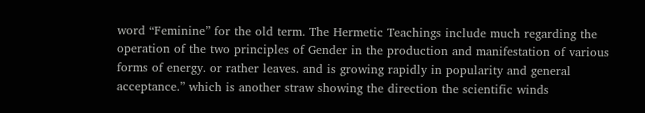word “Feminine” for the old term. The Hermetic Teachings include much regarding the operation of the two principles of Gender in the production and manifestation of various forms of energy. or rather leaves. and is growing rapidly in popularity and general acceptance.” which is another straw showing the direction the scientific winds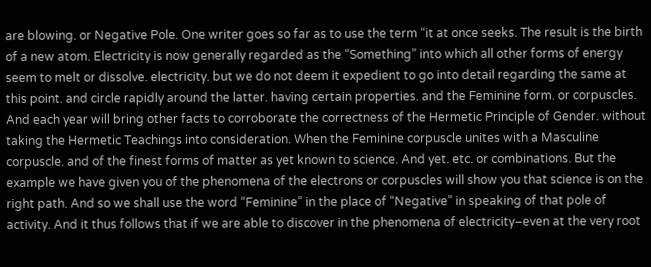are blowing. or Negative Pole. One writer goes so far as to use the term “it at once seeks. The result is the birth of a new atom. Electricity is now generally regarded as the “Something” into which all other forms of energy seem to melt or dissolve. electricity. but we do not deem it expedient to go into detail regarding the same at this point. and circle rapidly around the latter. having certain properties. and the Feminine form. or corpuscles. And each year will bring other facts to corroborate the correctness of the Hermetic Principle of Gender. without taking the Hermetic Teachings into consideration. When the Feminine corpuscle unites with a Masculine corpuscle. and of the finest forms of matter as yet known to science. And yet. etc. or combinations. But the example we have given you of the phenomena of the electrons or corpuscles will show you that science is on the right path. And so we shall use the word “Feminine” in the place of “Negative” in speaking of that pole of activity. And it thus follows that if we are able to discover in the phenomena of electricity–even at the very root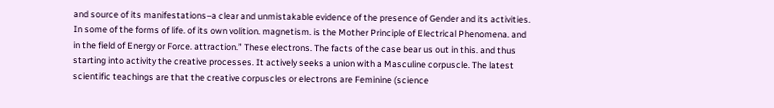and source of its manifestations–a clear and unmistakable evidence of the presence of Gender and its activities. In some of the forms of life. of its own volition. magnetism. is the Mother Principle of Electrical Phenomena. and in the field of Energy or Force. attraction.” These electrons. The facts of the case bear us out in this. and thus starting into activity the creative processes. It actively seeks a union with a Masculine corpuscle. The latest scientific teachings are that the creative corpuscles or electrons are Feminine (science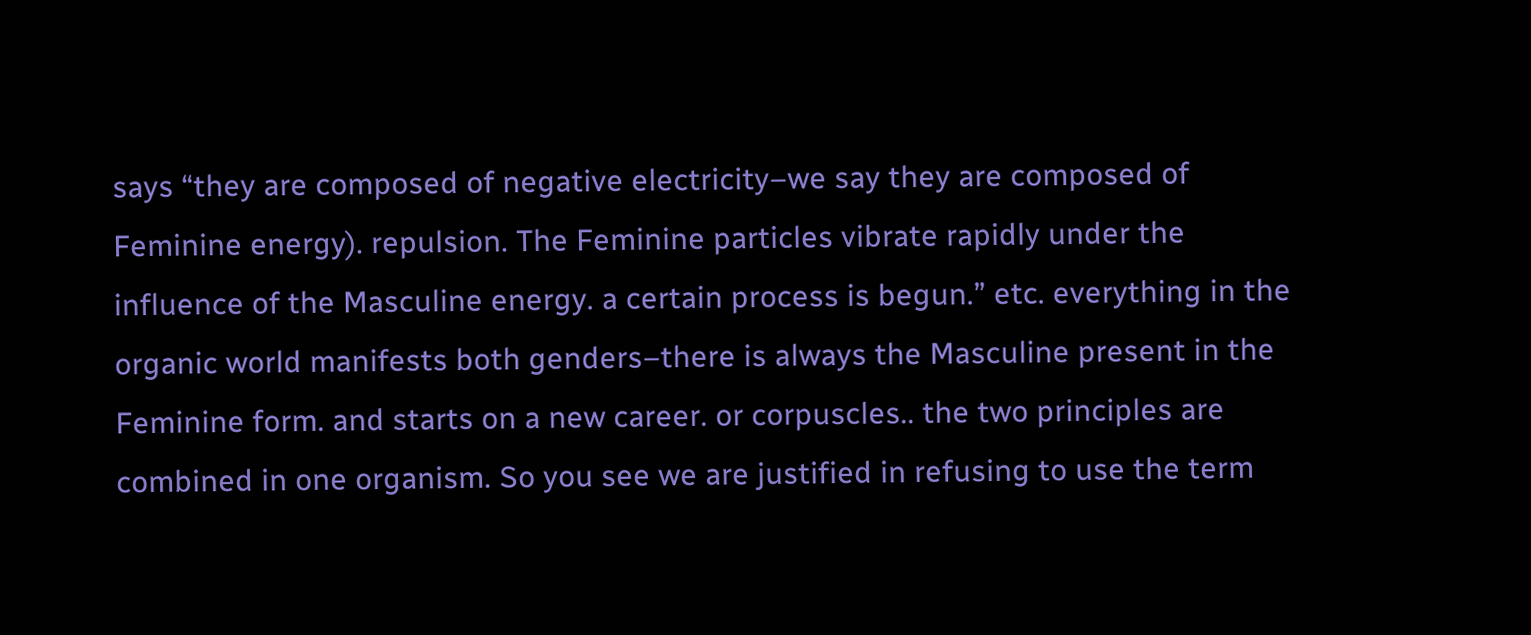says “they are composed of negative electricity–we say they are composed of Feminine energy). repulsion. The Feminine particles vibrate rapidly under the influence of the Masculine energy. a certain process is begun.” etc. everything in the organic world manifests both genders–there is always the Masculine present in the Feminine form. and starts on a new career. or corpuscles.. the two principles are combined in one organism. So you see we are justified in refusing to use the term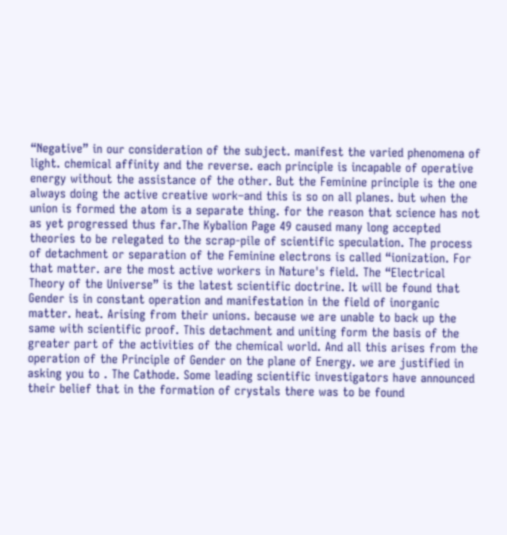“Negative” in our consideration of the subject. manifest the varied phenomena of light. chemical affinity and the reverse. each principle is incapable of operative energy without the assistance of the other. But the Feminine principle is the one always doing the active creative work–and this is so on all planes. but when the union is formed the atom is a separate thing. for the reason that science has not as yet progressed thus far.The Kybalion Page 49 caused many long accepted theories to be relegated to the scrap-pile of scientific speculation. The process of detachment or separation of the Feminine electrons is called “ionization. For that matter. are the most active workers in Nature's field. The “Electrical Theory of the Universe” is the latest scientific doctrine. It will be found that Gender is in constant operation and manifestation in the field of inorganic matter. heat. Arising from their unions. because we are unable to back up the same with scientific proof. This detachment and uniting form the basis of the greater part of the activities of the chemical world. And all this arises from the operation of the Principle of Gender on the plane of Energy. we are justified in asking you to . The Cathode. Some leading scientific investigators have announced their belief that in the formation of crystals there was to be found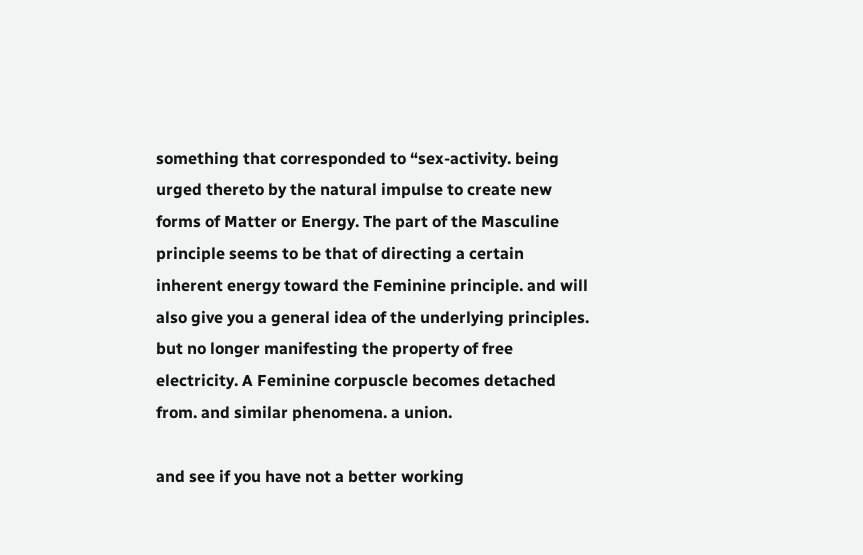something that corresponded to “sex-activity. being urged thereto by the natural impulse to create new forms of Matter or Energy. The part of the Masculine principle seems to be that of directing a certain inherent energy toward the Feminine principle. and will also give you a general idea of the underlying principles. but no longer manifesting the property of free electricity. A Feminine corpuscle becomes detached from. and similar phenomena. a union.

and see if you have not a better working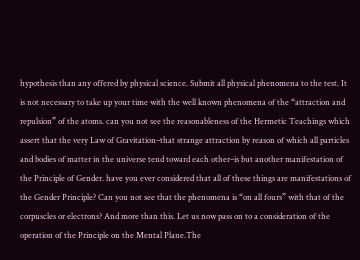hypothesis than any offered by physical science. Submit all physical phenomena to the test. It is not necessary to take up your time with the well known phenomena of the “attraction and repulsion” of the atoms. can you not see the reasonableness of the Hermetic Teachings which assert that the very Law of Gravitation–that strange attraction by reason of which all particles and bodies of matter in the universe tend toward each other–is but another manifestation of the Principle of Gender. have you ever considered that all of these things are manifestations of the Gender Principle? Can you not see that the phenomena is “on all fours” with that of the corpuscles or electrons? And more than this. Let us now pass on to a consideration of the operation of the Principle on the Mental Plane.The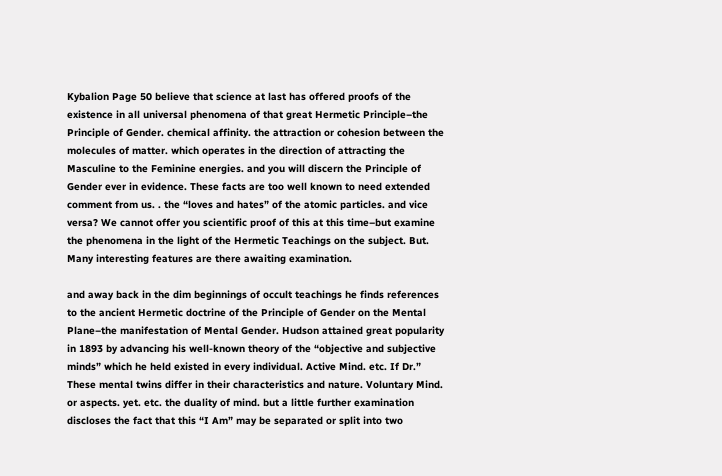Kybalion Page 50 believe that science at last has offered proofs of the existence in all universal phenomena of that great Hermetic Principle–the Principle of Gender. chemical affinity. the attraction or cohesion between the molecules of matter. which operates in the direction of attracting the Masculine to the Feminine energies. and you will discern the Principle of Gender ever in evidence. These facts are too well known to need extended comment from us. . the “loves and hates” of the atomic particles. and vice versa? We cannot offer you scientific proof of this at this time–but examine the phenomena in the light of the Hermetic Teachings on the subject. But. Many interesting features are there awaiting examination.

and away back in the dim beginnings of occult teachings he finds references to the ancient Hermetic doctrine of the Principle of Gender on the Mental Plane–the manifestation of Mental Gender. Hudson attained great popularity in 1893 by advancing his well-known theory of the “objective and subjective minds” which he held existed in every individual. Active Mind. etc. If Dr.” These mental twins differ in their characteristics and nature. Voluntary Mind. or aspects. yet. etc. the duality of mind. but a little further examination discloses the fact that this “I Am” may be separated or split into two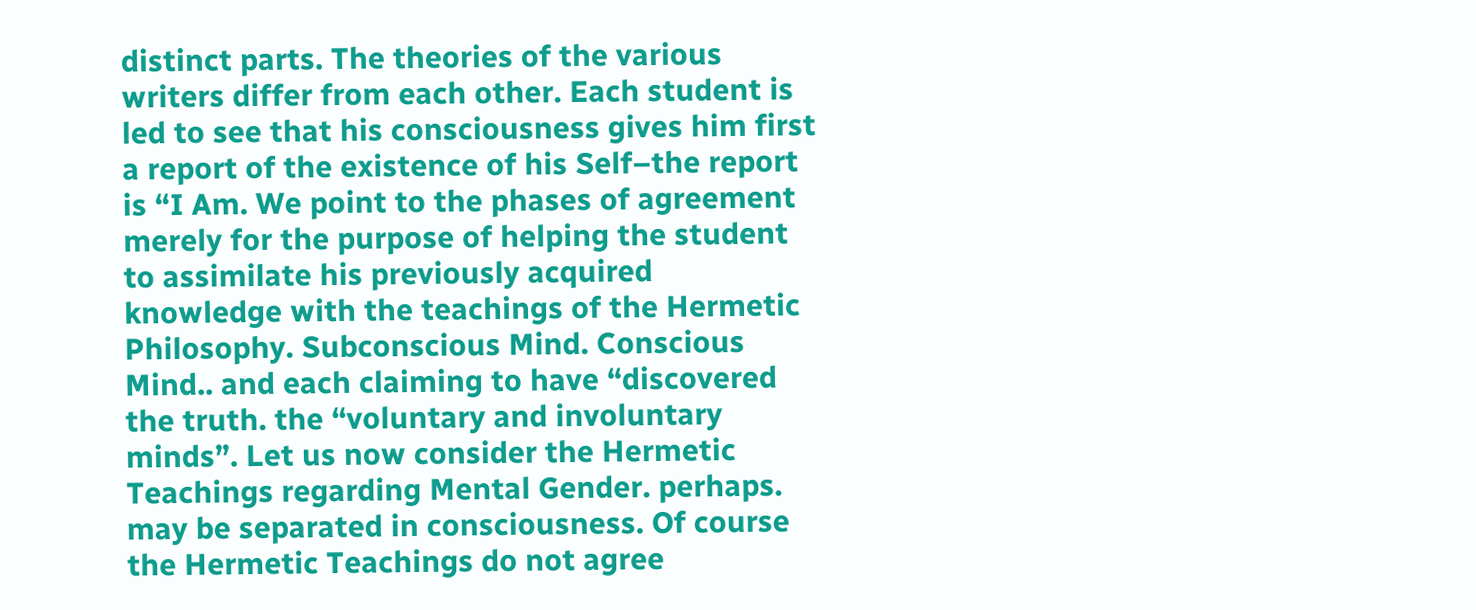distinct parts. The theories of the various writers differ from each other. Each student is led to see that his consciousness gives him first a report of the existence of his Self–the report is “I Am. We point to the phases of agreement merely for the purpose of helping the student to assimilate his previously acquired knowledge with the teachings of the Hermetic Philosophy. Subconscious Mind. Conscious Mind.. and each claiming to have “discovered the truth. the “voluntary and involuntary minds”. Let us now consider the Hermetic Teachings regarding Mental Gender. perhaps. may be separated in consciousness. Of course the Hermetic Teachings do not agree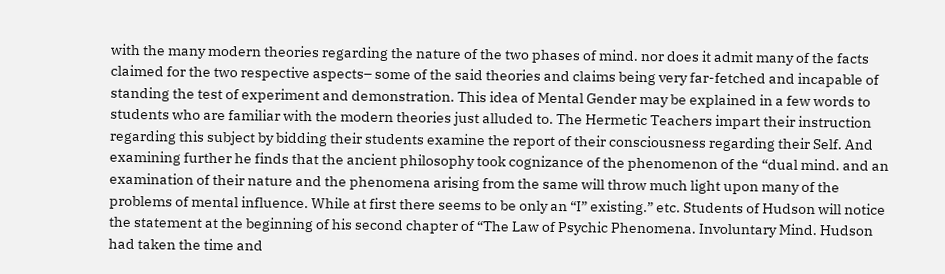with the many modern theories regarding the nature of the two phases of mind. nor does it admit many of the facts claimed for the two respective aspects– some of the said theories and claims being very far-fetched and incapable of standing the test of experiment and demonstration. This idea of Mental Gender may be explained in a few words to students who are familiar with the modern theories just alluded to. The Hermetic Teachers impart their instruction regarding this subject by bidding their students examine the report of their consciousness regarding their Self. And examining further he finds that the ancient philosophy took cognizance of the phenomenon of the “dual mind. and an examination of their nature and the phenomena arising from the same will throw much light upon many of the problems of mental influence. While at first there seems to be only an “I” existing.” etc. Students of Hudson will notice the statement at the beginning of his second chapter of “The Law of Psychic Phenomena. Involuntary Mind. Hudson had taken the time and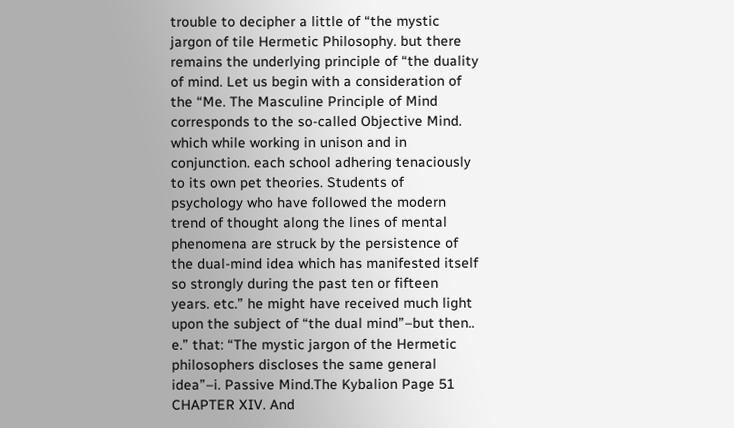trouble to decipher a little of “the mystic jargon of tile Hermetic Philosophy. but there remains the underlying principle of “the duality of mind. Let us begin with a consideration of the “Me. The Masculine Principle of Mind corresponds to the so-called Objective Mind. which while working in unison and in conjunction. each school adhering tenaciously to its own pet theories. Students of psychology who have followed the modern trend of thought along the lines of mental phenomena are struck by the persistence of the dual-mind idea which has manifested itself so strongly during the past ten or fifteen years. etc.” he might have received much light upon the subject of “the dual mind”–but then.. e.” that: “The mystic jargon of the Hermetic philosophers discloses the same general idea”–i. Passive Mind.The Kybalion Page 51 CHAPTER XIV. And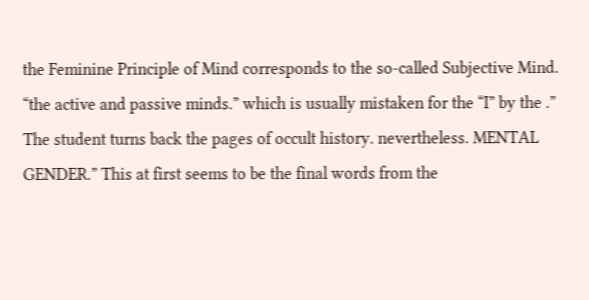the Feminine Principle of Mind corresponds to the so-called Subjective Mind. “the active and passive minds.” which is usually mistaken for the “I” by the .” The student turns back the pages of occult history. nevertheless. MENTAL GENDER.” This at first seems to be the final words from the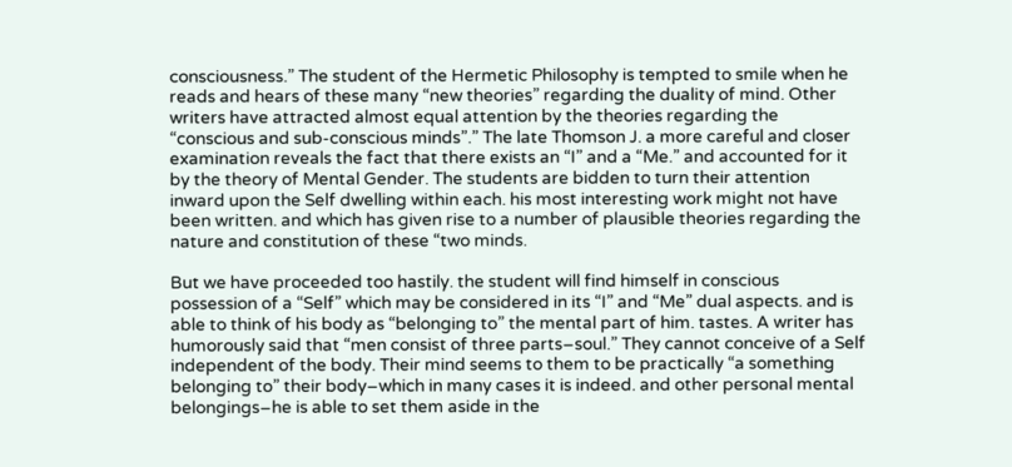consciousness.” The student of the Hermetic Philosophy is tempted to smile when he reads and hears of these many “new theories” regarding the duality of mind. Other writers have attracted almost equal attention by the theories regarding the “conscious and sub-conscious minds”.” The late Thomson J. a more careful and closer examination reveals the fact that there exists an “I” and a “Me.” and accounted for it by the theory of Mental Gender. The students are bidden to turn their attention inward upon the Self dwelling within each. his most interesting work might not have been written. and which has given rise to a number of plausible theories regarding the nature and constitution of these “two minds.

But we have proceeded too hastily. the student will find himself in conscious possession of a “Self” which may be considered in its “I” and “Me” dual aspects. and is able to think of his body as “belonging to” the mental part of him. tastes. A writer has humorously said that “men consist of three parts–soul.” They cannot conceive of a Self independent of the body. Their mind seems to them to be practically “a something belonging to” their body–which in many cases it is indeed. and other personal mental belongings–he is able to set them aside in the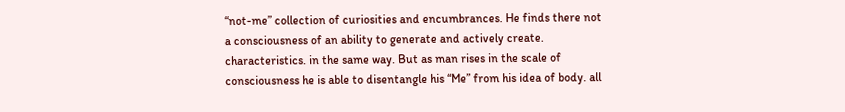“not-me” collection of curiosities and encumbrances. He finds there not a consciousness of an ability to generate and actively create. characteristics. in the same way. But as man rises in the scale of consciousness he is able to disentangle his “Me” from his idea of body. all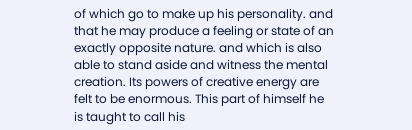of which go to make up his personality. and that he may produce a feeling or state of an exactly opposite nature. and which is also able to stand aside and witness the mental creation. Its powers of creative energy are felt to be enormous. This part of himself he is taught to call his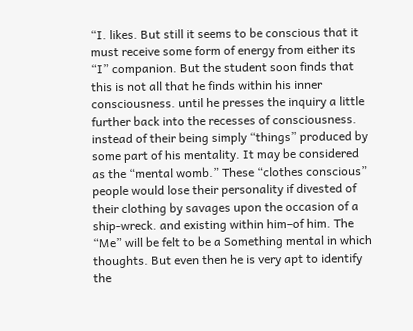“I. likes. But still it seems to be conscious that it must receive some form of energy from either its “I” companion. But the student soon finds that this is not all that he finds within his inner consciousness. until he presses the inquiry a little further back into the recesses of consciousness. instead of their being simply “things” produced by some part of his mentality. It may be considered as the “mental womb.” These “clothes conscious” people would lose their personality if divested of their clothing by savages upon the occasion of a ship-wreck. and existing within him–of him. The “Me” will be felt to be a Something mental in which thoughts. But even then he is very apt to identify the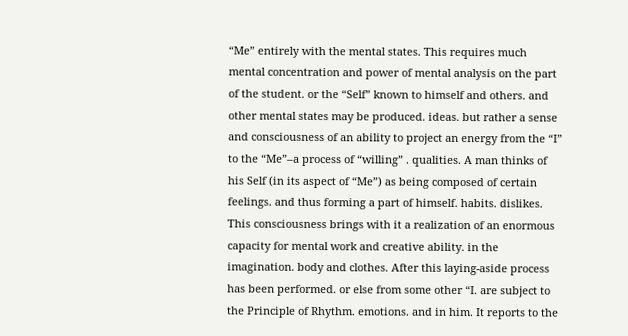“Me” entirely with the mental states. This requires much mental concentration and power of mental analysis on the part of the student. or the “Self” known to himself and others. and other mental states may be produced. ideas. but rather a sense and consciousness of an ability to project an energy from the “I” to the “Me”–a process of “willing” . qualities. A man thinks of his Self (in its aspect of “Me”) as being composed of certain feelings. and thus forming a part of himself. habits. dislikes. This consciousness brings with it a realization of an enormous capacity for mental work and creative ability. in the imagination. body and clothes. After this laying-aside process has been performed. or else from some other “I. are subject to the Principle of Rhythm. emotions. and in him. It reports to the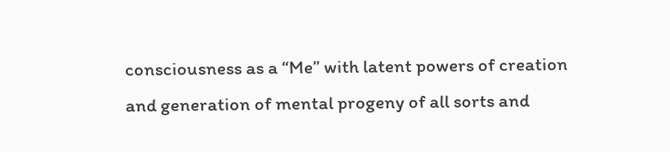consciousness as a “Me” with latent powers of creation and generation of mental progeny of all sorts and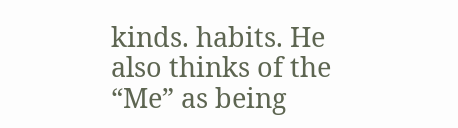kinds. habits. He also thinks of the “Me” as being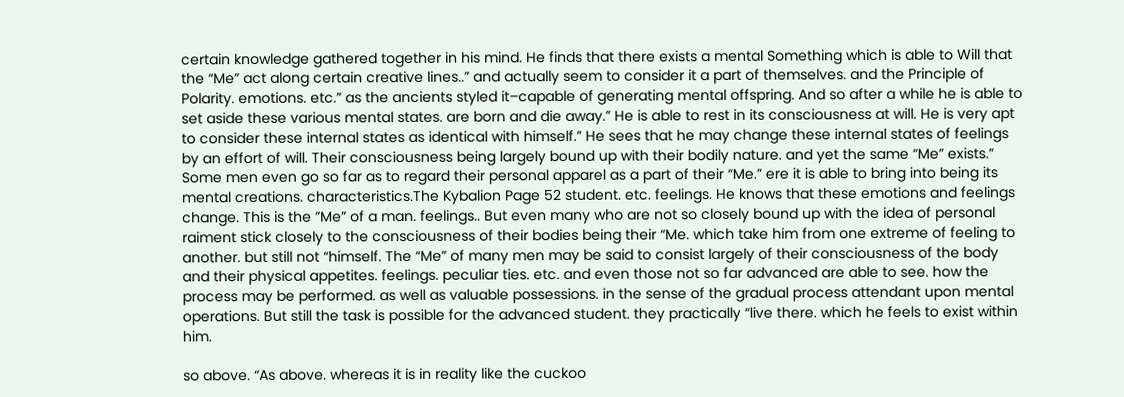certain knowledge gathered together in his mind. He finds that there exists a mental Something which is able to Will that the “Me” act along certain creative lines..” and actually seem to consider it a part of themselves. and the Principle of Polarity. emotions. etc.” as the ancients styled it–capable of generating mental offspring. And so after a while he is able to set aside these various mental states. are born and die away.” He is able to rest in its consciousness at will. He is very apt to consider these internal states as identical with himself.” He sees that he may change these internal states of feelings by an effort of will. Their consciousness being largely bound up with their bodily nature. and yet the same “Me” exists.” Some men even go so far as to regard their personal apparel as a part of their “Me.” ere it is able to bring into being its mental creations. characteristics.The Kybalion Page 52 student. etc. feelings. He knows that these emotions and feelings change. This is the ”Me” of a man. feelings.. But even many who are not so closely bound up with the idea of personal raiment stick closely to the consciousness of their bodies being their “Me. which take him from one extreme of feeling to another. but still not “himself. The “Me” of many men may be said to consist largely of their consciousness of the body and their physical appetites. feelings. peculiar ties. etc. and even those not so far advanced are able to see. how the process may be performed. as well as valuable possessions. in the sense of the gradual process attendant upon mental operations. But still the task is possible for the advanced student. they practically “live there. which he feels to exist within him.

so above. “As above. whereas it is in reality like the cuckoo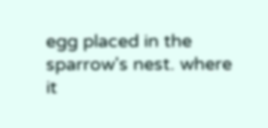egg placed in the sparrow's nest. where it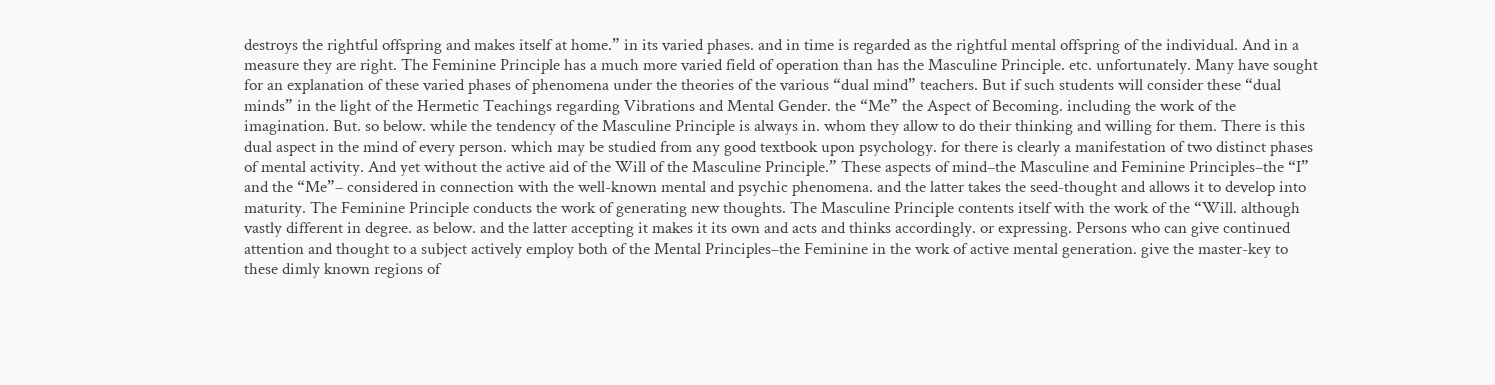destroys the rightful offspring and makes itself at home.” in its varied phases. and in time is regarded as the rightful mental offspring of the individual. And in a measure they are right. The Feminine Principle has a much more varied field of operation than has the Masculine Principle. etc. unfortunately. Many have sought for an explanation of these varied phases of phenomena under the theories of the various “dual mind” teachers. But if such students will consider these “dual minds” in the light of the Hermetic Teachings regarding Vibrations and Mental Gender. the “Me” the Aspect of Becoming. including the work of the imagination. But. so below. while the tendency of the Masculine Principle is always in. whom they allow to do their thinking and willing for them. There is this dual aspect in the mind of every person. which may be studied from any good textbook upon psychology. for there is clearly a manifestation of two distinct phases of mental activity. And yet without the active aid of the Will of the Masculine Principle.” These aspects of mind–the Masculine and Feminine Principles–the “I” and the “Me”– considered in connection with the well-known mental and psychic phenomena. and the latter takes the seed-thought and allows it to develop into maturity. The Feminine Principle conducts the work of generating new thoughts. The Masculine Principle contents itself with the work of the “Will. although vastly different in degree. as below. and the latter accepting it makes it its own and acts and thinks accordingly. or expressing. Persons who can give continued attention and thought to a subject actively employ both of the Mental Principles–the Feminine in the work of active mental generation. give the master-key to these dimly known regions of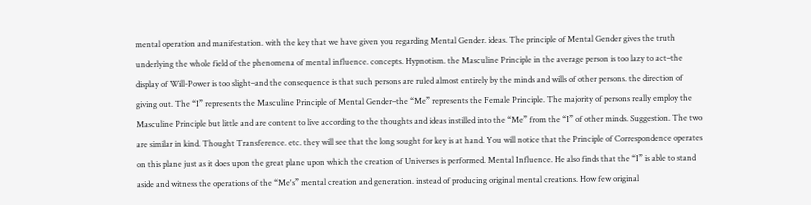mental operation and manifestation. with the key that we have given you regarding Mental Gender. ideas. The principle of Mental Gender gives the truth underlying the whole field of the phenomena of mental influence. concepts. Hypnotism. the Masculine Principle in the average person is too lazy to act–the display of Will-Power is too slight–and the consequence is that such persons are ruled almost entirely by the minds and wills of other persons. the direction of giving out. The “I” represents the Masculine Principle of Mental Gender–the “Me” represents the Female Principle. The majority of persons really employ the Masculine Principle but little and are content to live according to the thoughts and ideas instilled into the “Me” from the “I” of other minds. Suggestion. The two are similar in kind. Thought Transference. etc. they will see that the long sought for key is at hand. You will notice that the Principle of Correspondence operates on this plane just as it does upon the great plane upon which the creation of Universes is performed. Mental Influence. He also finds that the “I” is able to stand aside and witness the operations of the “Me's” mental creation and generation. instead of producing original mental creations. How few original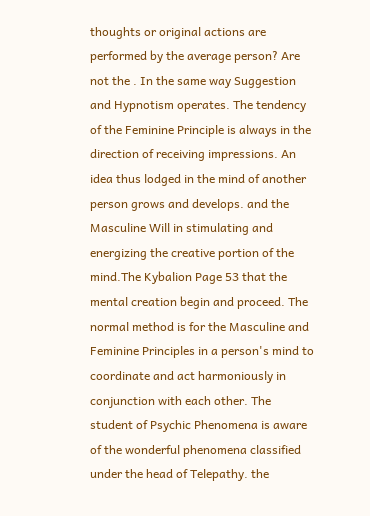thoughts or original actions are performed by the average person? Are not the . In the same way Suggestion and Hypnotism operates. The tendency of the Feminine Principle is always in the direction of receiving impressions. An idea thus lodged in the mind of another person grows and develops. and the Masculine Will in stimulating and energizing the creative portion of the mind.The Kybalion Page 53 that the mental creation begin and proceed. The normal method is for the Masculine and Feminine Principles in a person's mind to coordinate and act harmoniously in conjunction with each other. The student of Psychic Phenomena is aware of the wonderful phenomena classified under the head of Telepathy. the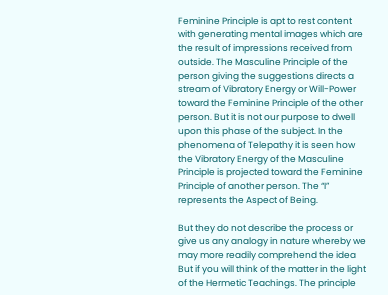Feminine Principle is apt to rest content with generating mental images which are the result of impressions received from outside. The Masculine Principle of the person giving the suggestions directs a stream of Vibratory Energy or Will-Power toward the Feminine Principle of the other person. But it is not our purpose to dwell upon this phase of the subject. In the phenomena of Telepathy it is seen how the Vibratory Energy of the Masculine Principle is projected toward the Feminine Principle of another person. The “I” represents the Aspect of Being.

But they do not describe the process or give us any analogy in nature whereby we may more readily comprehend the idea But if you will think of the matter in the light of the Hermetic Teachings. The principle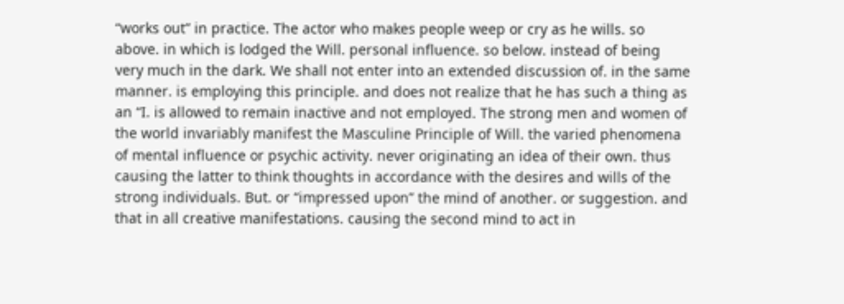“works out” in practice. The actor who makes people weep or cry as he wills. so above. in which is lodged the Will. personal influence. so below. instead of being very much in the dark. We shall not enter into an extended discussion of. in the same manner. is employing this principle. and does not realize that he has such a thing as an “I. is allowed to remain inactive and not employed. The strong men and women of the world invariably manifest the Masculine Principle of Will. the varied phenomena of mental influence or psychic activity. never originating an idea of their own. thus causing the latter to think thoughts in accordance with the desires and wills of the strong individuals. But. or “impressed upon” the mind of another. or suggestion. and that in all creative manifestations. causing the second mind to act in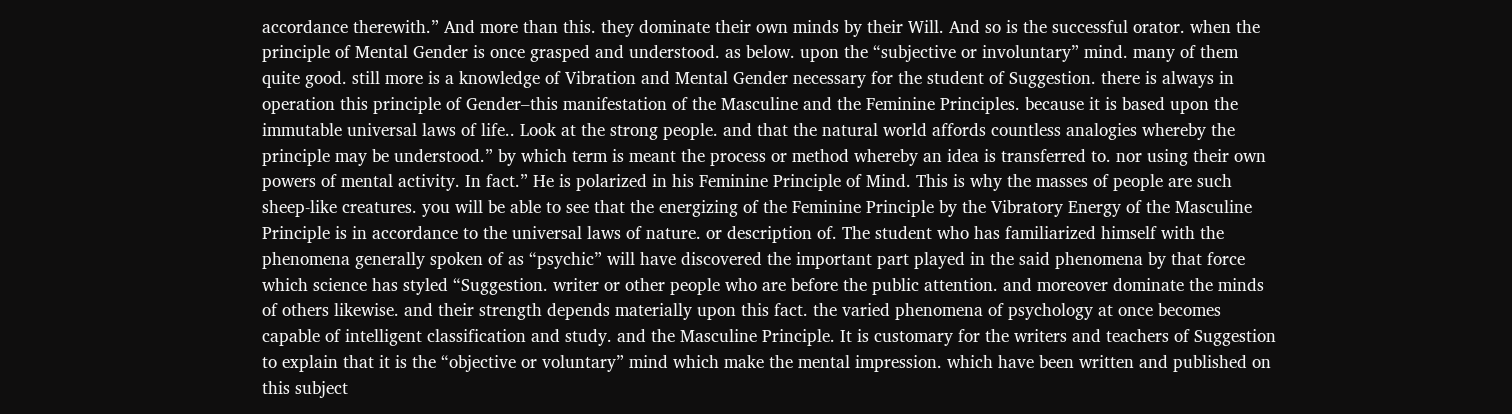accordance therewith.” And more than this. they dominate their own minds by their Will. And so is the successful orator. when the principle of Mental Gender is once grasped and understood. as below. upon the “subjective or involuntary” mind. many of them quite good. still more is a knowledge of Vibration and Mental Gender necessary for the student of Suggestion. there is always in operation this principle of Gender–this manifestation of the Masculine and the Feminine Principles. because it is based upon the immutable universal laws of life.. Look at the strong people. and that the natural world affords countless analogies whereby the principle may be understood.” by which term is meant the process or method whereby an idea is transferred to. nor using their own powers of mental activity. In fact.” He is polarized in his Feminine Principle of Mind. This is why the masses of people are such sheep-like creatures. you will be able to see that the energizing of the Feminine Principle by the Vibratory Energy of the Masculine Principle is in accordance to the universal laws of nature. or description of. The student who has familiarized himself with the phenomena generally spoken of as “psychic” will have discovered the important part played in the said phenomena by that force which science has styled “Suggestion. writer or other people who are before the public attention. and moreover dominate the minds of others likewise. and their strength depends materially upon this fact. the varied phenomena of psychology at once becomes capable of intelligent classification and study. and the Masculine Principle. It is customary for the writers and teachers of Suggestion to explain that it is the “objective or voluntary” mind which make the mental impression. which have been written and published on this subject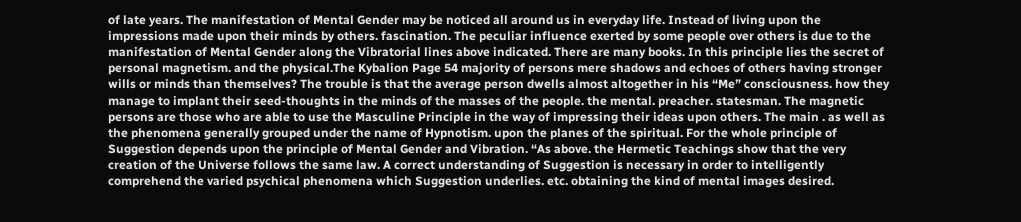of late years. The manifestation of Mental Gender may be noticed all around us in everyday life. Instead of living upon the impressions made upon their minds by others. fascination. The peculiar influence exerted by some people over others is due to the manifestation of Mental Gender along the Vibratorial lines above indicated. There are many books. In this principle lies the secret of personal magnetism. and the physical.The Kybalion Page 54 majority of persons mere shadows and echoes of others having stronger wills or minds than themselves? The trouble is that the average person dwells almost altogether in his “Me” consciousness. how they manage to implant their seed-thoughts in the minds of the masses of the people. the mental. preacher. statesman. The magnetic persons are those who are able to use the Masculine Principle in the way of impressing their ideas upon others. The main . as well as the phenomena generally grouped under the name of Hypnotism. upon the planes of the spiritual. For the whole principle of Suggestion depends upon the principle of Mental Gender and Vibration. “As above. the Hermetic Teachings show that the very creation of the Universe follows the same law. A correct understanding of Suggestion is necessary in order to intelligently comprehend the varied psychical phenomena which Suggestion underlies. etc. obtaining the kind of mental images desired.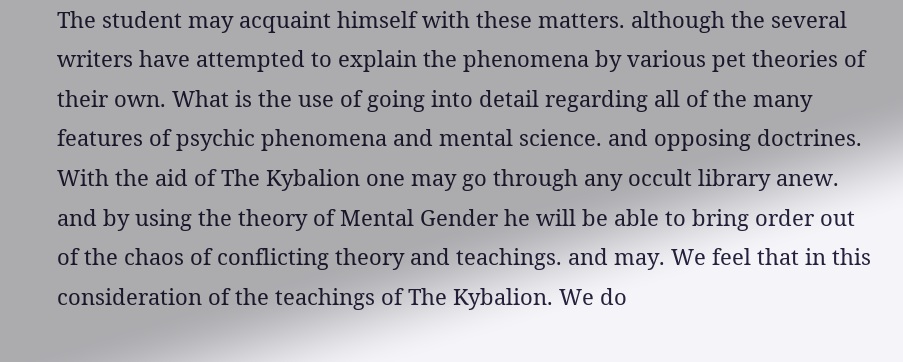The student may acquaint himself with these matters. although the several writers have attempted to explain the phenomena by various pet theories of their own. What is the use of going into detail regarding all of the many features of psychic phenomena and mental science. and opposing doctrines. With the aid of The Kybalion one may go through any occult library anew. and by using the theory of Mental Gender he will be able to bring order out of the chaos of conflicting theory and teachings. and may. We feel that in this consideration of the teachings of The Kybalion. We do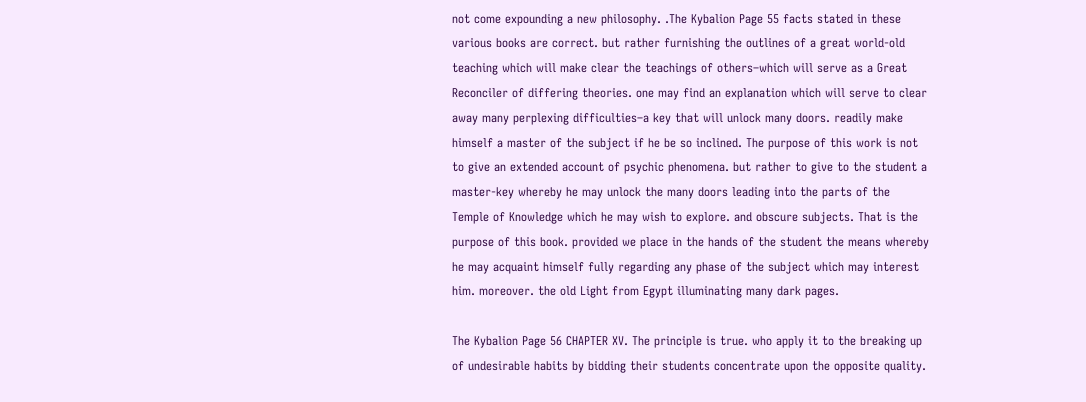not come expounding a new philosophy. .The Kybalion Page 55 facts stated in these various books are correct. but rather furnishing the outlines of a great world-old teaching which will make clear the teachings of others–which will serve as a Great Reconciler of differing theories. one may find an explanation which will serve to clear away many perplexing difficulties–a key that will unlock many doors. readily make himself a master of the subject if he be so inclined. The purpose of this work is not to give an extended account of psychic phenomena. but rather to give to the student a master-key whereby he may unlock the many doors leading into the parts of the Temple of Knowledge which he may wish to explore. and obscure subjects. That is the purpose of this book. provided we place in the hands of the student the means whereby he may acquaint himself fully regarding any phase of the subject which may interest him. moreover. the old Light from Egypt illuminating many dark pages.

The Kybalion Page 56 CHAPTER XV. The principle is true. who apply it to the breaking up of undesirable habits by bidding their students concentrate upon the opposite quality.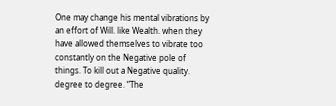One may change his mental vibrations by an effort of Will. like Wealth. when they have allowed themselves to vibrate too constantly on the Negative pole of things. To kill out a Negative quality. degree to degree. “The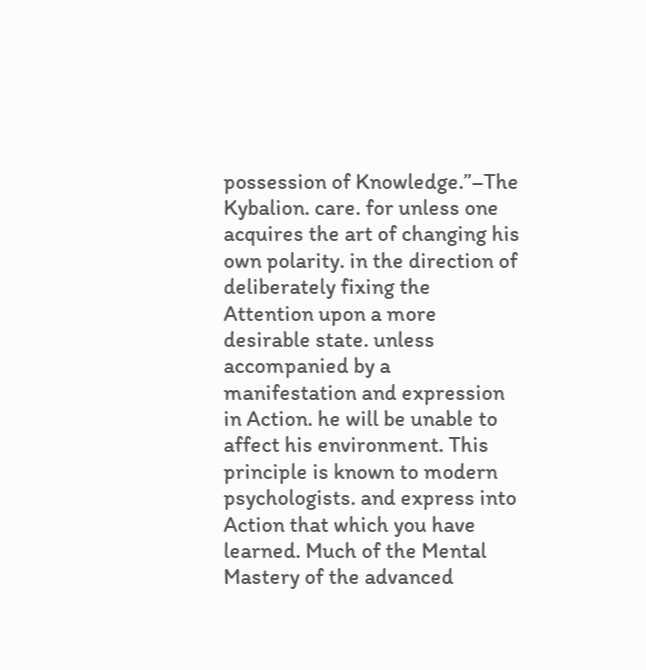possession of Knowledge.”–The Kybalion. care. for unless one acquires the art of changing his own polarity. in the direction of deliberately fixing the Attention upon a more desirable state. unless accompanied by a manifestation and expression in Action. he will be unable to affect his environment. This principle is known to modern psychologists. and express into Action that which you have learned. Much of the Mental Mastery of the advanced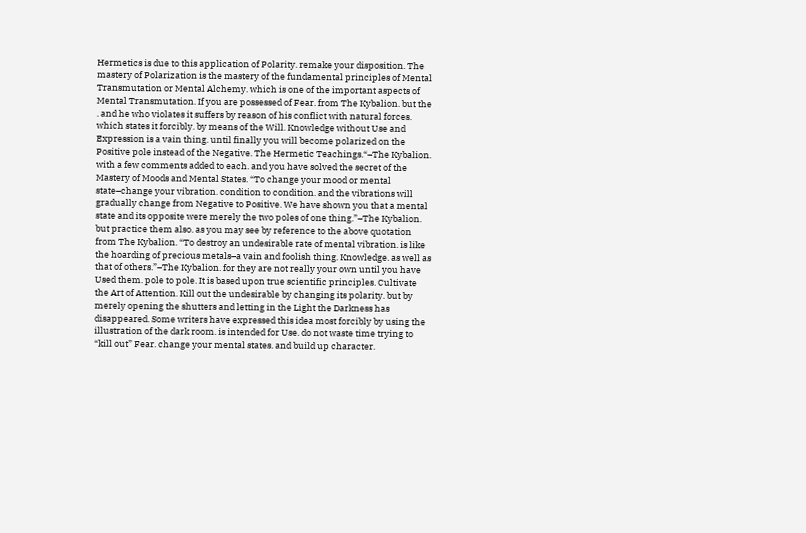Hermetics is due to this application of Polarity. remake your disposition. The mastery of Polarization is the mastery of the fundamental principles of Mental Transmutation or Mental Alchemy. which is one of the important aspects of Mental Transmutation. If you are possessed of Fear. from The Kybalion. but the . and he who violates it suffers by reason of his conflict with natural forces. which states it forcibly. by means of the Will. Knowledge without Use and Expression is a vain thing. until finally you will become polarized on the Positive pole instead of the Negative. The Hermetic Teachings.“–The Kybalion. with a few comments added to each. and you have solved the secret of the Mastery of Moods and Mental States. “To change your mood or mental state–change your vibration. condition to condition. and the vibrations will gradually change from Negative to Positive. We have shown you that a mental state and its opposite were merely the two poles of one thing.”–The Kybalion. but practice them also. as you may see by reference to the above quotation from The Kybalion. “To destroy an undesirable rate of mental vibration. is like the hoarding of precious metals–a vain and foolish thing. Knowledge. as well as that of others.”–The Kybalion. for they are not really your own until you have Used them. pole to pole. It is based upon true scientific principles. Cultivate the Art of Attention. Kill out the undesirable by changing its polarity. but by merely opening the shutters and letting in the Light the Darkness has disappeared. Some writers have expressed this idea most forcibly by using the illustration of the dark room. is intended for Use. do not waste time trying to “kill out” Fear. change your mental states. and build up character.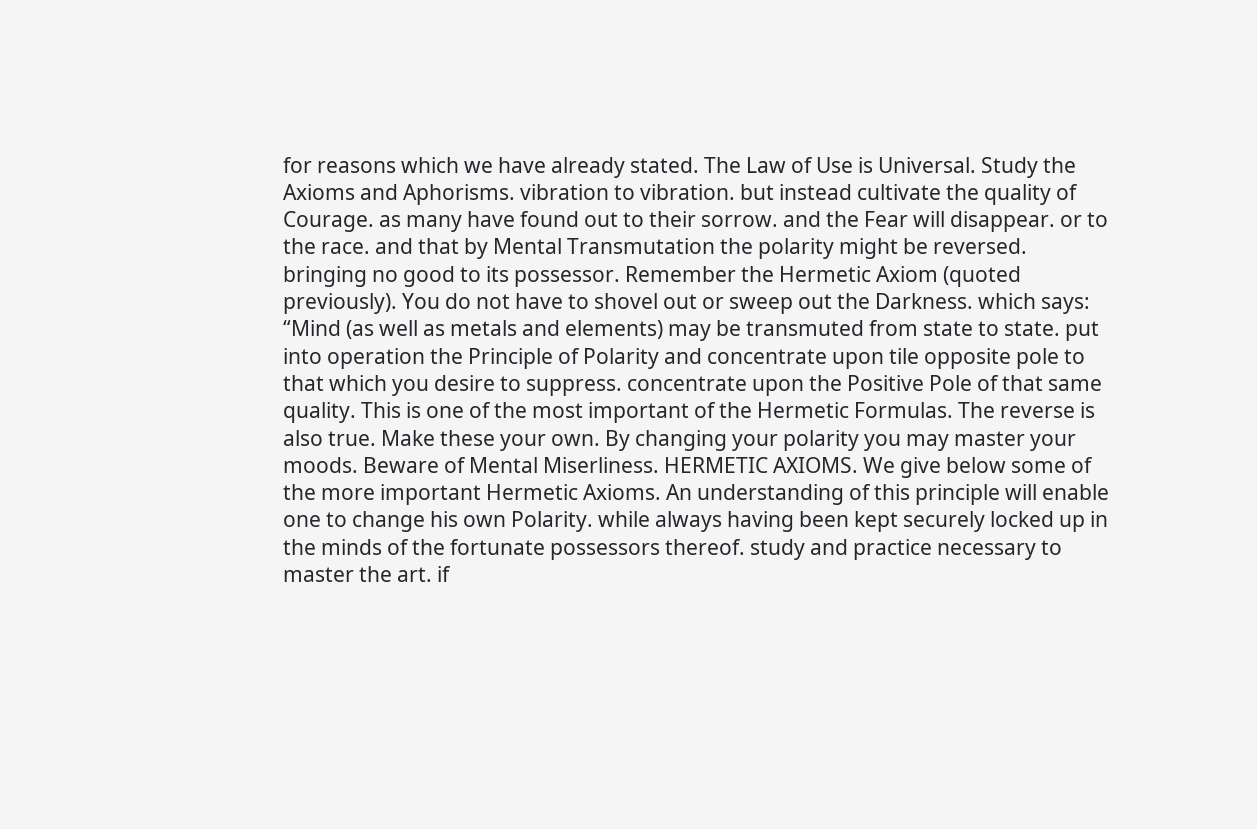for reasons which we have already stated. The Law of Use is Universal. Study the Axioms and Aphorisms. vibration to vibration. but instead cultivate the quality of Courage. as many have found out to their sorrow. and the Fear will disappear. or to the race. and that by Mental Transmutation the polarity might be reversed. bringing no good to its possessor. Remember the Hermetic Axiom (quoted previously). You do not have to shovel out or sweep out the Darkness. which says: “Mind (as well as metals and elements) may be transmuted from state to state. put into operation the Principle of Polarity and concentrate upon tile opposite pole to that which you desire to suppress. concentrate upon the Positive Pole of that same quality. This is one of the most important of the Hermetic Formulas. The reverse is also true. Make these your own. By changing your polarity you may master your moods. Beware of Mental Miserliness. HERMETIC AXIOMS. We give below some of the more important Hermetic Axioms. An understanding of this principle will enable one to change his own Polarity. while always having been kept securely locked up in the minds of the fortunate possessors thereof. study and practice necessary to master the art. if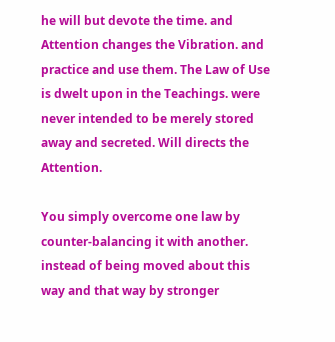he will but devote the time. and Attention changes the Vibration. and practice and use them. The Law of Use is dwelt upon in the Teachings. were never intended to be merely stored away and secreted. Will directs the Attention.

You simply overcome one law by counter-balancing it with another. instead of being moved about this way and that way by stronger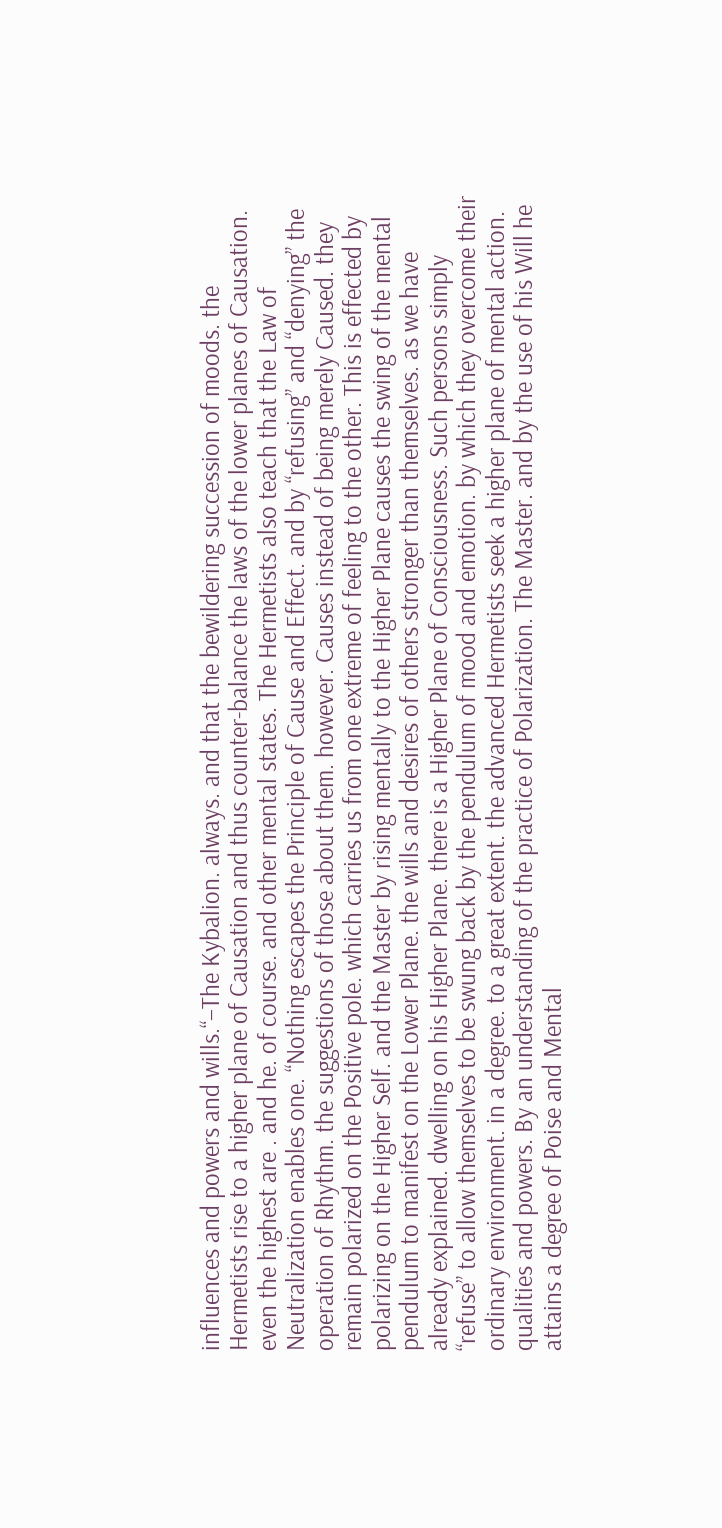influences and powers and wills.“–The Kybalion. always. and that the bewildering succession of moods. the Hermetists rise to a higher plane of Causation and thus counter-balance the laws of the lower planes of Causation. even the highest are . and he. of course. and other mental states. The Hermetists also teach that the Law of Neutralization enables one. “Nothing escapes the Principle of Cause and Effect. and by “refusing” and “denying” the operation of Rhythm. the suggestions of those about them. however. Causes instead of being merely Caused. they remain polarized on the Positive pole. which carries us from one extreme of feeling to the other. This is effected by polarizing on the Higher Self. and the Master by rising mentally to the Higher Plane causes the swing of the mental pendulum to manifest on the Lower Plane. the wills and desires of others stronger than themselves. as we have already explained. dwelling on his Higher Plane. there is a Higher Plane of Consciousness. Such persons simply “refuse” to allow themselves to be swung back by the pendulum of mood and emotion. by which they overcome their ordinary environment. in a degree. to a great extent. the advanced Hermetists seek a higher plane of mental action. qualities and powers. By an understanding of the practice of Polarization. The Master. and by the use of his Will he attains a degree of Poise and Mental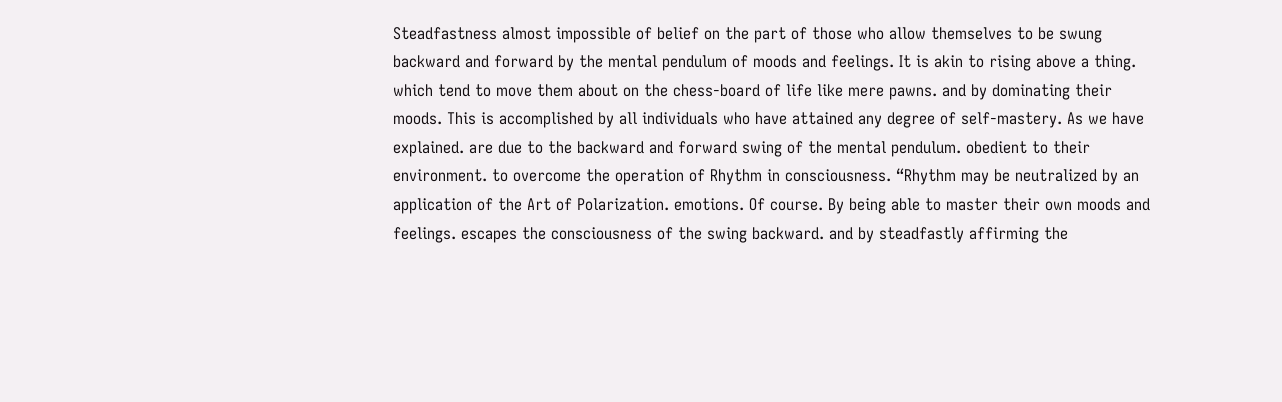Steadfastness almost impossible of belief on the part of those who allow themselves to be swung backward and forward by the mental pendulum of moods and feelings. It is akin to rising above a thing. which tend to move them about on the chess-board of life like mere pawns. and by dominating their moods. This is accomplished by all individuals who have attained any degree of self-mastery. As we have explained. are due to the backward and forward swing of the mental pendulum. obedient to their environment. to overcome the operation of Rhythm in consciousness. “Rhythm may be neutralized by an application of the Art of Polarization. emotions. Of course. By being able to master their own moods and feelings. escapes the consciousness of the swing backward. and by steadfastly affirming the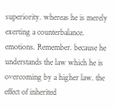superiority. whereas he is merely exerting a counterbalance. emotions. Remember. because he understands the law which he is overcoming by a higher law. the effect of inherited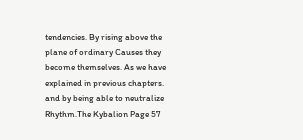tendencies. By rising above the plane of ordinary Causes they become themselves. As we have explained in previous chapters. and by being able to neutralize Rhythm.The Kybalion Page 57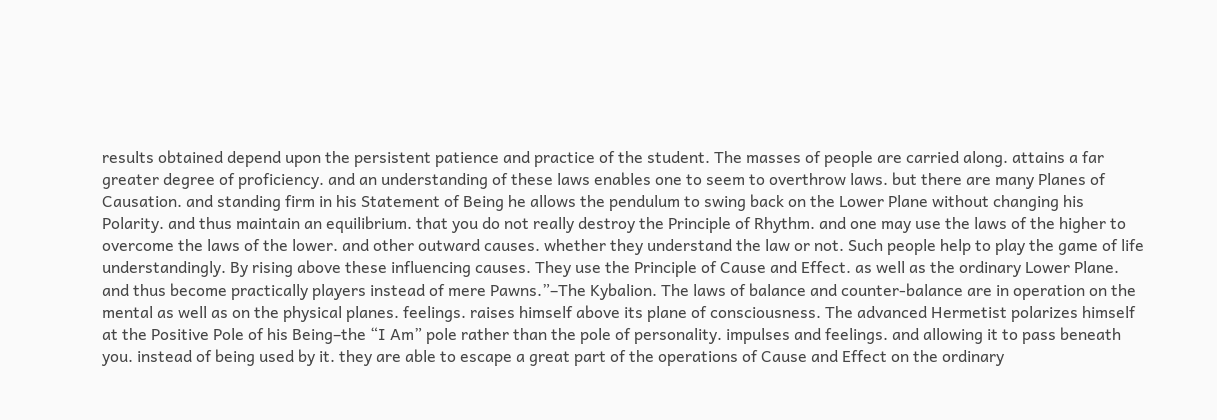results obtained depend upon the persistent patience and practice of the student. The masses of people are carried along. attains a far greater degree of proficiency. and an understanding of these laws enables one to seem to overthrow laws. but there are many Planes of Causation. and standing firm in his Statement of Being he allows the pendulum to swing back on the Lower Plane without changing his Polarity. and thus maintain an equilibrium. that you do not really destroy the Principle of Rhythm. and one may use the laws of the higher to overcome the laws of the lower. and other outward causes. whether they understand the law or not. Such people help to play the game of life understandingly. By rising above these influencing causes. They use the Principle of Cause and Effect. as well as the ordinary Lower Plane. and thus become practically players instead of mere Pawns.”–The Kybalion. The laws of balance and counter-balance are in operation on the mental as well as on the physical planes. feelings. raises himself above its plane of consciousness. The advanced Hermetist polarizes himself at the Positive Pole of his Being–the “I Am” pole rather than the pole of personality. impulses and feelings. and allowing it to pass beneath you. instead of being used by it. they are able to escape a great part of the operations of Cause and Effect on the ordinary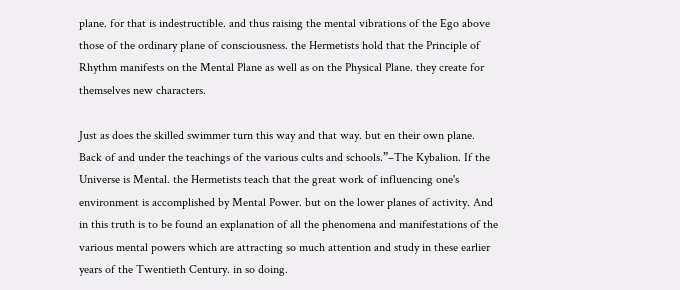plane. for that is indestructible. and thus raising the mental vibrations of the Ego above those of the ordinary plane of consciousness. the Hermetists hold that the Principle of Rhythm manifests on the Mental Plane as well as on the Physical Plane. they create for themselves new characters.

Just as does the skilled swimmer turn this way and that way. but en their own plane. Back of and under the teachings of the various cults and schools.”–The Kybalion. If the Universe is Mental. the Hermetists teach that the great work of influencing one's environment is accomplished by Mental Power. but on the lower planes of activity. And in this truth is to be found an explanation of all the phenomena and manifestations of the various mental powers which are attracting so much attention and study in these earlier years of the Twentieth Century. in so doing.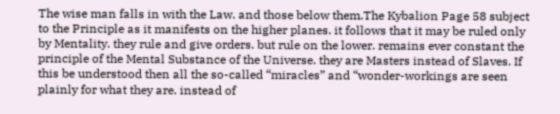The wise man falls in with the Law. and those below them.The Kybalion Page 58 subject to the Principle as it manifests on the higher planes. it follows that it may be ruled only by Mentality. they rule and give orders. but rule on the lower. remains ever constant the principle of the Mental Substance of the Universe. they are Masters instead of Slaves. If this be understood then all the so-called “miracles” and “wonder-workings are seen plainly for what they are. instead of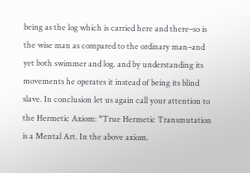being as the log which is carried here and there–so is the wise man as compared to the ordinary man–and yet both swimmer and log. and by understanding its movements he operates it instead of being its blind slave. In conclusion let us again call your attention to the Hermetic Axiom: “True Hermetic Transmutation is a Mental Art. In the above axiom.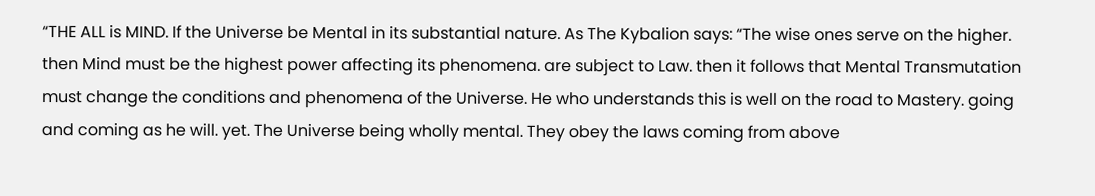“THE ALL is MIND. If the Universe be Mental in its substantial nature. As The Kybalion says: “The wise ones serve on the higher. then Mind must be the highest power affecting its phenomena. are subject to Law. then it follows that Mental Transmutation must change the conditions and phenomena of the Universe. He who understands this is well on the road to Mastery. going and coming as he will. yet. The Universe being wholly mental. They obey the laws coming from above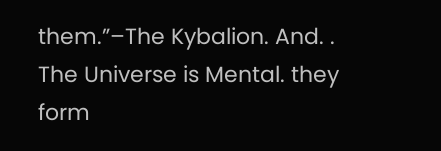them.”–The Kybalion. And. . The Universe is Mental. they form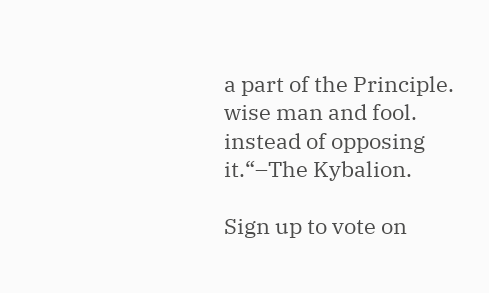a part of the Principle. wise man and fool. instead of opposing it.“–The Kybalion.

Sign up to vote on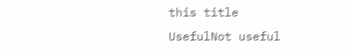this title
UsefulNot useful